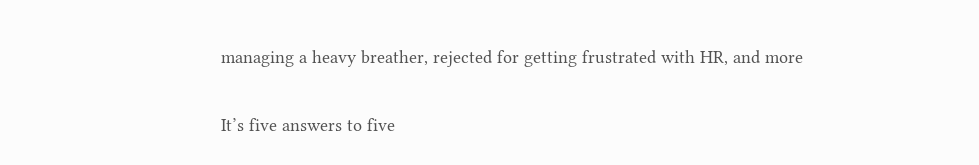managing a heavy breather, rejected for getting frustrated with HR, and more

It’s five answers to five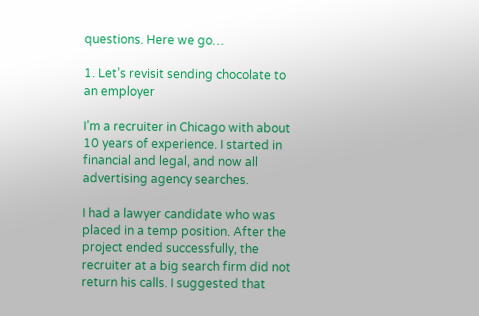questions. Here we go…

1. Let’s revisit sending chocolate to an employer

I’m a recruiter in Chicago with about 10 years of experience. I started in financial and legal, and now all advertising agency searches.

I had a lawyer candidate who was placed in a temp position. After the project ended successfully, the recruiter at a big search firm did not return his calls. I suggested that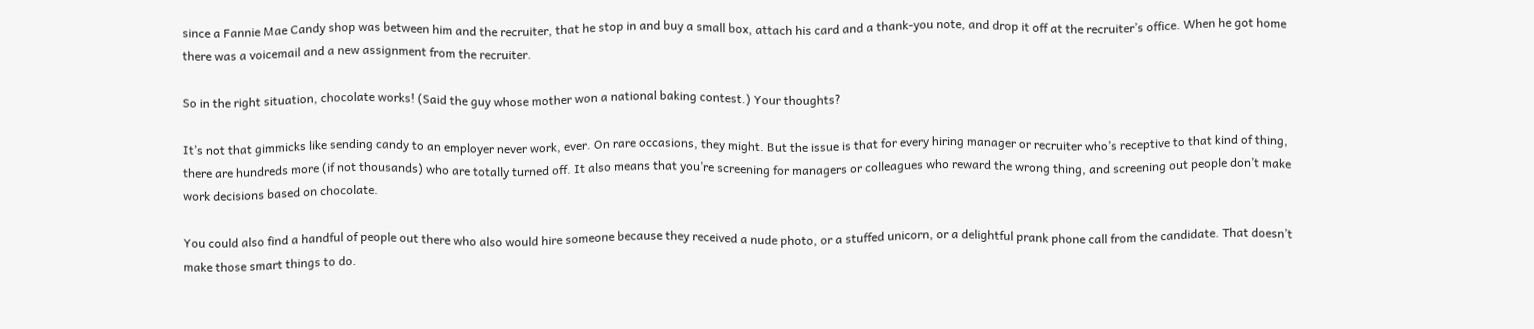since a Fannie Mae Candy shop was between him and the recruiter, that he stop in and buy a small box, attach his card and a thank-you note, and drop it off at the recruiter’s office. When he got home there was a voicemail and a new assignment from the recruiter.

So in the right situation, chocolate works! (Said the guy whose mother won a national baking contest.) Your thoughts?

It’s not that gimmicks like sending candy to an employer never work, ever. On rare occasions, they might. But the issue is that for every hiring manager or recruiter who’s receptive to that kind of thing, there are hundreds more (if not thousands) who are totally turned off. It also means that you’re screening for managers or colleagues who reward the wrong thing, and screening out people don’t make work decisions based on chocolate.

You could also find a handful of people out there who also would hire someone because they received a nude photo, or a stuffed unicorn, or a delightful prank phone call from the candidate. That doesn’t make those smart things to do.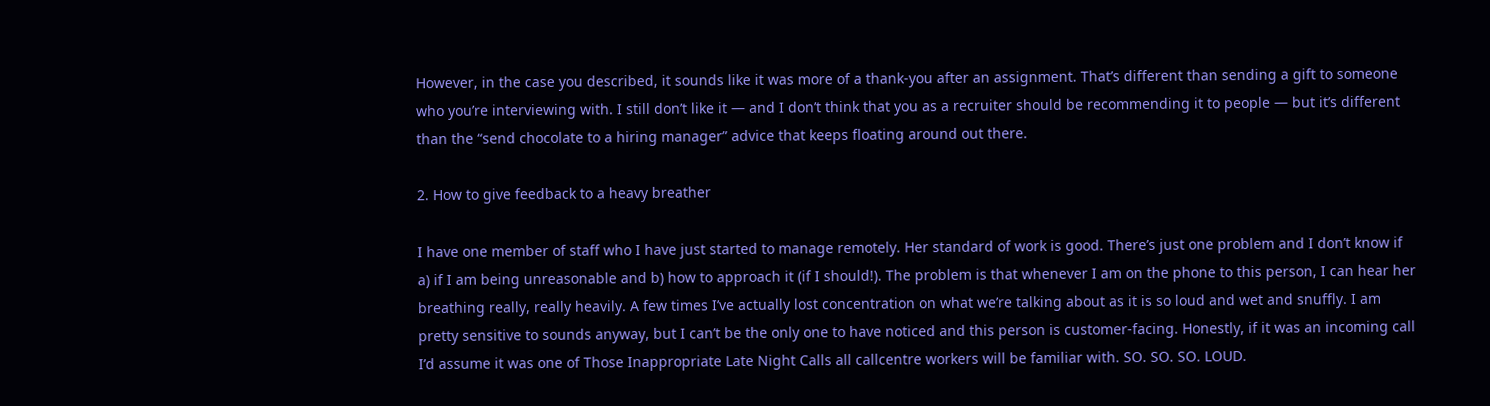However, in the case you described, it sounds like it was more of a thank-you after an assignment. That’s different than sending a gift to someone who you’re interviewing with. I still don’t like it — and I don’t think that you as a recruiter should be recommending it to people — but it’s different than the “send chocolate to a hiring manager” advice that keeps floating around out there.

2. How to give feedback to a heavy breather

I have one member of staff who I have just started to manage remotely. Her standard of work is good. There’s just one problem and I don’t know if a) if I am being unreasonable and b) how to approach it (if I should!). The problem is that whenever I am on the phone to this person, I can hear her breathing really, really heavily. A few times I’ve actually lost concentration on what we’re talking about as it is so loud and wet and snuffly. I am pretty sensitive to sounds anyway, but I can’t be the only one to have noticed and this person is customer-facing. Honestly, if it was an incoming call I’d assume it was one of Those Inappropriate Late Night Calls all callcentre workers will be familiar with. SO. SO. SO. LOUD.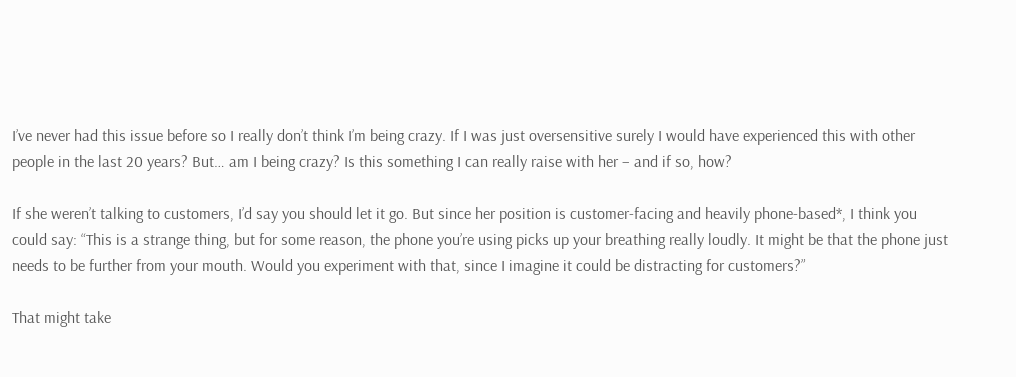I’ve never had this issue before so I really don’t think I’m being crazy. If I was just oversensitive surely I would have experienced this with other people in the last 20 years? But… am I being crazy? Is this something I can really raise with her – and if so, how?

If she weren’t talking to customers, I’d say you should let it go. But since her position is customer-facing and heavily phone-based*, I think you could say: “This is a strange thing, but for some reason, the phone you’re using picks up your breathing really loudly. It might be that the phone just needs to be further from your mouth. Would you experiment with that, since I imagine it could be distracting for customers?”

That might take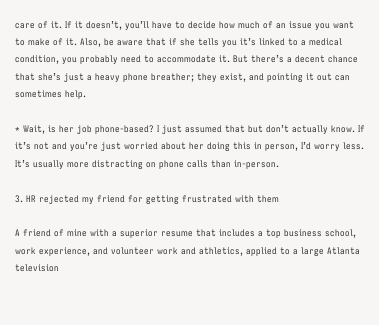care of it. If it doesn’t, you’ll have to decide how much of an issue you want to make of it. Also, be aware that if she tells you it’s linked to a medical condition, you probably need to accommodate it. But there’s a decent chance that she’s just a heavy phone breather; they exist, and pointing it out can sometimes help.

* Wait, is her job phone-based? I just assumed that but don’t actually know. If it’s not and you’re just worried about her doing this in person, I’d worry less. It’s usually more distracting on phone calls than in-person.

3. HR rejected my friend for getting frustrated with them

A friend of mine with a superior resume that includes a top business school, work experience, and volunteer work and athletics, applied to a large Atlanta television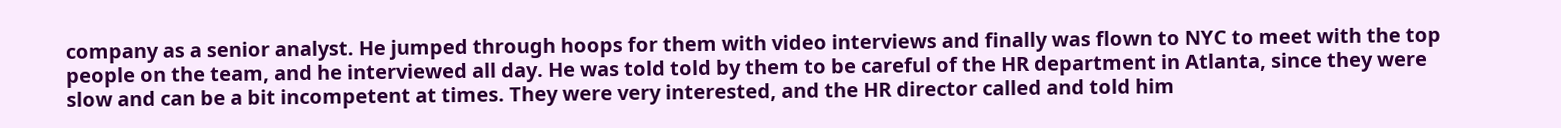company as a senior analyst. He jumped through hoops for them with video interviews and finally was flown to NYC to meet with the top people on the team, and he interviewed all day. He was told told by them to be careful of the HR department in Atlanta, since they were slow and can be a bit incompetent at times. They were very interested, and the HR director called and told him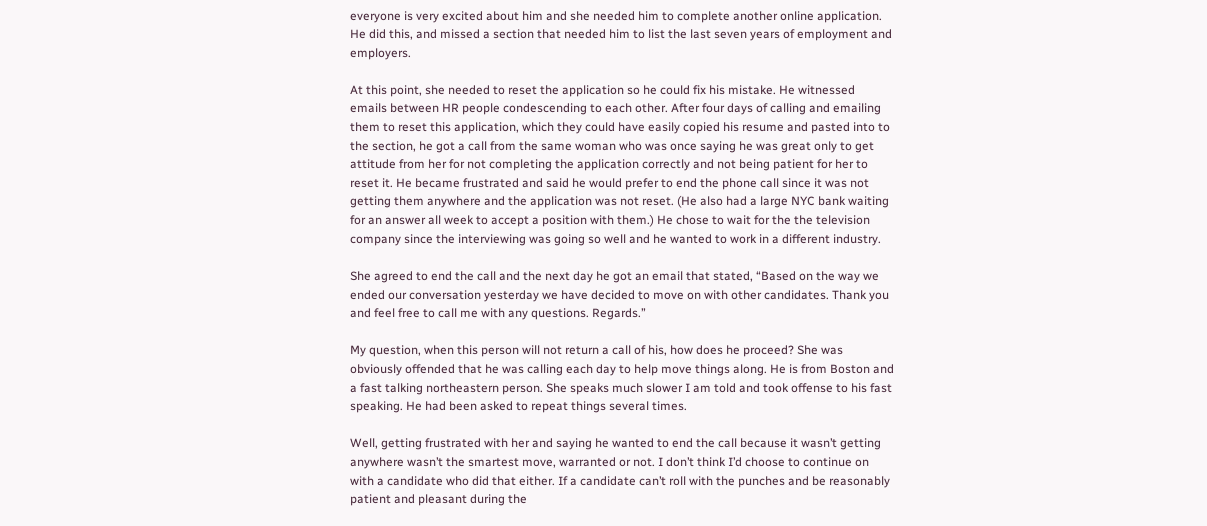everyone is very excited about him and she needed him to complete another online application. He did this, and missed a section that needed him to list the last seven years of employment and employers.

At this point, she needed to reset the application so he could fix his mistake. He witnessed emails between HR people condescending to each other. After four days of calling and emailing them to reset this application, which they could have easily copied his resume and pasted into to the section, he got a call from the same woman who was once saying he was great only to get attitude from her for not completing the application correctly and not being patient for her to reset it. He became frustrated and said he would prefer to end the phone call since it was not getting them anywhere and the application was not reset. (He also had a large NYC bank waiting for an answer all week to accept a position with them.) He chose to wait for the the television company since the interviewing was going so well and he wanted to work in a different industry.

She agreed to end the call and the next day he got an email that stated, “Based on the way we ended our conversation yesterday we have decided to move on with other candidates. Thank you and feel free to call me with any questions. Regards.”

My question, when this person will not return a call of his, how does he proceed? She was obviously offended that he was calling each day to help move things along. He is from Boston and a fast talking northeastern person. She speaks much slower I am told and took offense to his fast speaking. He had been asked to repeat things several times.

Well, getting frustrated with her and saying he wanted to end the call because it wasn’t getting anywhere wasn’t the smartest move, warranted or not. I don’t think I’d choose to continue on with a candidate who did that either. If a candidate can’t roll with the punches and be reasonably patient and pleasant during the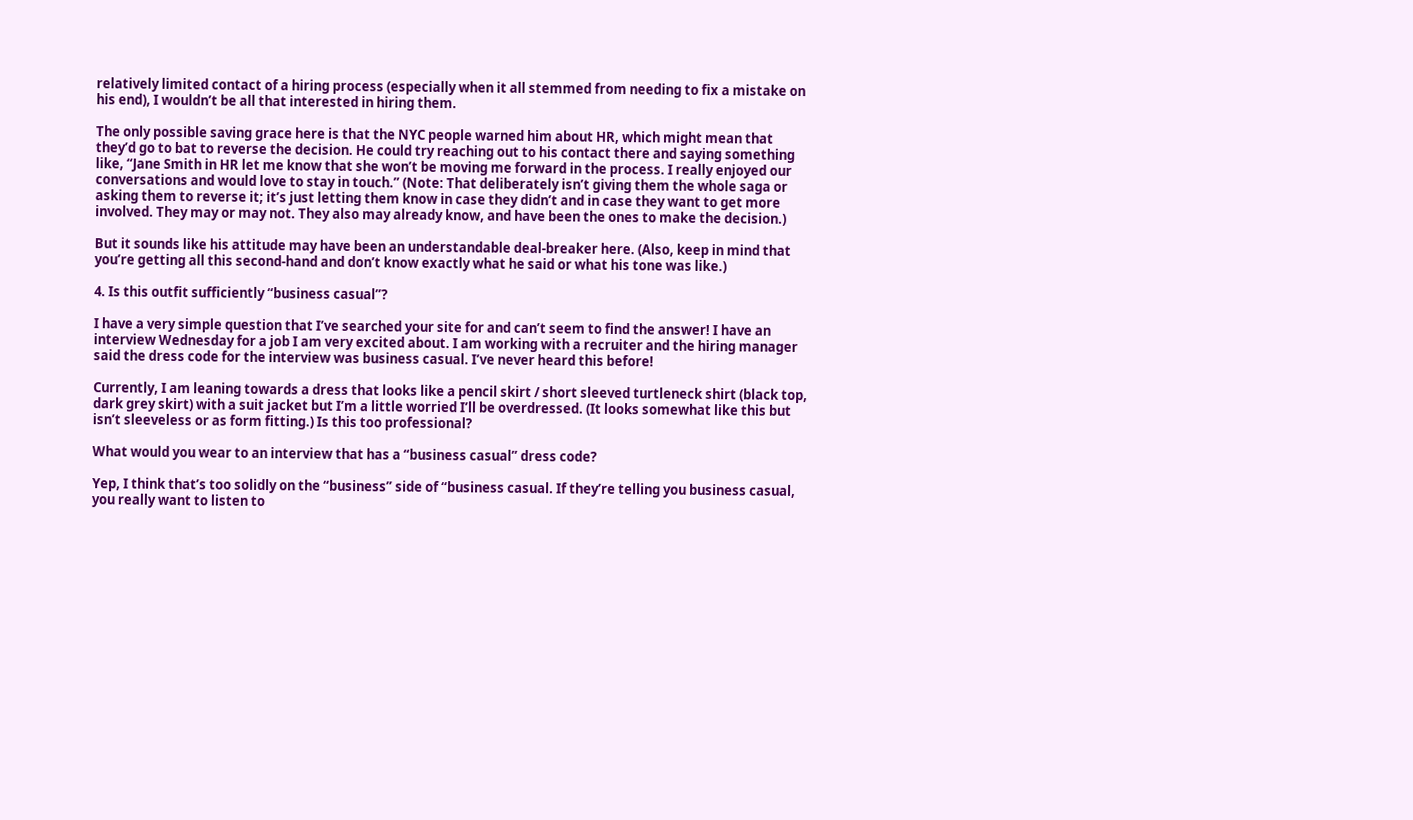relatively limited contact of a hiring process (especially when it all stemmed from needing to fix a mistake on his end), I wouldn’t be all that interested in hiring them.

The only possible saving grace here is that the NYC people warned him about HR, which might mean that they’d go to bat to reverse the decision. He could try reaching out to his contact there and saying something like, “Jane Smith in HR let me know that she won’t be moving me forward in the process. I really enjoyed our conversations and would love to stay in touch.” (Note: That deliberately isn’t giving them the whole saga or asking them to reverse it; it’s just letting them know in case they didn’t and in case they want to get more involved. They may or may not. They also may already know, and have been the ones to make the decision.)

But it sounds like his attitude may have been an understandable deal-breaker here. (Also, keep in mind that you’re getting all this second-hand and don’t know exactly what he said or what his tone was like.)

4. Is this outfit sufficiently “business casual”?

I have a very simple question that I’ve searched your site for and can’t seem to find the answer! I have an interview Wednesday for a job I am very excited about. I am working with a recruiter and the hiring manager said the dress code for the interview was business casual. I’ve never heard this before!

Currently, I am leaning towards a dress that looks like a pencil skirt / short sleeved turtleneck shirt (black top, dark grey skirt) with a suit jacket but I’m a little worried I’ll be overdressed. (It looks somewhat like this but isn’t sleeveless or as form fitting.) Is this too professional?

What would you wear to an interview that has a “business casual” dress code?

Yep, I think that’s too solidly on the “business” side of “business casual. If they’re telling you business casual, you really want to listen to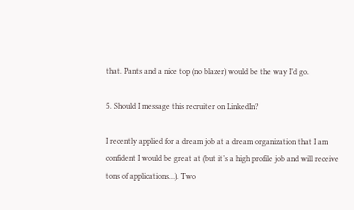that. Pants and a nice top (no blazer) would be the way I’d go.

5. Should I message this recruiter on LinkedIn?

I recently applied for a dream job at a dream organization that I am confident I would be great at (but it’s a high profile job and will receive tons of applications…). Two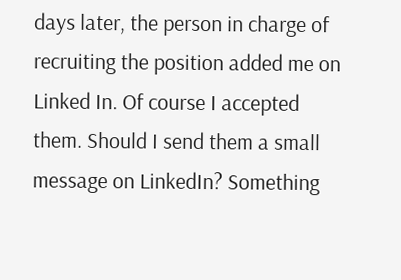days later, the person in charge of recruiting the position added me on Linked In. Of course I accepted them. Should I send them a small message on LinkedIn? Something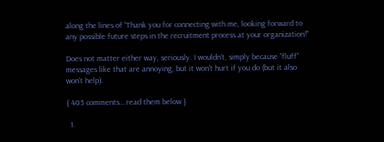along the lines of “Thank you for connecting with me, looking forward to any possible future steps in the recruitment process at your organization!”

Does not matter either way, seriously. I wouldn’t, simply because “fluff” messages like that are annoying, but it won’t hurt if you do (but it also won’t help).

{ 405 comments… read them below }

  1.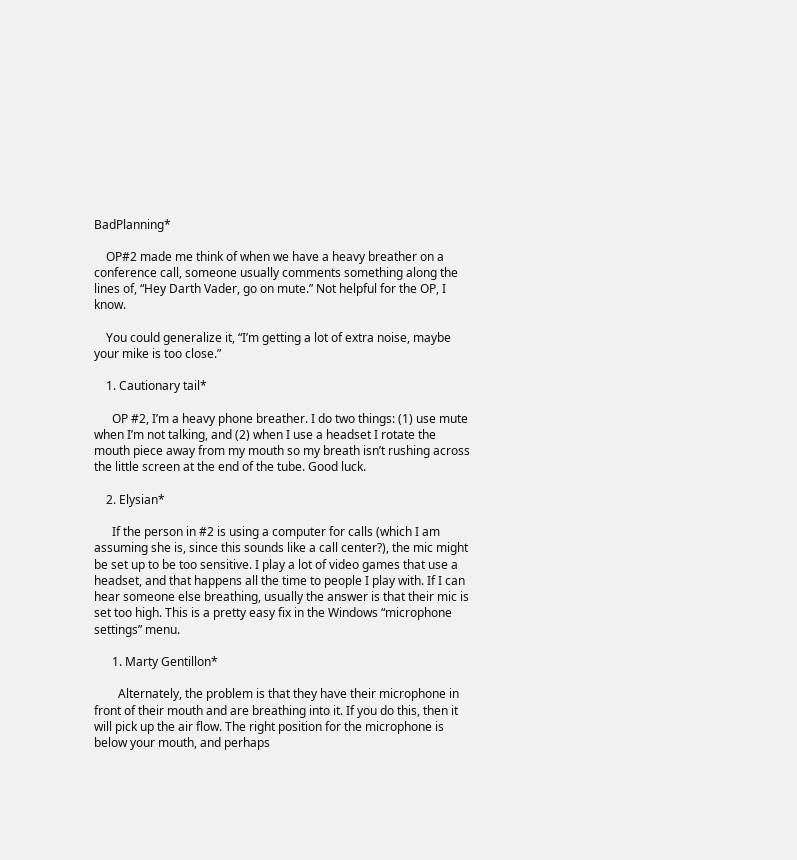BadPlanning*

    OP#2 made me think of when we have a heavy breather on a conference call, someone usually comments something along the lines of, “Hey Darth Vader, go on mute.” Not helpful for the OP, I know.

    You could generalize it, “I’m getting a lot of extra noise, maybe your mike is too close.”

    1. Cautionary tail*

      OP #2, I’m a heavy phone breather. I do two things: (1) use mute when I’m not talking, and (2) when I use a headset I rotate the mouth piece away from my mouth so my breath isn’t rushing across the little screen at the end of the tube. Good luck.

    2. Elysian*

      If the person in #2 is using a computer for calls (which I am assuming she is, since this sounds like a call center?), the mic might be set up to be too sensitive. I play a lot of video games that use a headset, and that happens all the time to people I play with. If I can hear someone else breathing, usually the answer is that their mic is set too high. This is a pretty easy fix in the Windows “microphone settings” menu.

      1. Marty Gentillon*

        Alternately, the problem is that they have their microphone in front of their mouth and are breathing into it. If you do this, then it will pick up the air flow. The right position for the microphone is below your mouth, and perhaps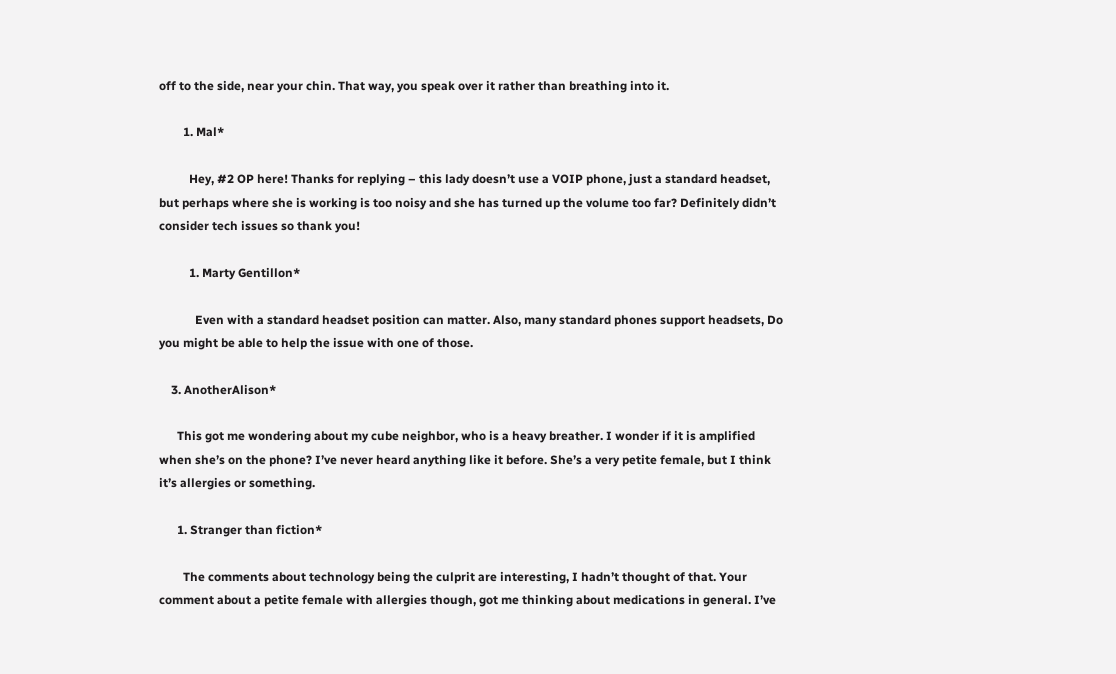off to the side, near your chin. That way, you speak over it rather than breathing into it.

        1. Mal*

          Hey, #2 OP here! Thanks for replying – this lady doesn’t use a VOIP phone, just a standard headset, but perhaps where she is working is too noisy and she has turned up the volume too far? Definitely didn’t consider tech issues so thank you!

          1. Marty Gentillon*

            Even with a standard headset position can matter. Also, many standard phones support headsets, Do you might be able to help the issue with one of those.

    3. AnotherAlison*

      This got me wondering about my cube neighbor, who is a heavy breather. I wonder if it is amplified when she’s on the phone? I’ve never heard anything like it before. She’s a very petite female, but I think it’s allergies or something.

      1. Stranger than fiction*

        The comments about technology being the culprit are interesting, I hadn’t thought of that. Your comment about a petite female with allergies though, got me thinking about medications in general. I’ve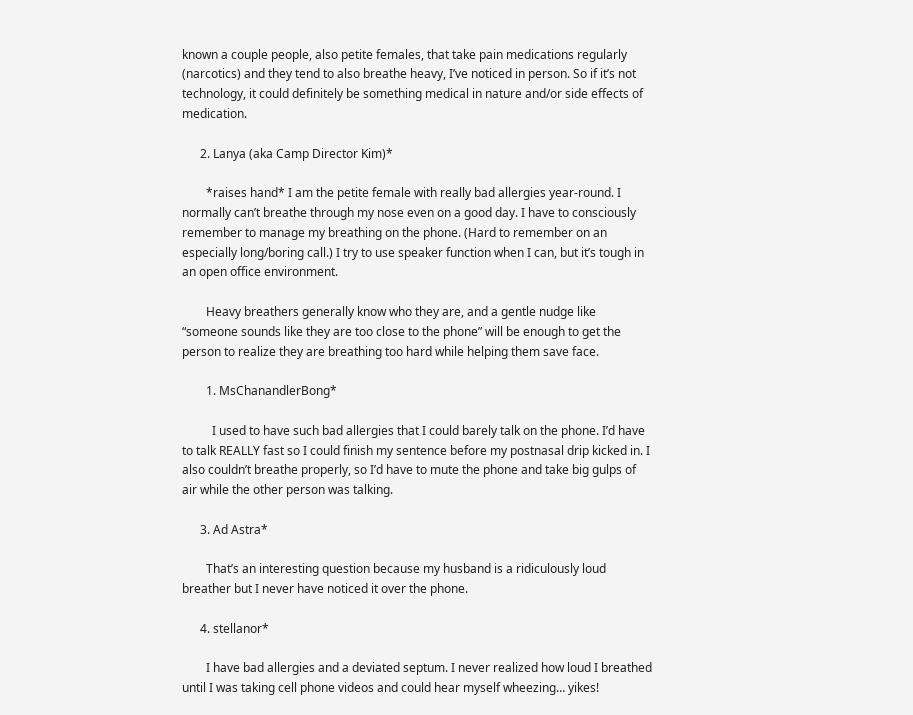known a couple people, also petite females, that take pain medications regularly (narcotics) and they tend to also breathe heavy, I’ve noticed in person. So if it’s not technology, it could definitely be something medical in nature and/or side effects of medication.

      2. Lanya (aka Camp Director Kim)*

        *raises hand* I am the petite female with really bad allergies year-round. I normally can’t breathe through my nose even on a good day. I have to consciously remember to manage my breathing on the phone. (Hard to remember on an especially long/boring call.) I try to use speaker function when I can, but it’s tough in an open office environment.

        Heavy breathers generally know who they are, and a gentle nudge like “someone sounds like they are too close to the phone” will be enough to get the person to realize they are breathing too hard while helping them save face.

        1. MsChanandlerBong*

          I used to have such bad allergies that I could barely talk on the phone. I’d have to talk REALLY fast so I could finish my sentence before my postnasal drip kicked in. I also couldn’t breathe properly, so I’d have to mute the phone and take big gulps of air while the other person was talking.

      3. Ad Astra*

        That’s an interesting question because my husband is a ridiculously loud breather but I never have noticed it over the phone.

      4. stellanor*

        I have bad allergies and a deviated septum. I never realized how loud I breathed until I was taking cell phone videos and could hear myself wheezing… yikes!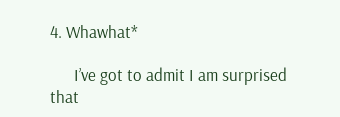4. Whawhat*

      I’ve got to admit I am surprised that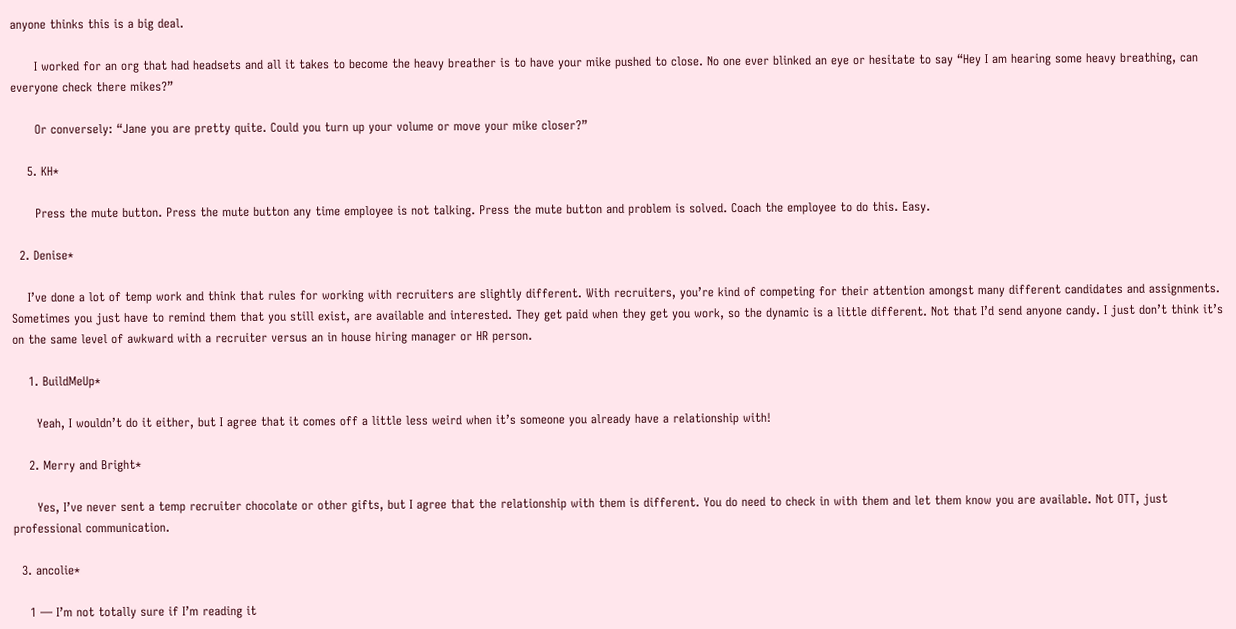anyone thinks this is a big deal.

      I worked for an org that had headsets and all it takes to become the heavy breather is to have your mike pushed to close. No one ever blinked an eye or hesitate to say “Hey I am hearing some heavy breathing, can everyone check there mikes?”

      Or conversely: “Jane you are pretty quite. Could you turn up your volume or move your mike closer?”

    5. KH*

      Press the mute button. Press the mute button any time employee is not talking. Press the mute button and problem is solved. Coach the employee to do this. Easy.

  2. Denise*

    I’ve done a lot of temp work and think that rules for working with recruiters are slightly different. With recruiters, you’re kind of competing for their attention amongst many different candidates and assignments. Sometimes you just have to remind them that you still exist, are available and interested. They get paid when they get you work, so the dynamic is a little different. Not that I’d send anyone candy. I just don’t think it’s on the same level of awkward with a recruiter versus an in house hiring manager or HR person.

    1. BuildMeUp*

      Yeah, I wouldn’t do it either, but I agree that it comes off a little less weird when it’s someone you already have a relationship with!

    2. Merry and Bright*

      Yes, I’ve never sent a temp recruiter chocolate or other gifts, but I agree that the relationship with them is different. You do need to check in with them and let them know you are available. Not OTT, just professional communication.

  3. ancolie*

    1 — I’m not totally sure if I’m reading it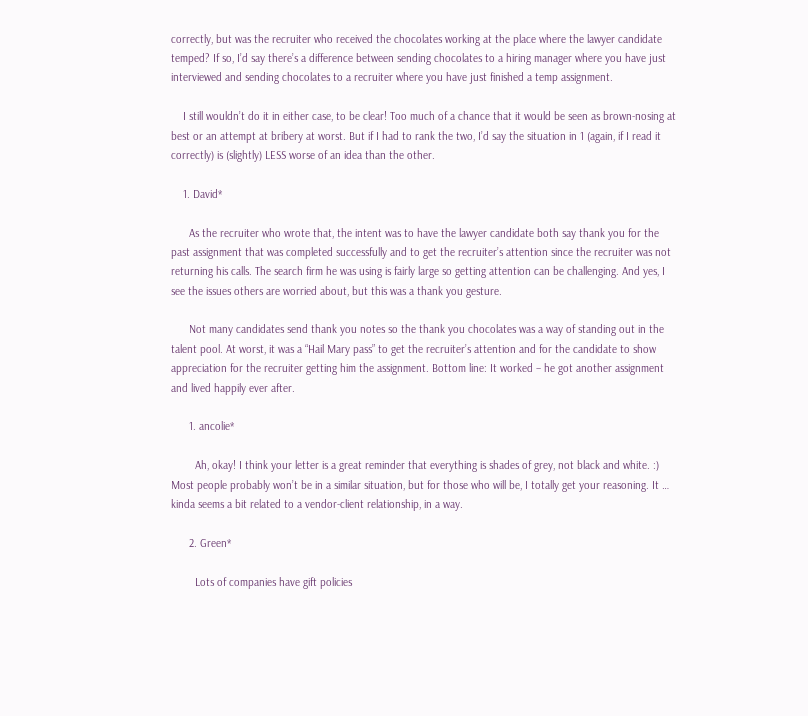correctly, but was the recruiter who received the chocolates working at the place where the lawyer candidate temped? If so, I’d say there’s a difference between sending chocolates to a hiring manager where you have just interviewed and sending chocolates to a recruiter where you have just finished a temp assignment.

    I still wouldn’t do it in either case, to be clear! Too much of a chance that it would be seen as brown-nosing at best or an attempt at bribery at worst. But if I had to rank the two, I’d say the situation in 1 (again, if I read it correctly) is (slightly) LESS worse of an idea than the other.

    1. David*

      As the recruiter who wrote that, the intent was to have the lawyer candidate both say thank you for the past assignment that was completed successfully and to get the recruiter’s attention since the recruiter was not returning his calls. The search firm he was using is fairly large so getting attention can be challenging. And yes, I see the issues others are worried about, but this was a thank you gesture.

      Not many candidates send thank you notes so the thank you chocolates was a way of standing out in the talent pool. At worst, it was a “Hail Mary pass” to get the recruiter’s attention and for the candidate to show appreciation for the recruiter getting him the assignment. Bottom line: It worked – he got another assignment and lived happily ever after.

      1. ancolie*

        Ah, okay! I think your letter is a great reminder that everything is shades of grey, not black and white. :) Most people probably won’t be in a similar situation, but for those who will be, I totally get your reasoning. It … kinda seems a bit related to a vendor-client relationship, in a way.

      2. Green*

        Lots of companies have gift policies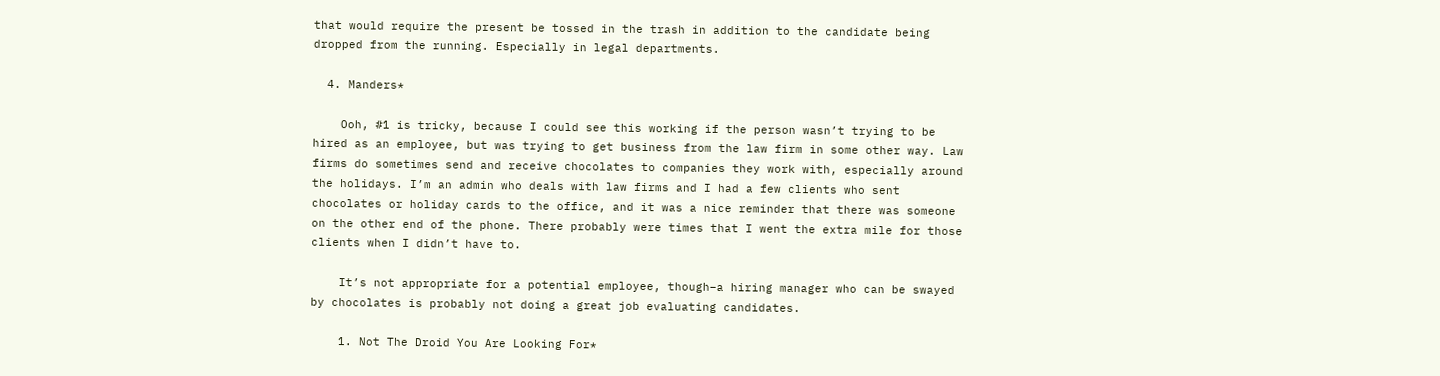that would require the present be tossed in the trash in addition to the candidate being dropped from the running. Especially in legal departments.

  4. Manders*

    Ooh, #1 is tricky, because I could see this working if the person wasn’t trying to be hired as an employee, but was trying to get business from the law firm in some other way. Law firms do sometimes send and receive chocolates to companies they work with, especially around the holidays. I’m an admin who deals with law firms and I had a few clients who sent chocolates or holiday cards to the office, and it was a nice reminder that there was someone on the other end of the phone. There probably were times that I went the extra mile for those clients when I didn’t have to.

    It’s not appropriate for a potential employee, though–a hiring manager who can be swayed by chocolates is probably not doing a great job evaluating candidates.

    1. Not The Droid You Are Looking For*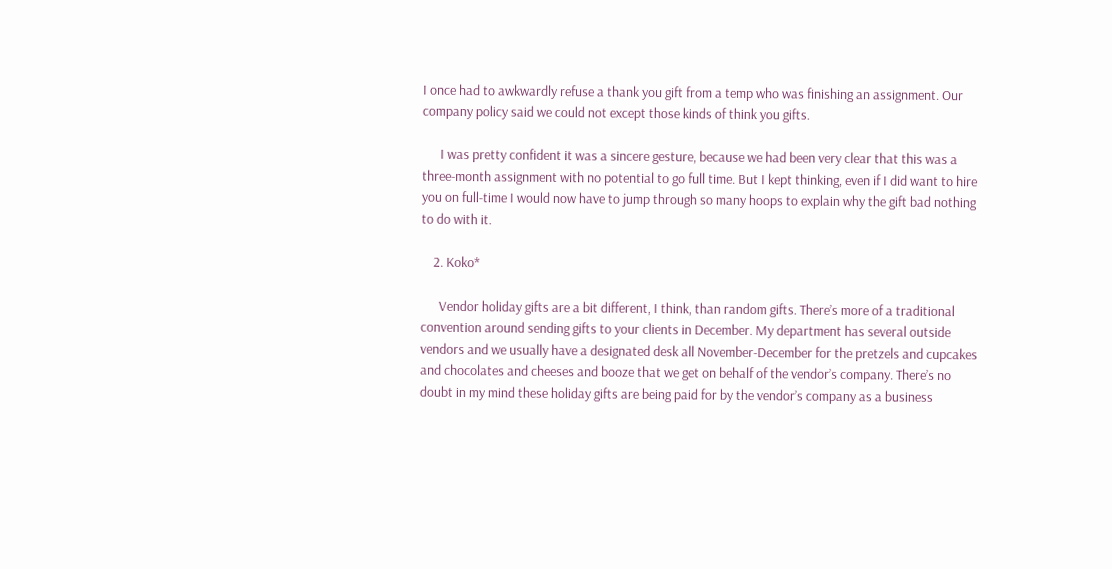I once had to awkwardly refuse a thank you gift from a temp who was finishing an assignment. Our company policy said we could not except those kinds of think you gifts.

      I was pretty confident it was a sincere gesture, because we had been very clear that this was a three-month assignment with no potential to go full time. But I kept thinking, even if I did want to hire you on full-time I would now have to jump through so many hoops to explain why the gift bad nothing to do with it.

    2. Koko*

      Vendor holiday gifts are a bit different, I think, than random gifts. There’s more of a traditional convention around sending gifts to your clients in December. My department has several outside vendors and we usually have a designated desk all November-December for the pretzels and cupcakes and chocolates and cheeses and booze that we get on behalf of the vendor’s company. There’s no doubt in my mind these holiday gifts are being paid for by the vendor’s company as a business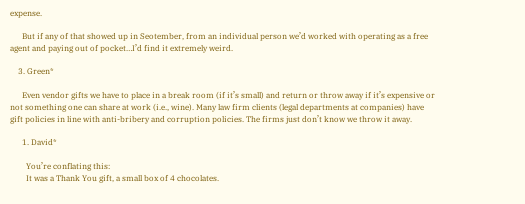expense.

      But if any of that showed up in Seotember, from an individual person we’d worked with operating as a free agent and paying out of pocket…I’d find it extremely weird.

    3. Green*

      Even vendor gifts we have to place in a break room (if it’s small) and return or throw away if it’s expensive or not something one can share at work (i.e., wine). Many law firm clients (legal departments at companies) have gift policies in line with anti-bribery and corruption policies. The firms just don’t know we throw it away.

      1. David*

        You’re conflating this:
        It was a Thank You gift, a small box of 4 chocolates.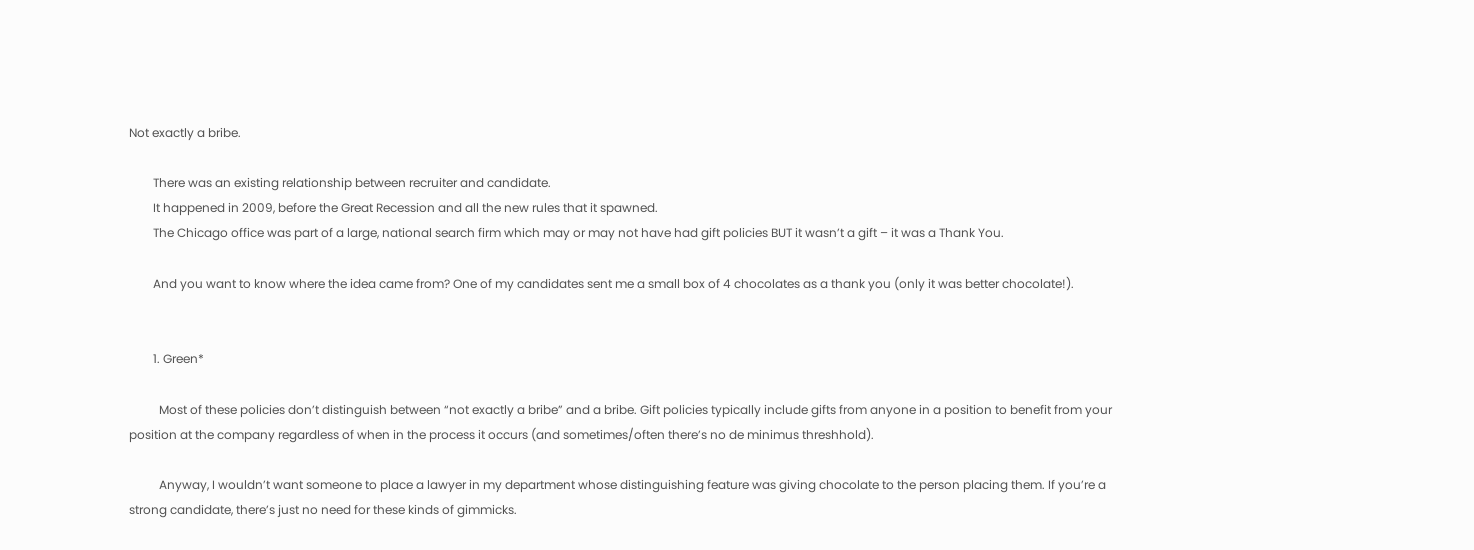Not exactly a bribe.

        There was an existing relationship between recruiter and candidate.
        It happened in 2009, before the Great Recession and all the new rules that it spawned.
        The Chicago office was part of a large, national search firm which may or may not have had gift policies BUT it wasn’t a gift – it was a Thank You.

        And you want to know where the idea came from? One of my candidates sent me a small box of 4 chocolates as a thank you (only it was better chocolate!).


        1. Green*

          Most of these policies don’t distinguish between “not exactly a bribe” and a bribe. Gift policies typically include gifts from anyone in a position to benefit from your position at the company regardless of when in the process it occurs (and sometimes/often there’s no de minimus threshhold).

          Anyway, I wouldn’t want someone to place a lawyer in my department whose distinguishing feature was giving chocolate to the person placing them. If you’re a strong candidate, there’s just no need for these kinds of gimmicks.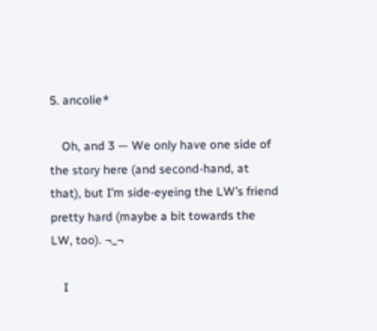5. ancolie*

    Oh, and 3 — We only have one side of the story here (and second-hand, at that), but I’m side-eyeing the LW’s friend pretty hard (maybe a bit towards the LW, too). ¬_¬

    I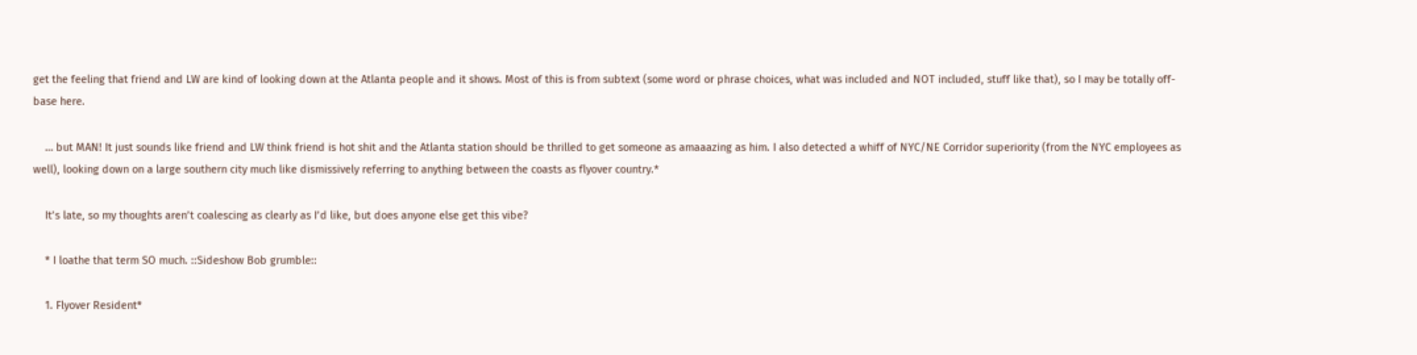get the feeling that friend and LW are kind of looking down at the Atlanta people and it shows. Most of this is from subtext (some word or phrase choices, what was included and NOT included, stuff like that), so I may be totally off-base here.

    … but MAN! It just sounds like friend and LW think friend is hot shit and the Atlanta station should be thrilled to get someone as amaaazing as him. I also detected a whiff of NYC/NE Corridor superiority (from the NYC employees as well), looking down on a large southern city much like dismissively referring to anything between the coasts as flyover country.*

    It’s late, so my thoughts aren’t coalescing as clearly as I’d like, but does anyone else get this vibe?

    * I loathe that term SO much. ::Sideshow Bob grumble::

    1. Flyover Resident*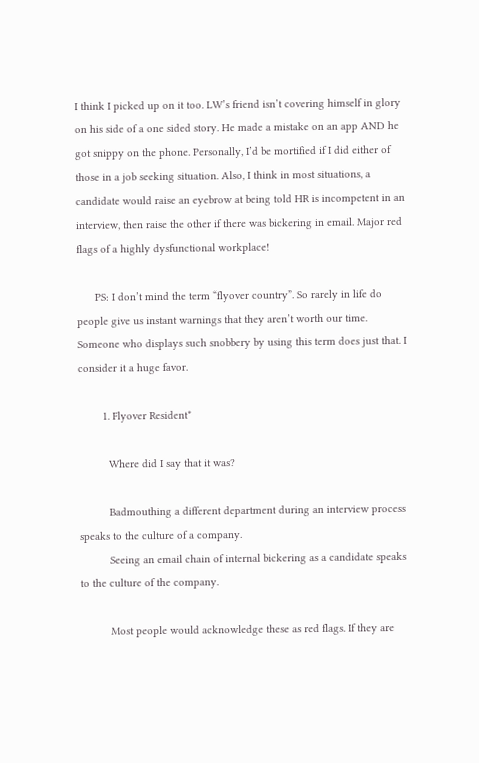I think I picked up on it too. LW’s friend isn’t covering himself in glory on his side of a one sided story. He made a mistake on an app AND he got snippy on the phone. Personally, I’d be mortified if I did either of those in a job seeking situation. Also, I think in most situations, a candidate would raise an eyebrow at being told HR is incompetent in an interview, then raise the other if there was bickering in email. Major red flags of a highly dysfunctional workplace!

      PS: I don’t mind the term “flyover country”. So rarely in life do people give us instant warnings that they aren’t worth our time. Someone who displays such snobbery by using this term does just that. I consider it a huge favor.

        1. Flyover Resident*

          Where did I say that it was?

          Badmouthing a different department during an interview process speaks to the culture of a company.
          Seeing an email chain of internal bickering as a candidate speaks to the culture of the company.

          Most people would acknowledge these as red flags. If they are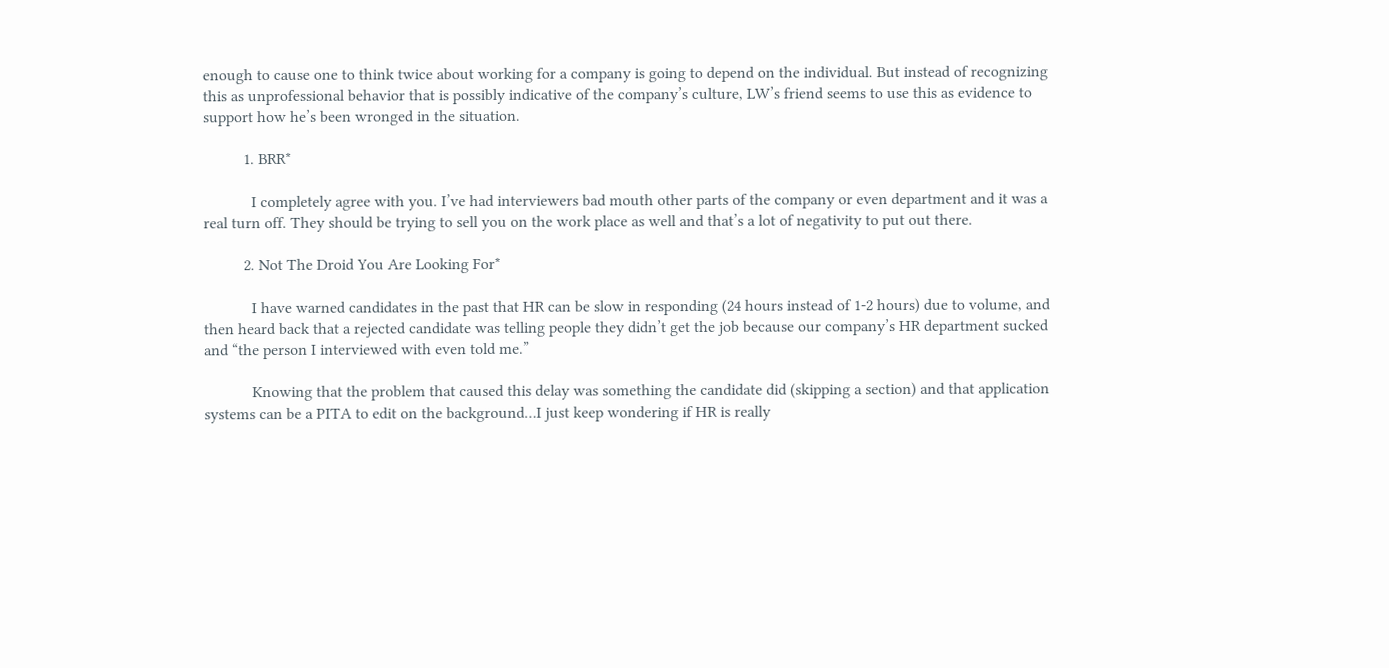enough to cause one to think twice about working for a company is going to depend on the individual. But instead of recognizing this as unprofessional behavior that is possibly indicative of the company’s culture, LW’s friend seems to use this as evidence to support how he’s been wronged in the situation.

          1. BRR*

            I completely agree with you. I’ve had interviewers bad mouth other parts of the company or even department and it was a real turn off. They should be trying to sell you on the work place as well and that’s a lot of negativity to put out there.

          2. Not The Droid You Are Looking For*

            I have warned candidates in the past that HR can be slow in responding (24 hours instead of 1-2 hours) due to volume, and then heard back that a rejected candidate was telling people they didn’t get the job because our company’s HR department sucked and “the person I interviewed with even told me.”

            Knowing that the problem that caused this delay was something the candidate did (skipping a section) and that application systems can be a PITA to edit on the background…I just keep wondering if HR is really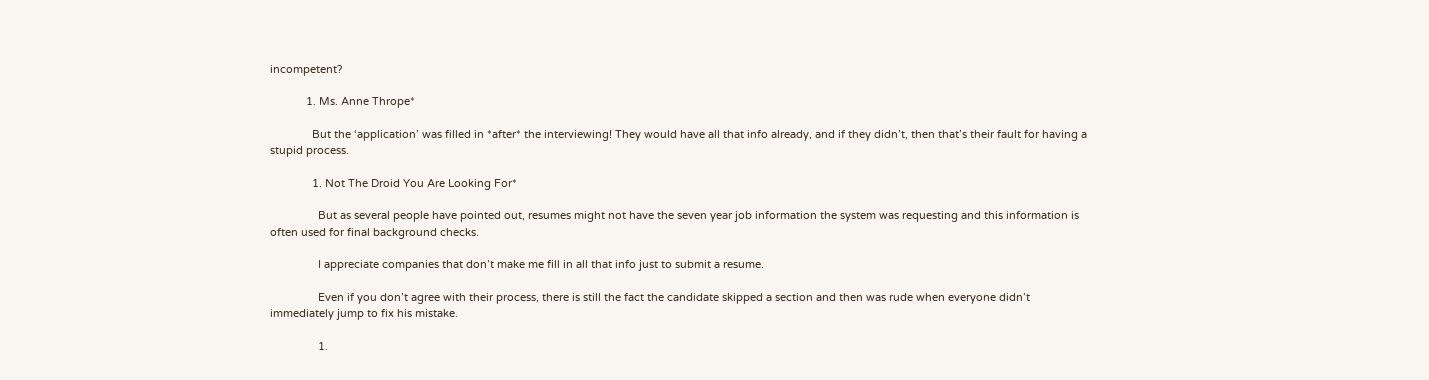incompetent?

            1. Ms. Anne Thrope*

              But the ‘application’ was filled in *after* the interviewing! They would have all that info already, and if they didn’t, then that’s their fault for having a stupid process.

              1. Not The Droid You Are Looking For*

                But as several people have pointed out, resumes might not have the seven year job information the system was requesting and this information is often used for final background checks.

                I appreciate companies that don’t make me fill in all that info just to submit a resume.

                Even if you don’t agree with their process, there is still the fact the candidate skipped a section and then was rude when everyone didn’t immediately jump to fix his mistake.

                1.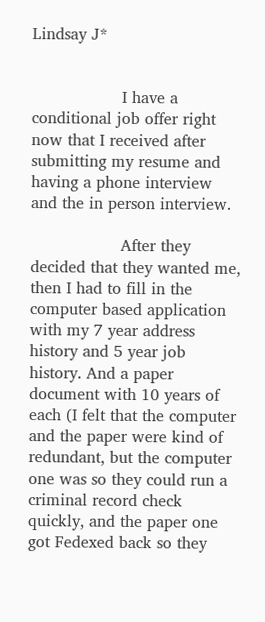Lindsay J*


                  I have a conditional job offer right now that I received after submitting my resume and having a phone interview and the in person interview.

                  After they decided that they wanted me, then I had to fill in the computer based application with my 7 year address history and 5 year job history. And a paper document with 10 years of each (I felt that the computer and the paper were kind of redundant, but the computer one was so they could run a criminal record check quickly, and the paper one got Fedexed back so they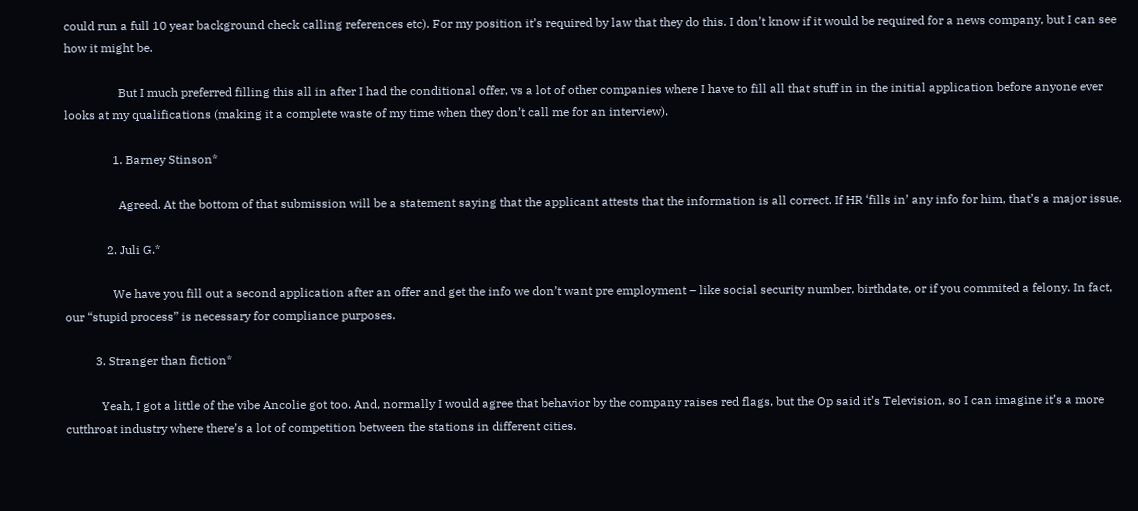could run a full 10 year background check calling references etc). For my position it’s required by law that they do this. I don’t know if it would be required for a news company, but I can see how it might be.

                  But I much preferred filling this all in after I had the conditional offer, vs a lot of other companies where I have to fill all that stuff in in the initial application before anyone ever looks at my qualifications (making it a complete waste of my time when they don’t call me for an interview).

                1. Barney Stinson*

                  Agreed. At the bottom of that submission will be a statement saying that the applicant attests that the information is all correct. If HR ‘fills in’ any info for him, that’s a major issue.

              2. Juli G.*

                We have you fill out a second application after an offer and get the info we don’t want pre employment – like social security number, birthdate, or if you commited a felony. In fact, our “stupid process” is necessary for compliance purposes.

          3. Stranger than fiction*

            Yeah, I got a little of the vibe Ancolie got too. And, normally I would agree that behavior by the company raises red flags, but the Op said it’s Television, so I can imagine it’s a more cutthroat industry where there’s a lot of competition between the stations in different cities.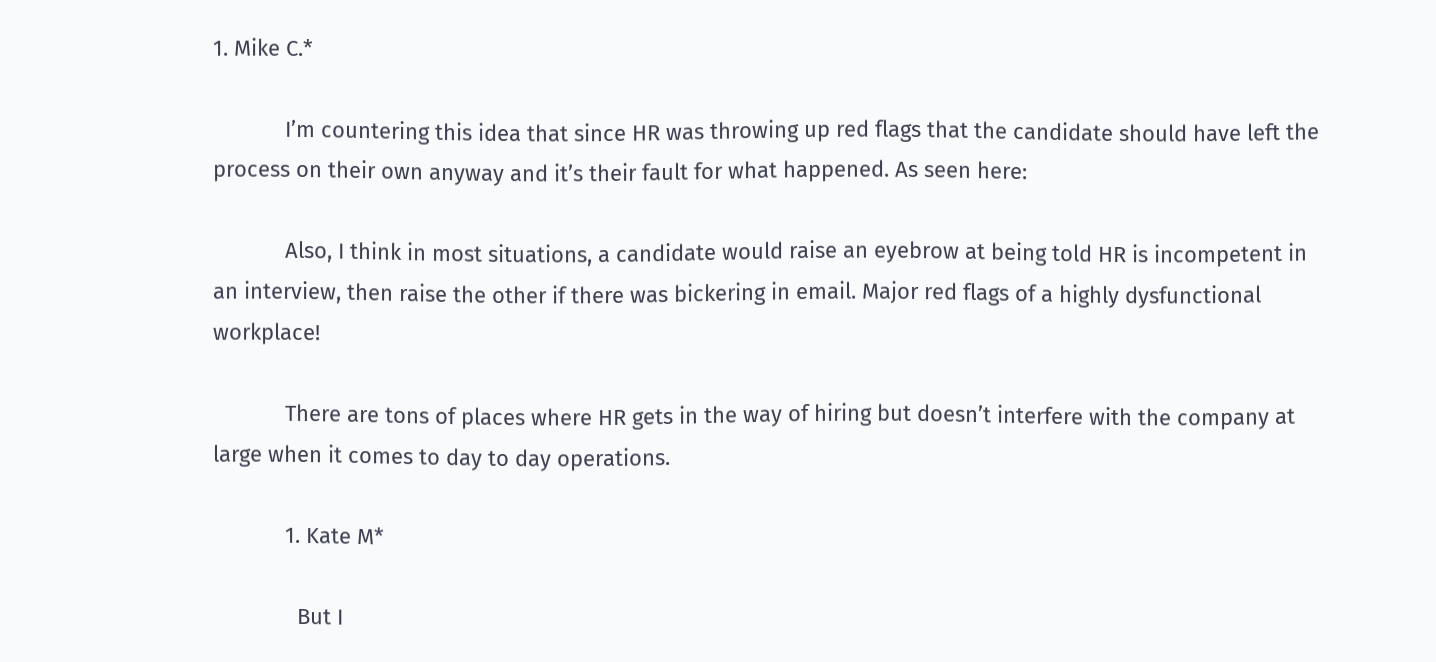1. Mike C.*

            I’m countering this idea that since HR was throwing up red flags that the candidate should have left the process on their own anyway and it’s their fault for what happened. As seen here:

            Also, I think in most situations, a candidate would raise an eyebrow at being told HR is incompetent in an interview, then raise the other if there was bickering in email. Major red flags of a highly dysfunctional workplace!

            There are tons of places where HR gets in the way of hiring but doesn’t interfere with the company at large when it comes to day to day operations.

            1. Kate M*

              But I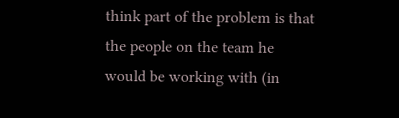think part of the problem is that the people on the team he would be working with (in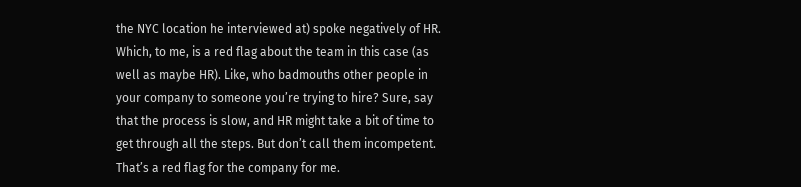the NYC location he interviewed at) spoke negatively of HR. Which, to me, is a red flag about the team in this case (as well as maybe HR). Like, who badmouths other people in your company to someone you’re trying to hire? Sure, say that the process is slow, and HR might take a bit of time to get through all the steps. But don’t call them incompetent. That’s a red flag for the company for me.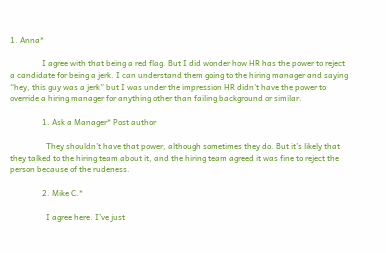1. Anna*

                I agree with that being a red flag. But I did wonder how HR has the power to reject a candidate for being a jerk. I can understand them going to the hiring manager and saying “hey, this guy was a jerk” but I was under the impression HR didn’t have the power to override a hiring manager for anything other than failing background or similar.

                1. Ask a Manager* Post author

                  They shouldn’t have that power, although sometimes they do. But it’s likely that they talked to the hiring team about it, and the hiring team agreed it was fine to reject the person because of the rudeness.

                2. Mike C.*

                  I agree here. I’ve just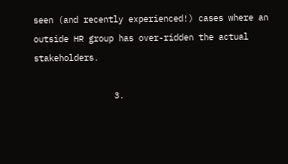seen (and recently experienced!) cases where an outside HR group has over-ridden the actual stakeholders.

                3.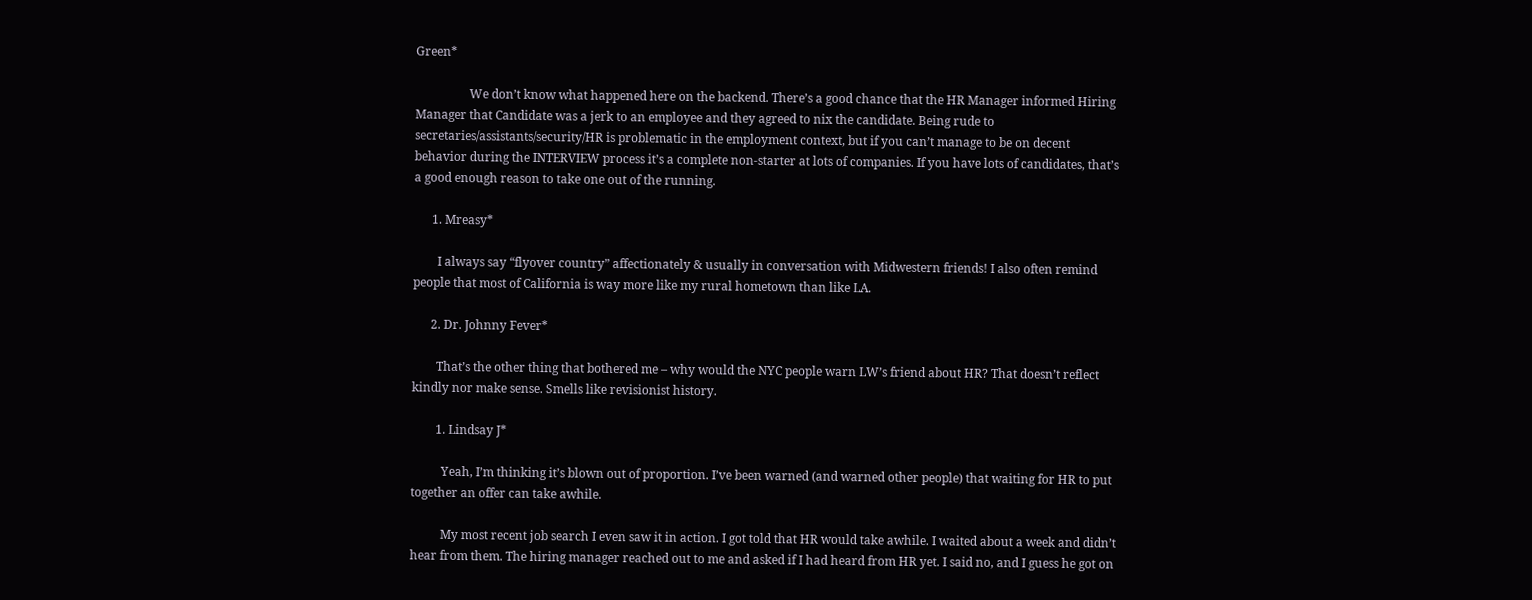Green*

                  We don’t know what happened here on the backend. There’s a good chance that the HR Manager informed Hiring Manager that Candidate was a jerk to an employee and they agreed to nix the candidate. Being rude to secretaries/assistants/security/HR is problematic in the employment context, but if you can’t manage to be on decent behavior during the INTERVIEW process it’s a complete non-starter at lots of companies. If you have lots of candidates, that’s a good enough reason to take one out of the running.

      1. Mreasy*

        I always say “flyover country” affectionately & usually in conversation with Midwestern friends! I also often remind people that most of California is way more like my rural hometown than like LA.

      2. Dr. Johnny Fever*

        That’s the other thing that bothered me – why would the NYC people warn LW’s friend about HR? That doesn’t reflect kindly nor make sense. Smells like revisionist history.

        1. Lindsay J*

          Yeah, I’m thinking it’s blown out of proportion. I’ve been warned (and warned other people) that waiting for HR to put together an offer can take awhile.

          My most recent job search I even saw it in action. I got told that HR would take awhile. I waited about a week and didn’t hear from them. The hiring manager reached out to me and asked if I had heard from HR yet. I said no, and I guess he got on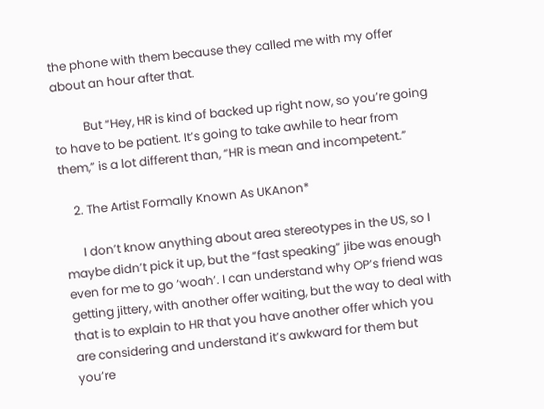the phone with them because they called me with my offer about an hour after that.

          But “Hey, HR is kind of backed up right now, so you’re going to have to be patient. It’s going to take awhile to hear from them,” is a lot different than, “HR is mean and incompetent.”

    2. The Artist Formally Known As UKAnon*

      I don’t know anything about area stereotypes in the US, so I maybe didn’t pick it up, but the “fast speaking” jibe was enough even for me to go ‘woah’. I can understand why OP’s friend was getting jittery, with another offer waiting, but the way to deal with that is to explain to HR that you have another offer which you are considering and understand it’s awkward for them but you’re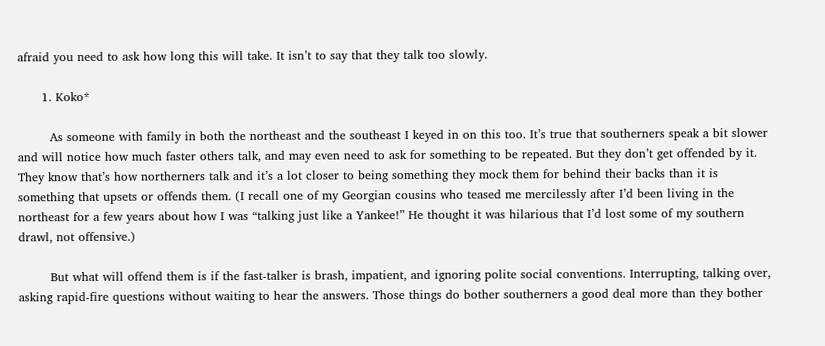afraid you need to ask how long this will take. It isn’t to say that they talk too slowly.

      1. Koko*

        As someone with family in both the northeast and the southeast I keyed in on this too. It’s true that southerners speak a bit slower and will notice how much faster others talk, and may even need to ask for something to be repeated. But they don’t get offended by it. They know that’s how northerners talk and it’s a lot closer to being something they mock them for behind their backs than it is something that upsets or offends them. (I recall one of my Georgian cousins who teased me mercilessly after I’d been living in the northeast for a few years about how I was “talking just like a Yankee!” He thought it was hilarious that I’d lost some of my southern drawl, not offensive.)

        But what will offend them is if the fast-talker is brash, impatient, and ignoring polite social conventions. Interrupting, talking over, asking rapid-fire questions without waiting to hear the answers. Those things do bother southerners a good deal more than they bother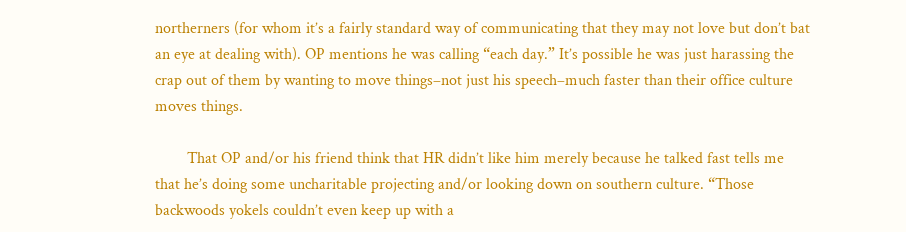northerners (for whom it’s a fairly standard way of communicating that they may not love but don’t bat an eye at dealing with). OP mentions he was calling “each day.” It’s possible he was just harassing the crap out of them by wanting to move things–not just his speech–much faster than their office culture moves things.

        That OP and/or his friend think that HR didn’t like him merely because he talked fast tells me that he’s doing some uncharitable projecting and/or looking down on southern culture. “Those backwoods yokels couldn’t even keep up with a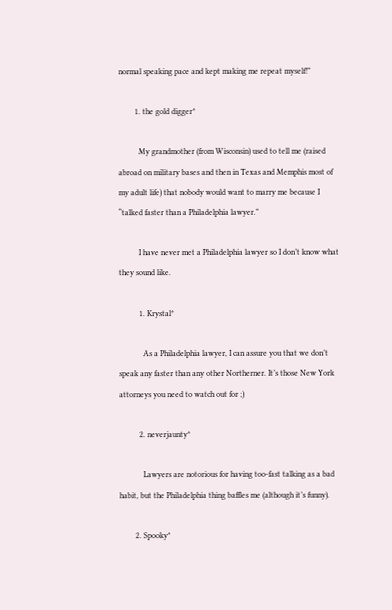normal speaking pace and kept making me repeat myself!”

        1. the gold digger*

          My grandmother (from Wisconsin) used to tell me (raised abroad on military bases and then in Texas and Memphis most of my adult life) that nobody would want to marry me because I “talked faster than a Philadelphia lawyer.”

          I have never met a Philadelphia lawyer so I don’t know what they sound like.

          1. Krystal*

            As a Philadelphia lawyer, I can assure you that we don’t speak any faster than any other Northerner. It’s those New York attorneys you need to watch out for ;)

          2. neverjaunty*

            Lawyers are notorious for having too-fast talking as a bad habit, but the Philadelphia thing baffles me (although it’s funny).

        2. Spooky*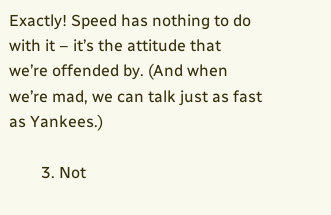Exactly! Speed has nothing to do with it – it’s the attitude that we’re offended by. (And when we’re mad, we can talk just as fast as Yankees.)

        3. Not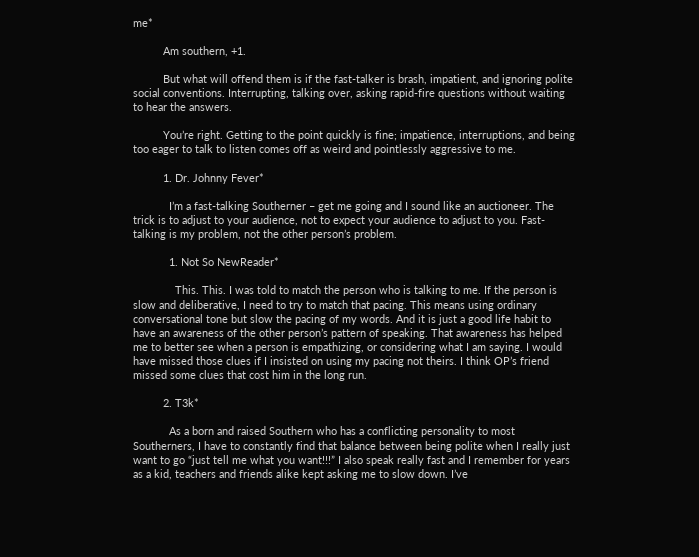me*

          Am southern, +1.

          But what will offend them is if the fast-talker is brash, impatient, and ignoring polite social conventions. Interrupting, talking over, asking rapid-fire questions without waiting to hear the answers.

          You’re right. Getting to the point quickly is fine; impatience, interruptions, and being too eager to talk to listen comes off as weird and pointlessly aggressive to me.

          1. Dr. Johnny Fever*

            I’m a fast-talking Southerner – get me going and I sound like an auctioneer. The trick is to adjust to your audience, not to expect your audience to adjust to you. Fast-talking is my problem, not the other person’s problem.

            1. Not So NewReader*

              This. This. I was told to match the person who is talking to me. If the person is slow and deliberative, I need to try to match that pacing. This means using ordinary conversational tone but slow the pacing of my words. And it is just a good life habit to have an awareness of the other person’s pattern of speaking. That awareness has helped me to better see when a person is empathizing, or considering what I am saying. I would have missed those clues if I insisted on using my pacing not theirs. I think OP’s friend missed some clues that cost him in the long run.

          2. T3k*

            As a born and raised Southern who has a conflicting personality to most Southerners, I have to constantly find that balance between being polite when I really just want to go “just tell me what you want!!!” I also speak really fast and I remember for years as a kid, teachers and friends alike kept asking me to slow down. I’ve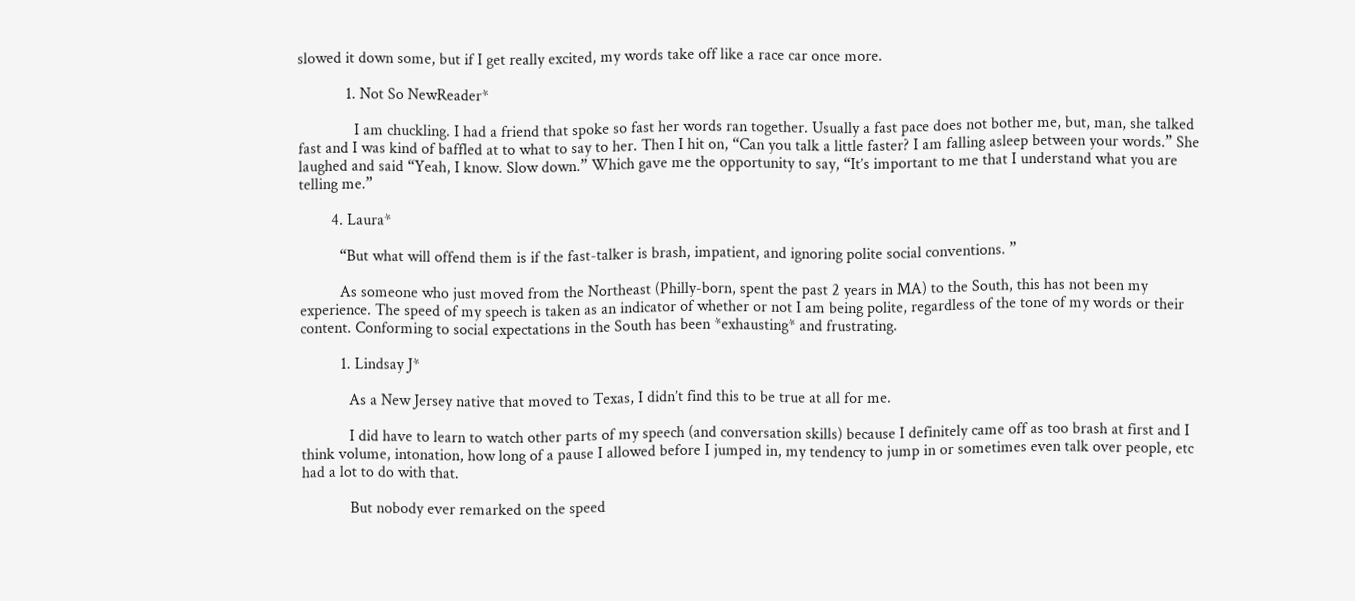slowed it down some, but if I get really excited, my words take off like a race car once more.

            1. Not So NewReader*

              I am chuckling. I had a friend that spoke so fast her words ran together. Usually a fast pace does not bother me, but, man, she talked fast and I was kind of baffled at to what to say to her. Then I hit on, “Can you talk a little faster? I am falling asleep between your words.” She laughed and said “Yeah, I know. Slow down.” Which gave me the opportunity to say, “It’s important to me that I understand what you are telling me.”

        4. Laura*

          “But what will offend them is if the fast-talker is brash, impatient, and ignoring polite social conventions. ”

          As someone who just moved from the Northeast (Philly-born, spent the past 2 years in MA) to the South, this has not been my experience. The speed of my speech is taken as an indicator of whether or not I am being polite, regardless of the tone of my words or their content. Conforming to social expectations in the South has been *exhausting* and frustrating.

          1. Lindsay J*

            As a New Jersey native that moved to Texas, I didn’t find this to be true at all for me.

            I did have to learn to watch other parts of my speech (and conversation skills) because I definitely came off as too brash at first and I think volume, intonation, how long of a pause I allowed before I jumped in, my tendency to jump in or sometimes even talk over people, etc had a lot to do with that.

            But nobody ever remarked on the speed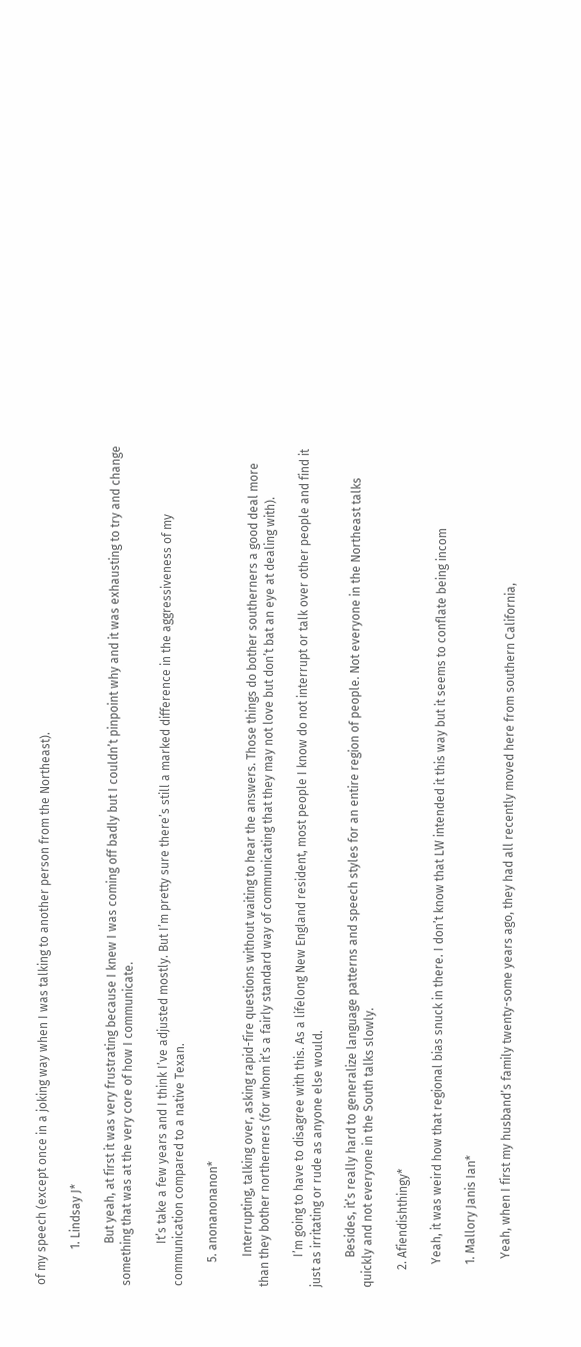of my speech (except once in a joking way when I was talking to another person from the Northeast).

            1. Lindsay J*

              But yeah, at first it was very frustrating because I knew I was coming off badly but I couldn’t pinpoint why and it was exhausting to try and change something that was at the very core of how I communicate.

              It’s take a few years and I think I’ve adjusted mostly. But I’m pretty sure there’s still a marked difference in the aggressiveness of my communication compared to a native Texan.

        5. anonanonanon*

          Interrupting, talking over, asking rapid-fire questions without waiting to hear the answers. Those things do bother southerners a good deal more than they bother northerners (for whom it’s a fairly standard way of communicating that they may not love but don’t bat an eye at dealing with).

          I’m going to have to disagree with this. As a lifelong New England resident, most people I know do not interrupt or talk over other people and find it just as irritating or rude as anyone else would.

          Besides, it’s really hard to generalize language patterns and speech styles for an entire region of people. Not everyone in the Northeast talks quickly and not everyone in the South talks slowly.

      2. Afiendishthingy*

        Yeah, it was weird how that regional bias snuck in there. I don’t know that LW intended it this way but it seems to conflate being incom

        1. Mallory Janis Ian*

          Yeah, when I first my husband’s family twenty-some years ago, they had all recently moved here from southern California,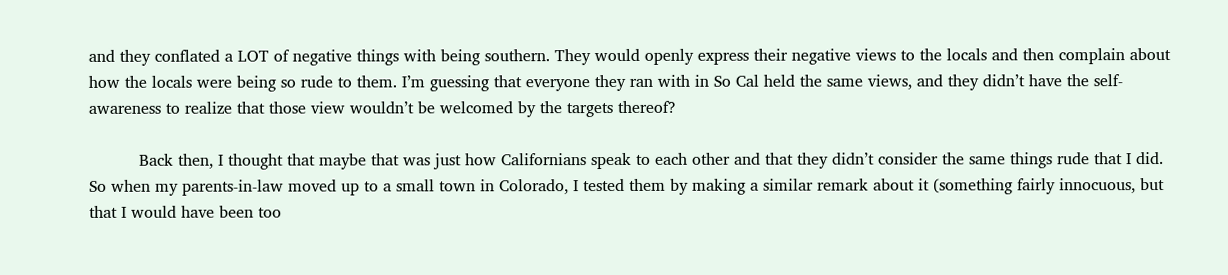and they conflated a LOT of negative things with being southern. They would openly express their negative views to the locals and then complain about how the locals were being so rude to them. I’m guessing that everyone they ran with in So Cal held the same views, and they didn’t have the self-awareness to realize that those view wouldn’t be welcomed by the targets thereof?

          Back then, I thought that maybe that was just how Californians speak to each other and that they didn’t consider the same things rude that I did. So when my parents-in-law moved up to a small town in Colorado, I tested them by making a similar remark about it (something fairly innocuous, but that I would have been too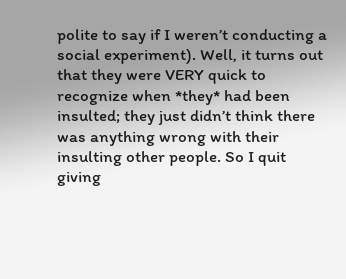polite to say if I weren’t conducting a social experiment). Well, it turns out that they were VERY quick to recognize when *they* had been insulted; they just didn’t think there was anything wrong with their insulting other people. So I quit giving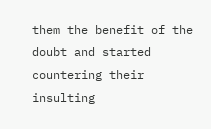them the benefit of the doubt and started countering their insulting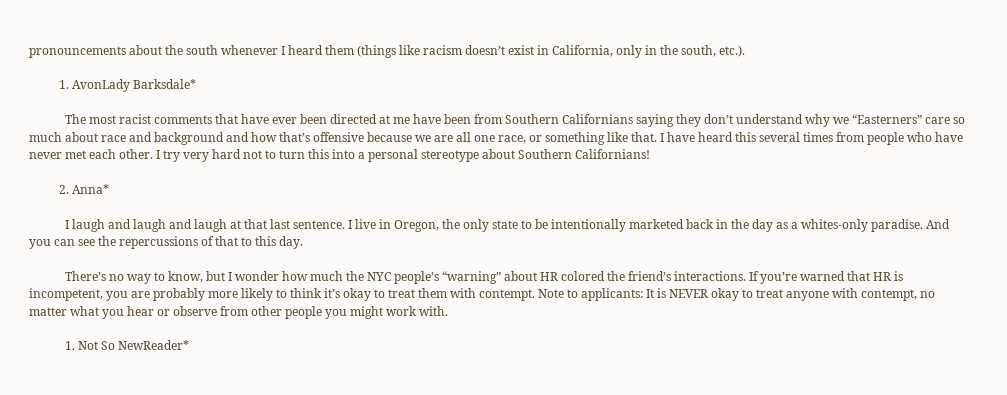pronouncements about the south whenever I heard them (things like racism doesn’t exist in California, only in the south, etc.).

          1. AvonLady Barksdale*

            The most racist comments that have ever been directed at me have been from Southern Californians saying they don’t understand why we “Easterners” care so much about race and background and how that’s offensive because we are all one race, or something like that. I have heard this several times from people who have never met each other. I try very hard not to turn this into a personal stereotype about Southern Californians!

          2. Anna*

            I laugh and laugh and laugh at that last sentence. I live in Oregon, the only state to be intentionally marketed back in the day as a whites-only paradise. And you can see the repercussions of that to this day.

            There’s no way to know, but I wonder how much the NYC people’s “warning” about HR colored the friend’s interactions. If you’re warned that HR is incompetent, you are probably more likely to think it’s okay to treat them with contempt. Note to applicants: It is NEVER okay to treat anyone with contempt, no matter what you hear or observe from other people you might work with.

            1. Not So NewReader*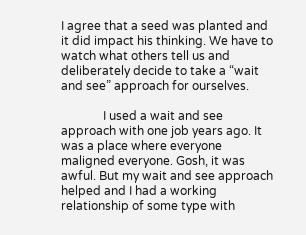I agree that a seed was planted and it did impact his thinking. We have to watch what others tell us and deliberately decide to take a “wait and see” approach for ourselves.

              I used a wait and see approach with one job years ago. It was a place where everyone maligned everyone. Gosh, it was awful. But my wait and see approach helped and I had a working relationship of some type with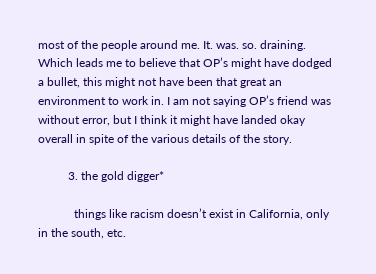most of the people around me. It. was. so. draining. Which leads me to believe that OP’s might have dodged a bullet, this might not have been that great an environment to work in. I am not saying OP’s friend was without error, but I think it might have landed okay overall in spite of the various details of the story.

          3. the gold digger*

            things like racism doesn’t exist in California, only in the south, etc.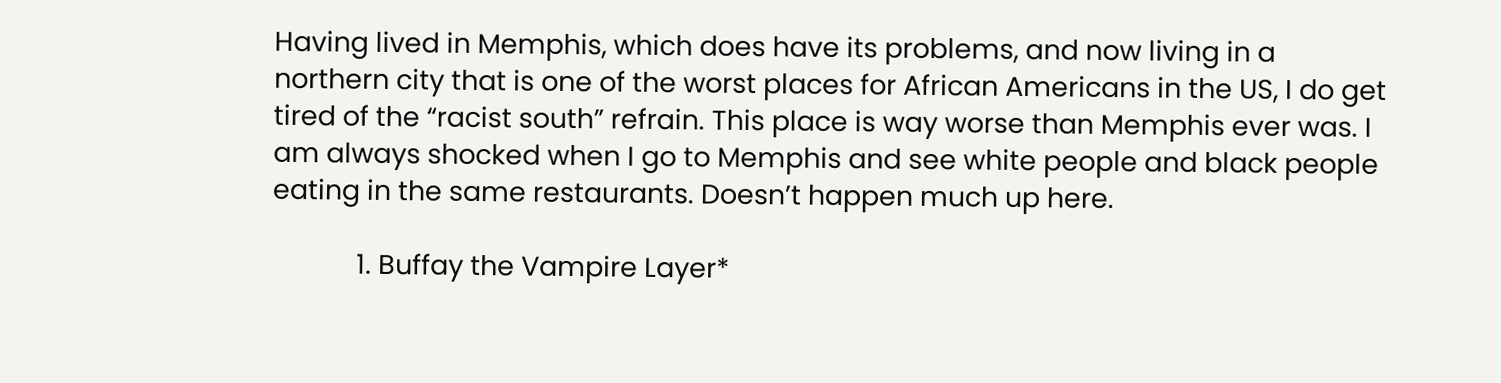Having lived in Memphis, which does have its problems, and now living in a northern city that is one of the worst places for African Americans in the US, I do get tired of the “racist south” refrain. This place is way worse than Memphis ever was. I am always shocked when I go to Memphis and see white people and black people eating in the same restaurants. Doesn’t happen much up here.

            1. Buffay the Vampire Layer*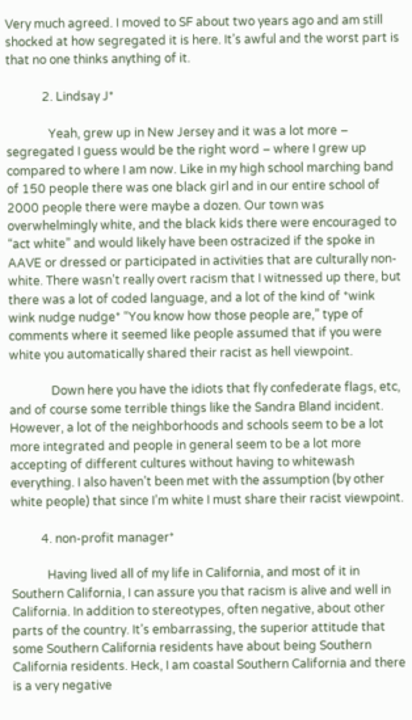Very much agreed. I moved to SF about two years ago and am still shocked at how segregated it is here. It’s awful and the worst part is that no one thinks anything of it.

            2. Lindsay J*

              Yeah, grew up in New Jersey and it was a lot more – segregated I guess would be the right word – where I grew up compared to where I am now. Like in my high school marching band of 150 people there was one black girl and in our entire school of 2000 people there were maybe a dozen. Our town was overwhelmingly white, and the black kids there were encouraged to “act white” and would likely have been ostracized if the spoke in AAVE or dressed or participated in activities that are culturally non-white. There wasn’t really overt racism that I witnessed up there, but there was a lot of coded language, and a lot of the kind of *wink wink nudge nudge* “You know how those people are,” type of comments where it seemed like people assumed that if you were white you automatically shared their racist as hell viewpoint.

              Down here you have the idiots that fly confederate flags, etc, and of course some terrible things like the Sandra Bland incident. However, a lot of the neighborhoods and schools seem to be a lot more integrated and people in general seem to be a lot more accepting of different cultures without having to whitewash everything. I also haven’t been met with the assumption (by other white people) that since I’m white I must share their racist viewpoint.

          4. non-profit manager*

            Having lived all of my life in California, and most of it in Southern California, I can assure you that racism is alive and well in California. In addition to stereotypes, often negative, about other parts of the country. It’s embarrassing, the superior attitude that some Southern California residents have about being Southern California residents. Heck, I am coastal Southern California and there is a very negative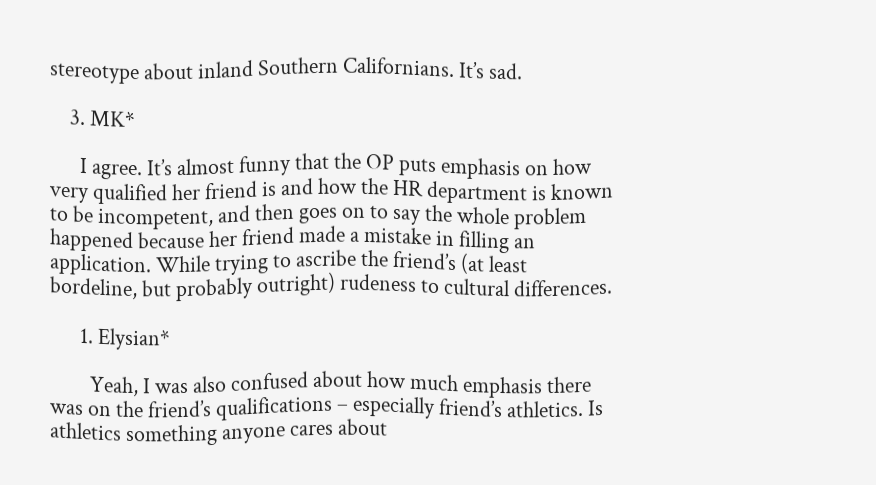stereotype about inland Southern Californians. It’s sad.

    3. MK*

      I agree. It’s almost funny that the OP puts emphasis on how very qualified her friend is and how the HR department is known to be incompetent, and then goes on to say the whole problem happened because her friend made a mistake in filling an application. While trying to ascribe the friend’s (at least bordeline, but probably outright) rudeness to cultural differences.

      1. Elysian*

        Yeah, I was also confused about how much emphasis there was on the friend’s qualifications – especially friend’s athletics. Is athletics something anyone cares about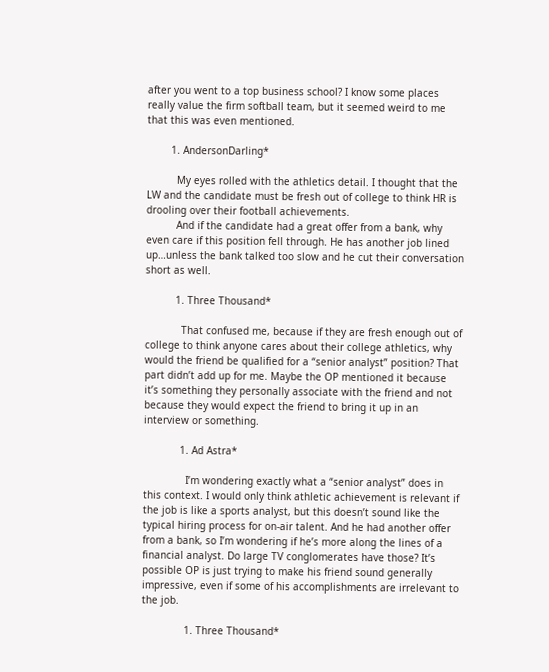after you went to a top business school? I know some places really value the firm softball team, but it seemed weird to me that this was even mentioned.

        1. AndersonDarling*

          My eyes rolled with the athletics detail. I thought that the LW and the candidate must be fresh out of college to think HR is drooling over their football achievements.
          And if the candidate had a great offer from a bank, why even care if this position fell through. He has another job lined up…unless the bank talked too slow and he cut their conversation short as well.

          1. Three Thousand*

            That confused me, because if they are fresh enough out of college to think anyone cares about their college athletics, why would the friend be qualified for a “senior analyst” position? That part didn’t add up for me. Maybe the OP mentioned it because it’s something they personally associate with the friend and not because they would expect the friend to bring it up in an interview or something.

            1. Ad Astra*

              I’m wondering exactly what a “senior analyst” does in this context. I would only think athletic achievement is relevant if the job is like a sports analyst, but this doesn’t sound like the typical hiring process for on-air talent. And he had another offer from a bank, so I’m wondering if he’s more along the lines of a financial analyst. Do large TV conglomerates have those? It’s possible OP is just trying to make his friend sound generally impressive, even if some of his accomplishments are irrelevant to the job.

              1. Three Thousand*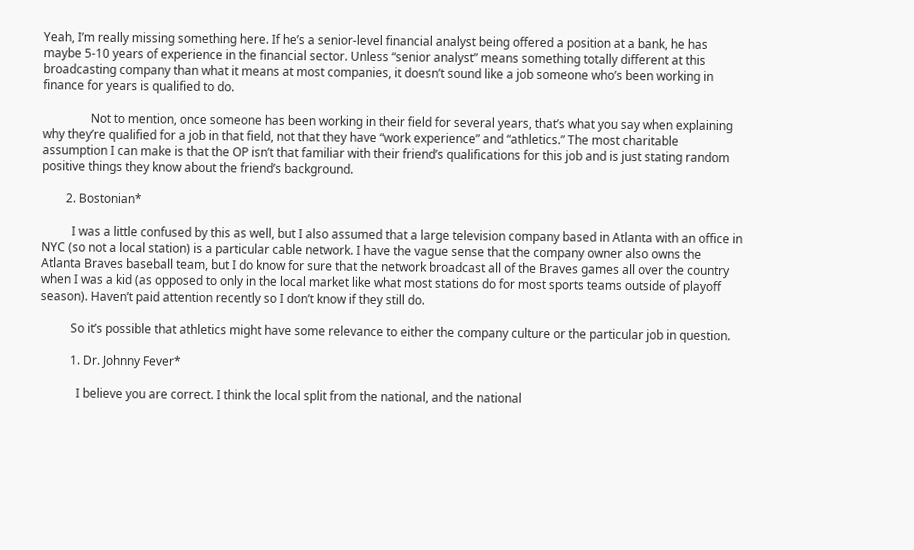Yeah, I’m really missing something here. If he’s a senior-level financial analyst being offered a position at a bank, he has maybe 5-10 years of experience in the financial sector. Unless “senior analyst” means something totally different at this broadcasting company than what it means at most companies, it doesn’t sound like a job someone who’s been working in finance for years is qualified to do.

                Not to mention, once someone has been working in their field for several years, that’s what you say when explaining why they’re qualified for a job in that field, not that they have “work experience” and “athletics.” The most charitable assumption I can make is that the OP isn’t that familiar with their friend’s qualifications for this job and is just stating random positive things they know about the friend’s background.

        2. Bostonian*

          I was a little confused by this as well, but I also assumed that a large television company based in Atlanta with an office in NYC (so not a local station) is a particular cable network. I have the vague sense that the company owner also owns the Atlanta Braves baseball team, but I do know for sure that the network broadcast all of the Braves games all over the country when I was a kid (as opposed to only in the local market like what most stations do for most sports teams outside of playoff season). Haven’t paid attention recently so I don’t know if they still do.

          So it’s possible that athletics might have some relevance to either the company culture or the particular job in question.

          1. Dr. Johnny Fever*

            I believe you are correct. I think the local split from the national, and the national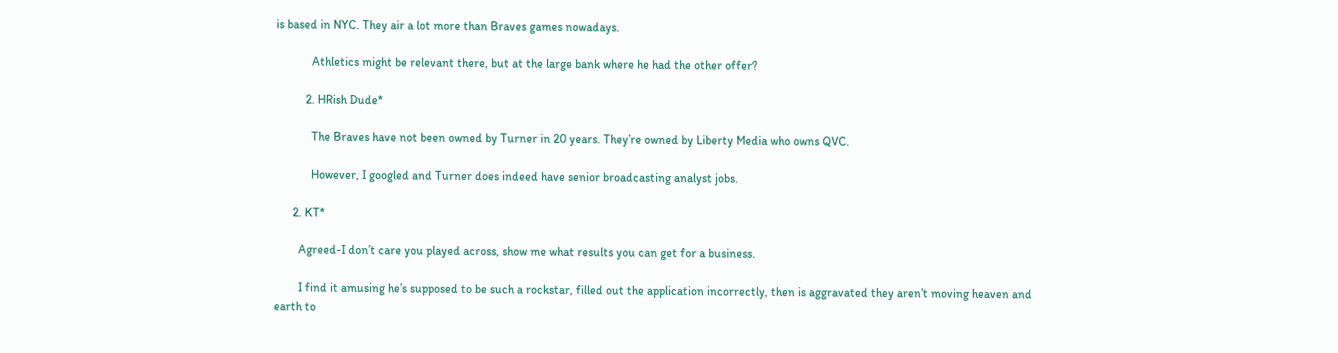is based in NYC. They air a lot more than Braves games nowadays.

            Athletics might be relevant there, but at the large bank where he had the other offer?

          2. HRish Dude*

            The Braves have not been owned by Turner in 20 years. They’re owned by Liberty Media who owns QVC.

            However, I googled and Turner does indeed have senior broadcasting analyst jobs.

      2. KT*

        Agreed-I don’t care you played across, show me what results you can get for a business.

        I find it amusing he’s supposed to be such a rockstar, filled out the application incorrectly, then is aggravated they aren’t moving heaven and earth to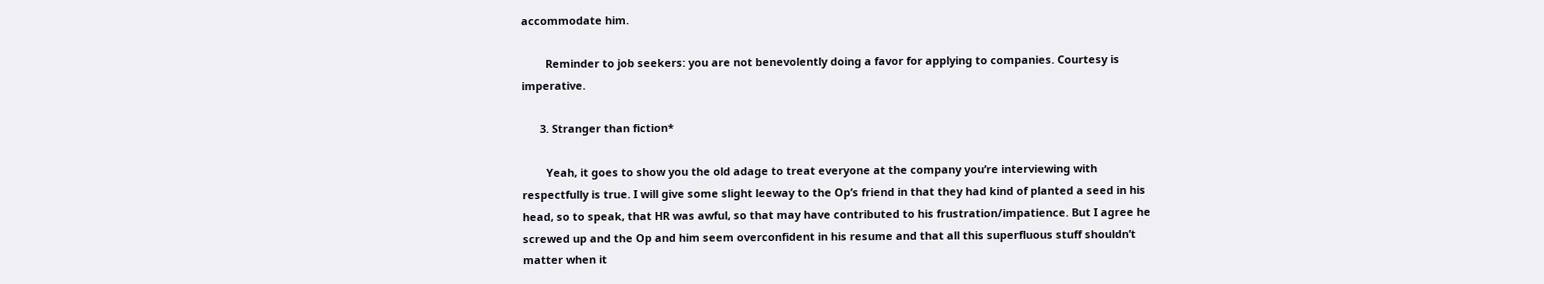accommodate him.

        Reminder to job seekers: you are not benevolently doing a favor for applying to companies. Courtesy is imperative.

      3. Stranger than fiction*

        Yeah, it goes to show you the old adage to treat everyone at the company you’re interviewing with respectfully is true. I will give some slight leeway to the Op’s friend in that they had kind of planted a seed in his head, so to speak, that HR was awful, so that may have contributed to his frustration/impatience. But I agree he screwed up and the Op and him seem overconfident in his resume and that all this superfluous stuff shouldn’t matter when it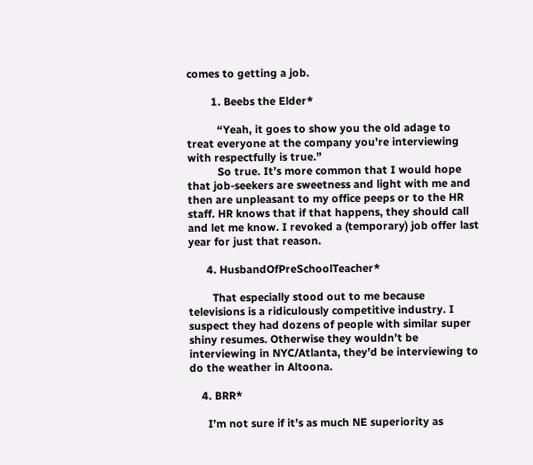comes to getting a job.

        1. Beebs the Elder*

          “Yeah, it goes to show you the old adage to treat everyone at the company you’re interviewing with respectfully is true.”
          So true. It’s more common that I would hope that job-seekers are sweetness and light with me and then are unpleasant to my office peeps or to the HR staff. HR knows that if that happens, they should call and let me know. I revoked a (temporary) job offer last year for just that reason.

      4. HusbandOfPreSchoolTeacher*

        That especially stood out to me because televisions is a ridiculously competitive industry. I suspect they had dozens of people with similar super shiny resumes. Otherwise they wouldn’t be interviewing in NYC/Atlanta, they’d be interviewing to do the weather in Altoona.

    4. BRR*

      I’m not sure if it’s as much NE superiority as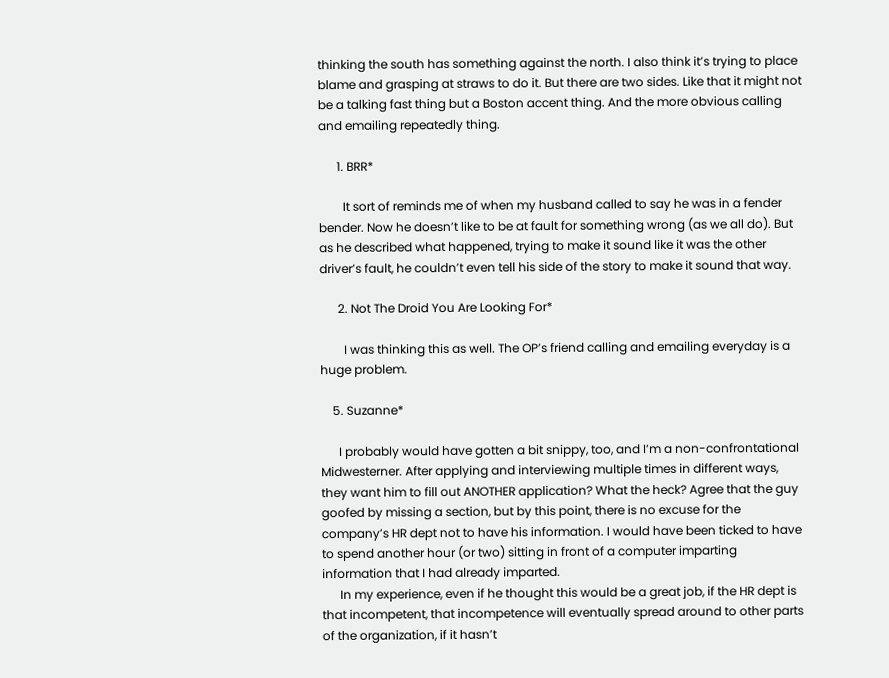thinking the south has something against the north. I also think it’s trying to place blame and grasping at straws to do it. But there are two sides. Like that it might not be a talking fast thing but a Boston accent thing. And the more obvious calling and emailing repeatedly thing.

      1. BRR*

        It sort of reminds me of when my husband called to say he was in a fender bender. Now he doesn’t like to be at fault for something wrong (as we all do). But as he described what happened, trying to make it sound like it was the other driver’s fault, he couldn’t even tell his side of the story to make it sound that way.

      2. Not The Droid You Are Looking For*

        I was thinking this as well. The OP’s friend calling and emailing everyday is a huge problem.

    5. Suzanne*

      I probably would have gotten a bit snippy, too, and I’m a non-confrontational Midwesterner. After applying and interviewing multiple times in different ways, they want him to fill out ANOTHER application? What the heck? Agree that the guy goofed by missing a section, but by this point, there is no excuse for the company’s HR dept not to have his information. I would have been ticked to have to spend another hour (or two) sitting in front of a computer imparting information that I had already imparted.
      In my experience, even if he thought this would be a great job, if the HR dept is that incompetent, that incompetence will eventually spread around to other parts of the organization, if it hasn’t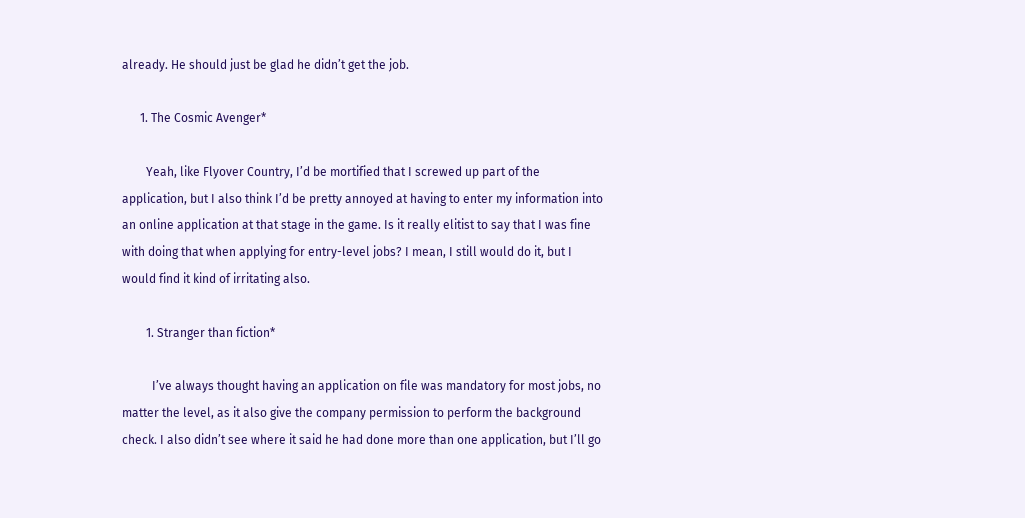already. He should just be glad he didn’t get the job.

      1. The Cosmic Avenger*

        Yeah, like Flyover Country, I’d be mortified that I screwed up part of the application, but I also think I’d be pretty annoyed at having to enter my information into an online application at that stage in the game. Is it really elitist to say that I was fine with doing that when applying for entry-level jobs? I mean, I still would do it, but I would find it kind of irritating also.

        1. Stranger than fiction*

          I’ve always thought having an application on file was mandatory for most jobs, no matter the level, as it also give the company permission to perform the background check. I also didn’t see where it said he had done more than one application, but I’ll go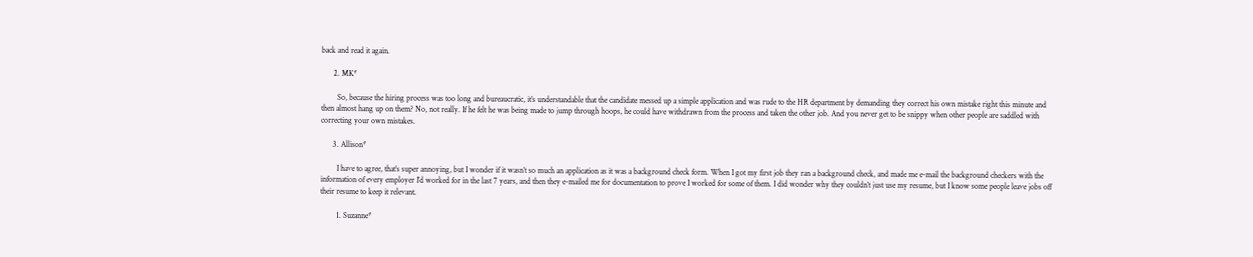back and read it again.

      2. MK*

        So, because the hiring process was too long and bureaucratic, it’s understandable that the candidate messed up a simple application and was rude to the HR department by demanding they correct his own mistake right this minute and then almost hang up on them? No, not really. If he felt he was being made to jump through hoops, he could have withdrawn from the process and taken the other job. And you never get to be snippy when other people are saddled with correcting your own mistakes.

      3. Allison*

        I have to agree, that’s super annoying, but I wonder if it wasn’t so much an application as it was a background check form. When I got my first job they ran a background check, and made me e-mail the background checkers with the information of every employer I’d worked for in the last 7 years, and then they e-mailed me for documentation to prove I worked for some of them. I did wonder why they couldn’t just use my resume, but I know some people leave jobs off their resume to keep it relevant.

        1. Suzanne*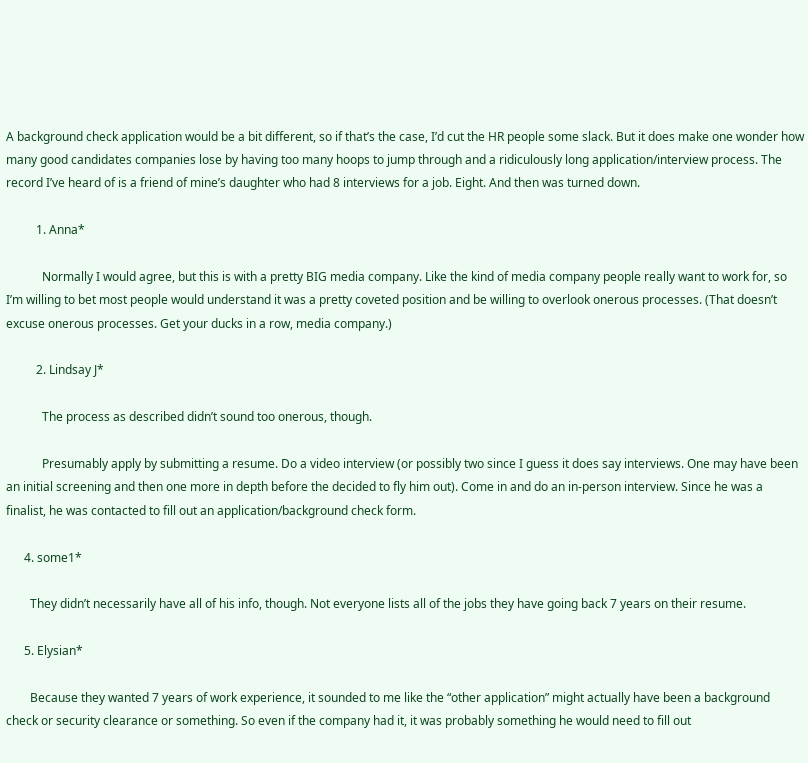A background check application would be a bit different, so if that’s the case, I’d cut the HR people some slack. But it does make one wonder how many good candidates companies lose by having too many hoops to jump through and a ridiculously long application/interview process. The record I’ve heard of is a friend of mine’s daughter who had 8 interviews for a job. Eight. And then was turned down.

          1. Anna*

            Normally I would agree, but this is with a pretty BIG media company. Like the kind of media company people really want to work for, so I’m willing to bet most people would understand it was a pretty coveted position and be willing to overlook onerous processes. (That doesn’t excuse onerous processes. Get your ducks in a row, media company.)

          2. Lindsay J*

            The process as described didn’t sound too onerous, though.

            Presumably apply by submitting a resume. Do a video interview (or possibly two since I guess it does say interviews. One may have been an initial screening and then one more in depth before the decided to fly him out). Come in and do an in-person interview. Since he was a finalist, he was contacted to fill out an application/background check form.

      4. some1*

        They didn’t necessarily have all of his info, though. Not everyone lists all of the jobs they have going back 7 years on their resume.

      5. Elysian*

        Because they wanted 7 years of work experience, it sounded to me like the “other application” might actually have been a background check or security clearance or something. So even if the company had it, it was probably something he would need to fill out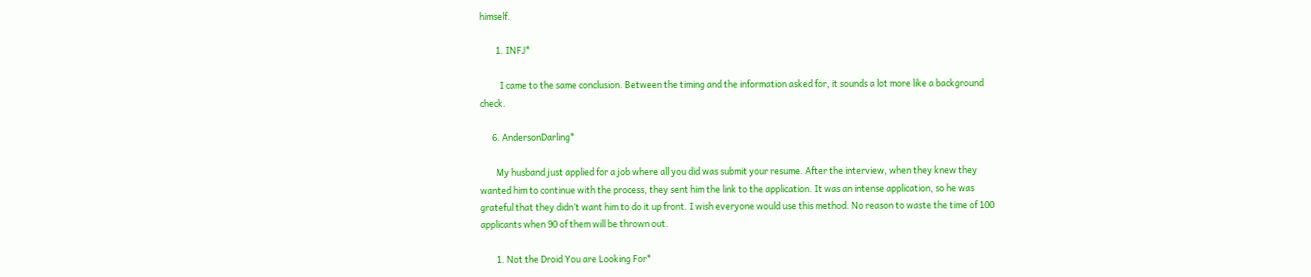himself.

        1. INFJ*

          I came to the same conclusion. Between the timing and the information asked for, it sounds a lot more like a background check.

      6. AndersonDarling*

        My husband just applied for a job where all you did was submit your resume. After the interview, when they knew they wanted him to continue with the process, they sent him the link to the application. It was an intense application, so he was grateful that they didn’t want him to do it up front. I wish everyone would use this method. No reason to waste the time of 100 applicants when 90 of them will be thrown out.

        1. Not the Droid You are Looking For*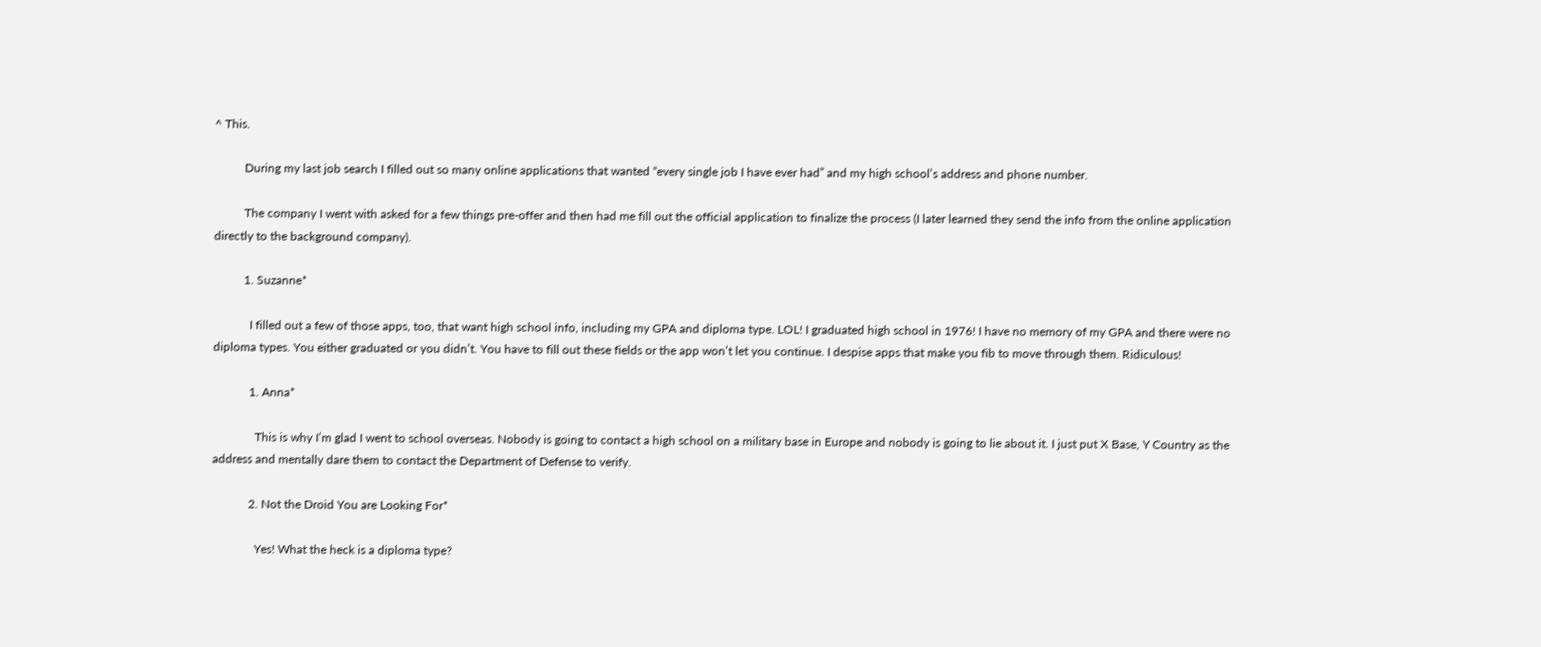^ This.

          During my last job search I filled out so many online applications that wanted “every single job I have ever had” and my high school’s address and phone number.

          The company I went with asked for a few things pre-offer and then had me fill out the official application to finalize the process (I later learned they send the info from the online application directly to the background company).

          1. Suzanne*

            I filled out a few of those apps, too, that want high school info, including my GPA and diploma type. LOL! I graduated high school in 1976! I have no memory of my GPA and there were no diploma types. You either graduated or you didn’t. You have to fill out these fields or the app won’t let you continue. I despise apps that make you fib to move through them. Ridiculous!

            1. Anna*

              This is why I’m glad I went to school overseas. Nobody is going to contact a high school on a military base in Europe and nobody is going to lie about it. I just put X Base, Y Country as the address and mentally dare them to contact the Department of Defense to verify.

            2. Not the Droid You are Looking For*

              Yes! What the heck is a diploma type?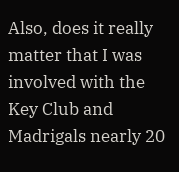Also, does it really matter that I was involved with the Key Club and Madrigals nearly 20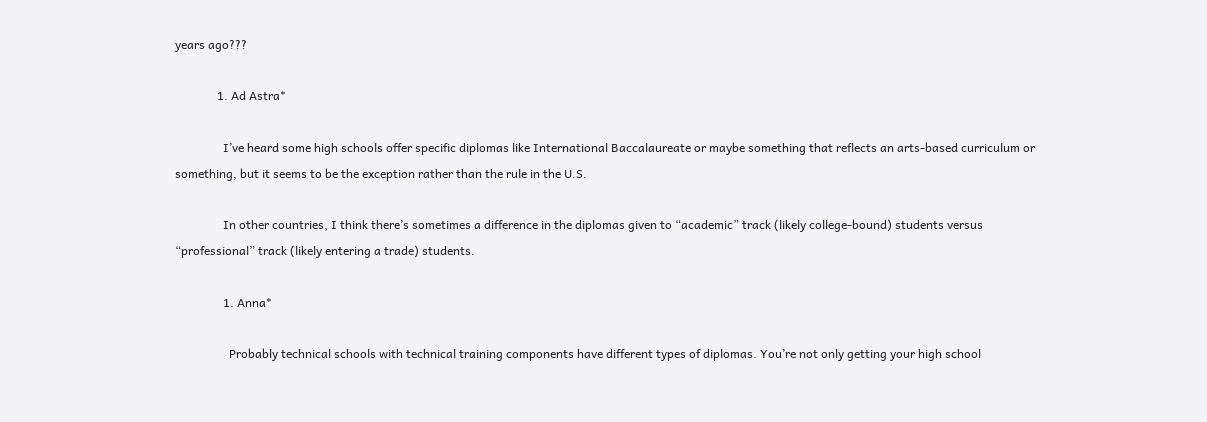years ago???

              1. Ad Astra*

                I’ve heard some high schools offer specific diplomas like International Baccalaureate or maybe something that reflects an arts-based curriculum or something, but it seems to be the exception rather than the rule in the U.S.

                In other countries, I think there’s sometimes a difference in the diplomas given to “academic” track (likely college-bound) students versus “professional” track (likely entering a trade) students.

                1. Anna*

                  Probably technical schools with technical training components have different types of diplomas. You’re not only getting your high school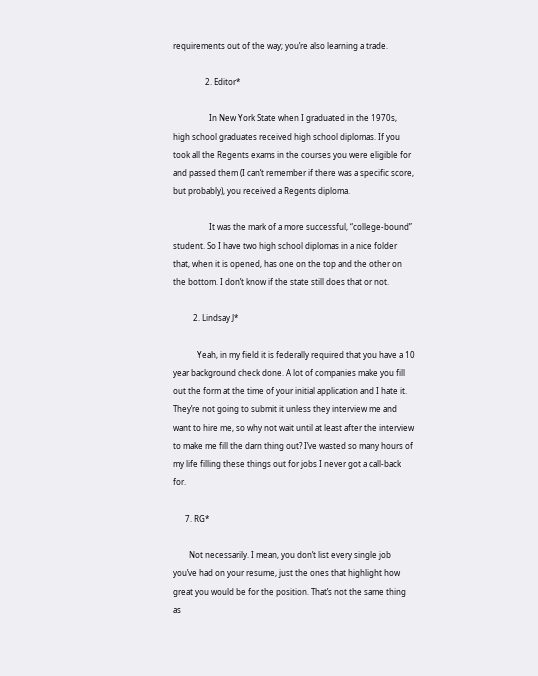requirements out of the way; you’re also learning a trade.

                2. Editor*

                  In New York State when I graduated in the 1970s, high school graduates received high school diplomas. If you took all the Regents exams in the courses you were eligible for and passed them (I can’t remember if there was a specific score, but probably), you received a Regents diploma.

                  It was the mark of a more successful, “college-bound” student. So I have two high school diplomas in a nice folder that, when it is opened, has one on the top and the other on the bottom. I don’t know if the state still does that or not.

          2. Lindsay J*

            Yeah, in my field it is federally required that you have a 10 year background check done. A lot of companies make you fill out the form at the time of your initial application and I hate it. They’re not going to submit it unless they interview me and want to hire me, so why not wait until at least after the interview to make me fill the darn thing out? I’ve wasted so many hours of my life filling these things out for jobs I never got a call-back for.

      7. RG*

        Not necessarily. I mean, you don’t list every single job you’ve had on your resume, just the ones that highlight how great you would be for the position. That’s not the same thing as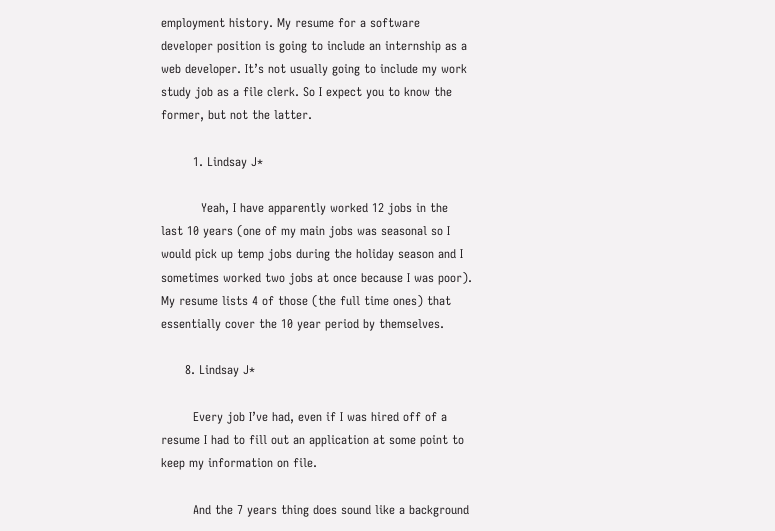employment history. My resume for a software developer position is going to include an internship as a web developer. It’s not usually going to include my work study job as a file clerk. So I expect you to know the former, but not the latter.

        1. Lindsay J*

          Yeah, I have apparently worked 12 jobs in the last 10 years (one of my main jobs was seasonal so I would pick up temp jobs during the holiday season and I sometimes worked two jobs at once because I was poor). My resume lists 4 of those (the full time ones) that essentially cover the 10 year period by themselves.

      8. Lindsay J*

        Every job I’ve had, even if I was hired off of a resume I had to fill out an application at some point to keep my information on file.

        And the 7 years thing does sound like a background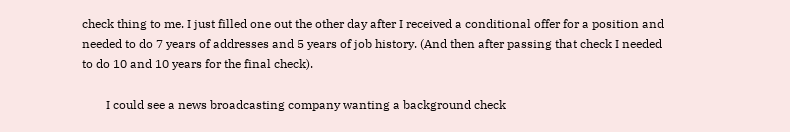check thing to me. I just filled one out the other day after I received a conditional offer for a position and needed to do 7 years of addresses and 5 years of job history. (And then after passing that check I needed to do 10 and 10 years for the final check).

        I could see a news broadcasting company wanting a background check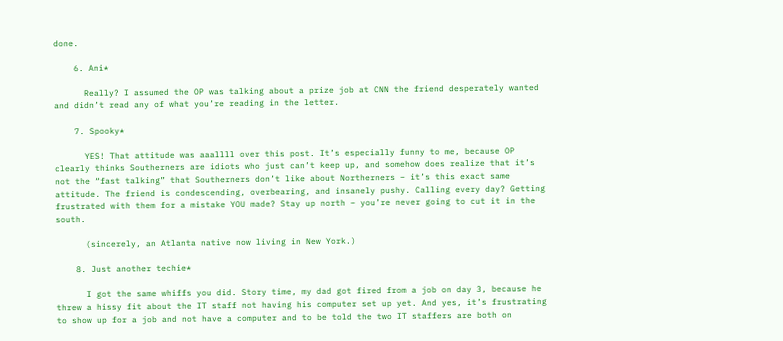done.

    6. Ani*

      Really? I assumed the OP was talking about a prize job at CNN the friend desperately wanted and didn’t read any of what you’re reading in the letter.

    7. Spooky*

      YES! That attitude was aaallll over this post. It’s especially funny to me, because OP clearly thinks Southerners are idiots who just can’t keep up, and somehow does realize that it’s not the “fast talking” that Southerners don’t like about Northerners – it’s this exact same attitude. The friend is condescending, overbearing, and insanely pushy. Calling every day? Getting frustrated with them for a mistake YOU made? Stay up north – you’re never going to cut it in the south.

      (sincerely, an Atlanta native now living in New York.)

    8. Just another techie*

      I got the same whiffs you did. Story time, my dad got fired from a job on day 3, because he threw a hissy fit about the IT staff not having his computer set up yet. And yes, it’s frustrating to show up for a job and not have a computer and to be told the two IT staffers are both on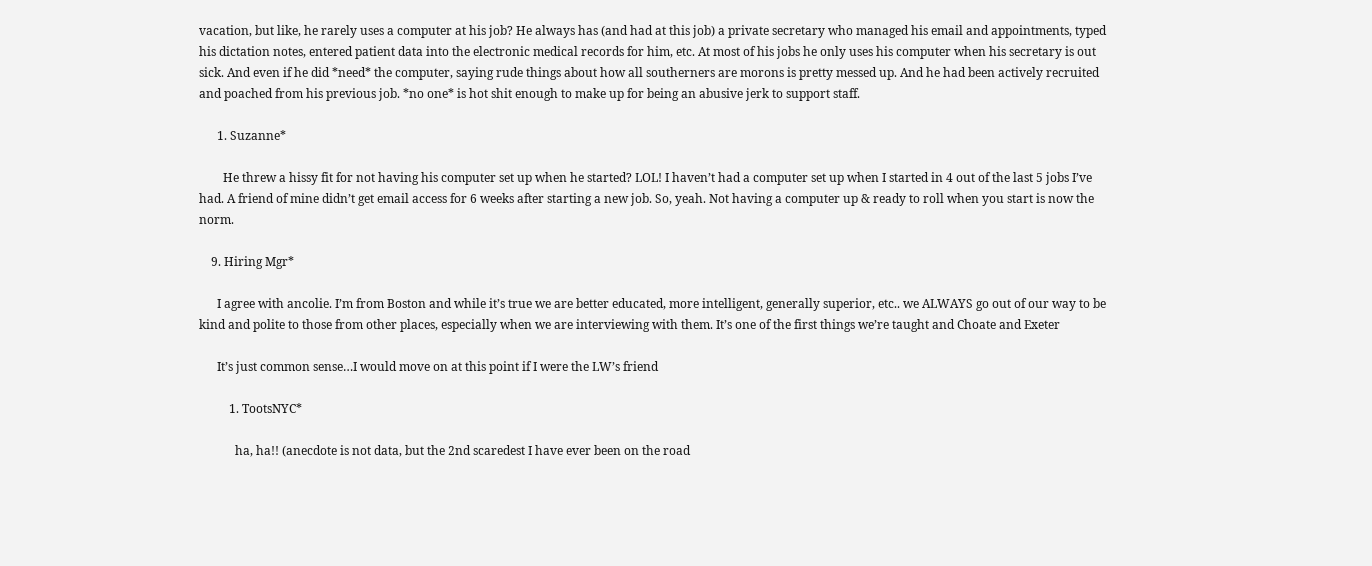vacation, but like, he rarely uses a computer at his job? He always has (and had at this job) a private secretary who managed his email and appointments, typed his dictation notes, entered patient data into the electronic medical records for him, etc. At most of his jobs he only uses his computer when his secretary is out sick. And even if he did *need* the computer, saying rude things about how all southerners are morons is pretty messed up. And he had been actively recruited and poached from his previous job. *no one* is hot shit enough to make up for being an abusive jerk to support staff.

      1. Suzanne*

        He threw a hissy fit for not having his computer set up when he started? LOL! I haven’t had a computer set up when I started in 4 out of the last 5 jobs I’ve had. A friend of mine didn’t get email access for 6 weeks after starting a new job. So, yeah. Not having a computer up & ready to roll when you start is now the norm.

    9. Hiring Mgr*

      I agree with ancolie. I’m from Boston and while it’s true we are better educated, more intelligent, generally superior, etc.. we ALWAYS go out of our way to be kind and polite to those from other places, especially when we are interviewing with them. It’s one of the first things we’re taught and Choate and Exeter

      It’s just common sense…I would move on at this point if I were the LW’s friend

          1. TootsNYC*

            ha, ha!! (anecdote is not data, but the 2nd scaredest I have ever been on the road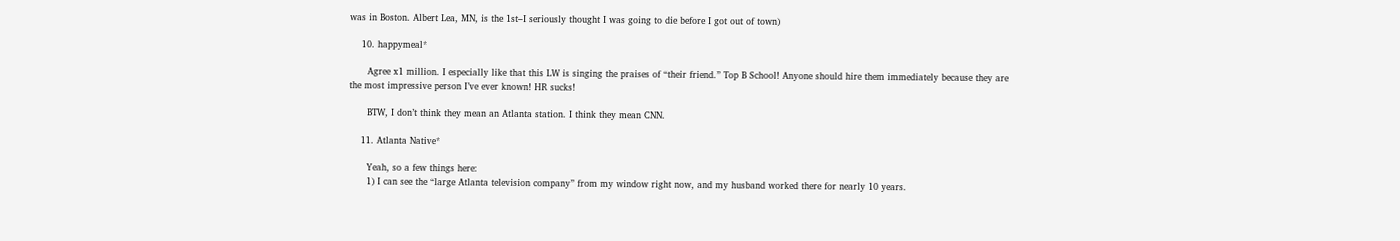was in Boston. Albert Lea, MN, is the 1st–I seriously thought I was going to die before I got out of town)

    10. happymeal*

      Agree x1 million. I especially like that this LW is singing the praises of “their friend.” Top B School! Anyone should hire them immediately because they are the most impressive person I’ve ever known! HR sucks!

      BTW, I don’t think they mean an Atlanta station. I think they mean CNN.

    11. Atlanta Native*

      Yeah, so a few things here:
      1) I can see the “large Atlanta television company” from my window right now, and my husband worked there for nearly 10 years.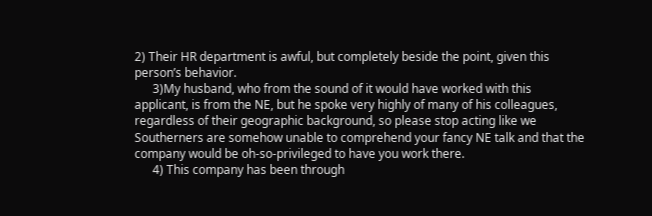2) Their HR department is awful, but completely beside the point, given this person’s behavior.
      3)My husband, who from the sound of it would have worked with this applicant, is from the NE, but he spoke very highly of many of his colleagues, regardless of their geographic background, so please stop acting like we Southerners are somehow unable to comprehend your fancy NE talk and that the company would be oh-so-privileged to have you work there.
      4) This company has been through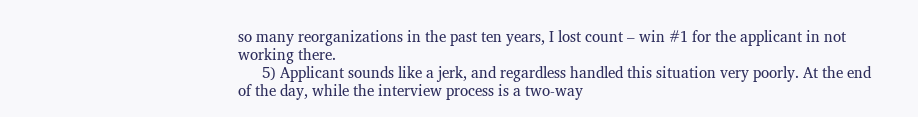so many reorganizations in the past ten years, I lost count – win #1 for the applicant in not working there.
      5) Applicant sounds like a jerk, and regardless handled this situation very poorly. At the end of the day, while the interview process is a two-way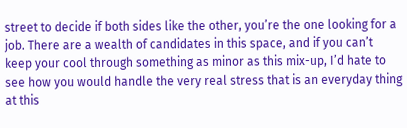street to decide if both sides like the other, you’re the one looking for a job. There are a wealth of candidates in this space, and if you can’t keep your cool through something as minor as this mix-up, I’d hate to see how you would handle the very real stress that is an everyday thing at this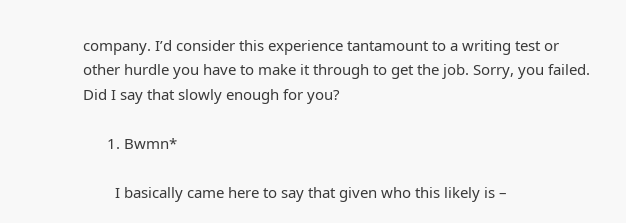company. I’d consider this experience tantamount to a writing test or other hurdle you have to make it through to get the job. Sorry, you failed. Did I say that slowly enough for you?

      1. Bwmn*

        I basically came here to say that given who this likely is –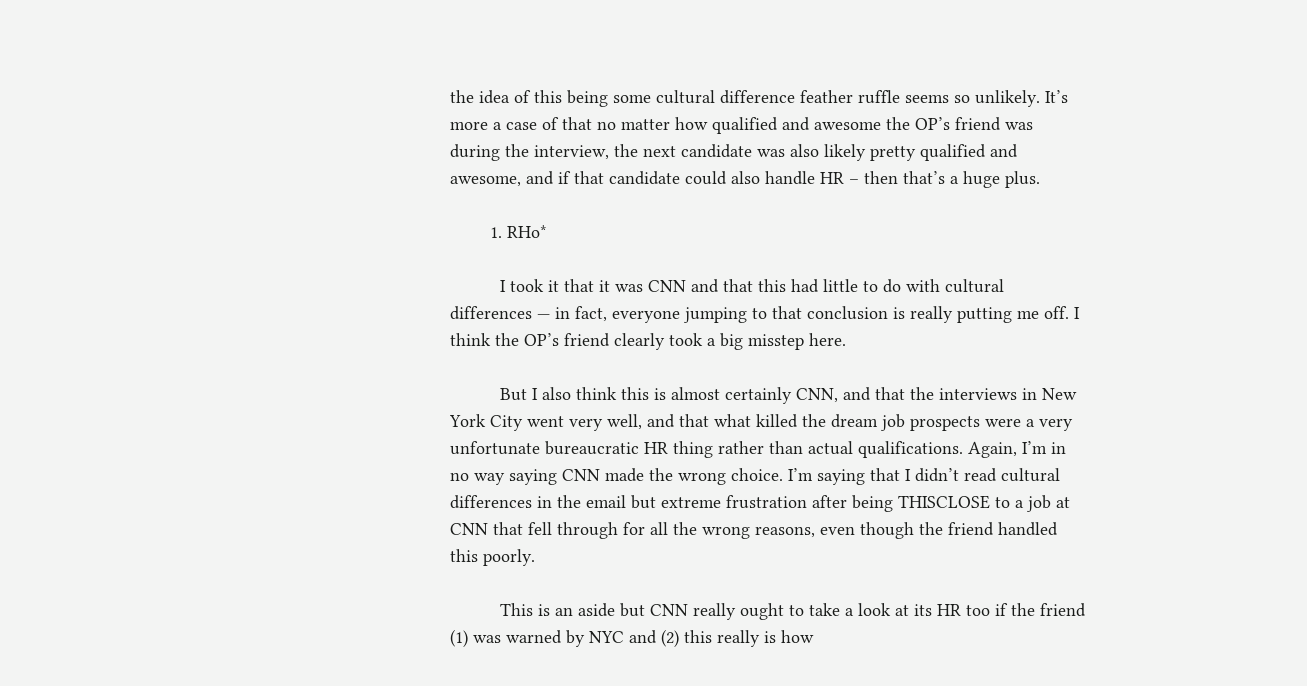the idea of this being some cultural difference feather ruffle seems so unlikely. It’s more a case of that no matter how qualified and awesome the OP’s friend was during the interview, the next candidate was also likely pretty qualified and awesome, and if that candidate could also handle HR – then that’s a huge plus.

        1. RHo*

          I took it that it was CNN and that this had little to do with cultural differences — in fact, everyone jumping to that conclusion is really putting me off. I think the OP’s friend clearly took a big misstep here.

          But I also think this is almost certainly CNN, and that the interviews in New York City went very well, and that what killed the dream job prospects were a very unfortunate bureaucratic HR thing rather than actual qualifications. Again, I’m in no way saying CNN made the wrong choice. I’m saying that I didn’t read cultural differences in the email but extreme frustration after being THISCLOSE to a job at CNN that fell through for all the wrong reasons, even though the friend handled this poorly.

          This is an aside but CNN really ought to take a look at its HR too if the friend (1) was warned by NYC and (2) this really is how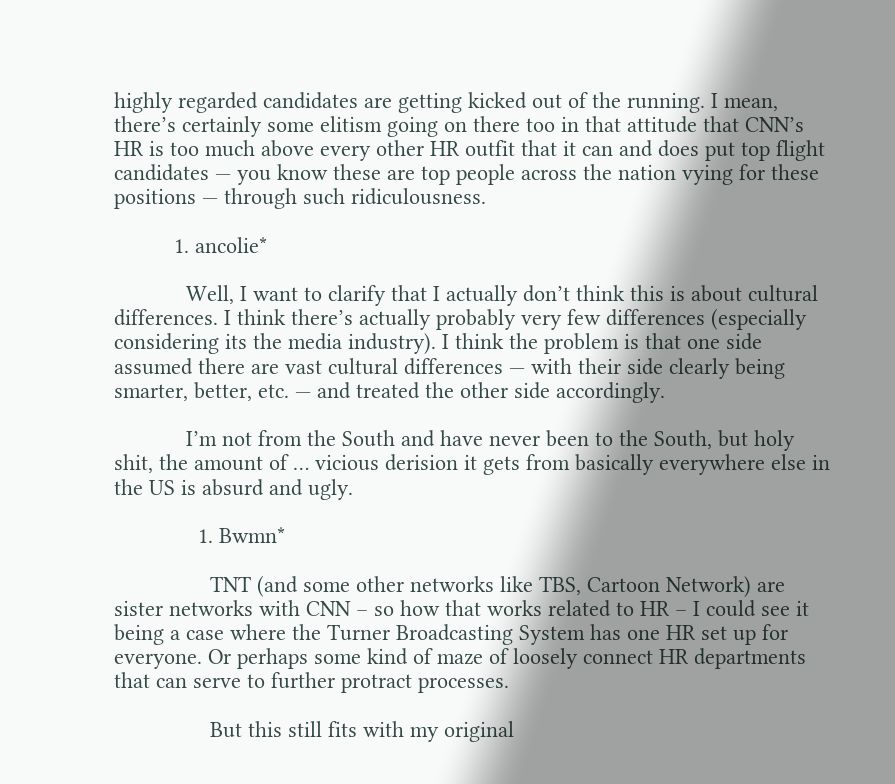highly regarded candidates are getting kicked out of the running. I mean, there’s certainly some elitism going on there too in that attitude that CNN’s HR is too much above every other HR outfit that it can and does put top flight candidates — you know these are top people across the nation vying for these positions — through such ridiculousness.

          1. ancolie*

            Well, I want to clarify that I actually don’t think this is about cultural differences. I think there’s actually probably very few differences (especially considering its the media industry). I think the problem is that one side assumed there are vast cultural differences — with their side clearly being smarter, better, etc. — and treated the other side accordingly.

            I’m not from the South and have never been to the South, but holy shit, the amount of … vicious derision it gets from basically everywhere else in the US is absurd and ugly.

              1. Bwmn*

                TNT (and some other networks like TBS, Cartoon Network) are sister networks with CNN – so how that works related to HR – I could see it being a case where the Turner Broadcasting System has one HR set up for everyone. Or perhaps some kind of maze of loosely connect HR departments that can serve to further protract processes.

                But this still fits with my original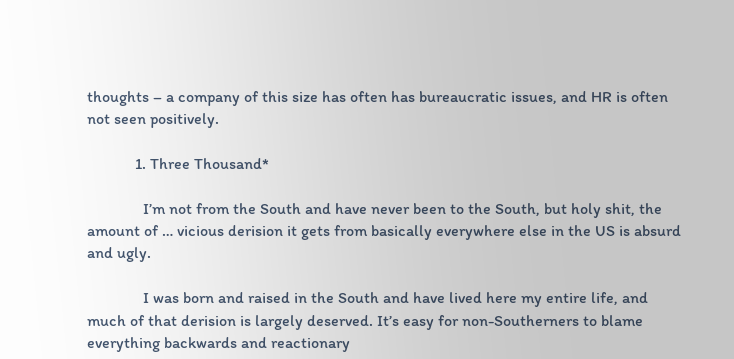thoughts – a company of this size has often has bureaucratic issues, and HR is often not seen positively.

            1. Three Thousand*

              I’m not from the South and have never been to the South, but holy shit, the amount of … vicious derision it gets from basically everywhere else in the US is absurd and ugly.

              I was born and raised in the South and have lived here my entire life, and much of that derision is largely deserved. It’s easy for non-Southerners to blame everything backwards and reactionary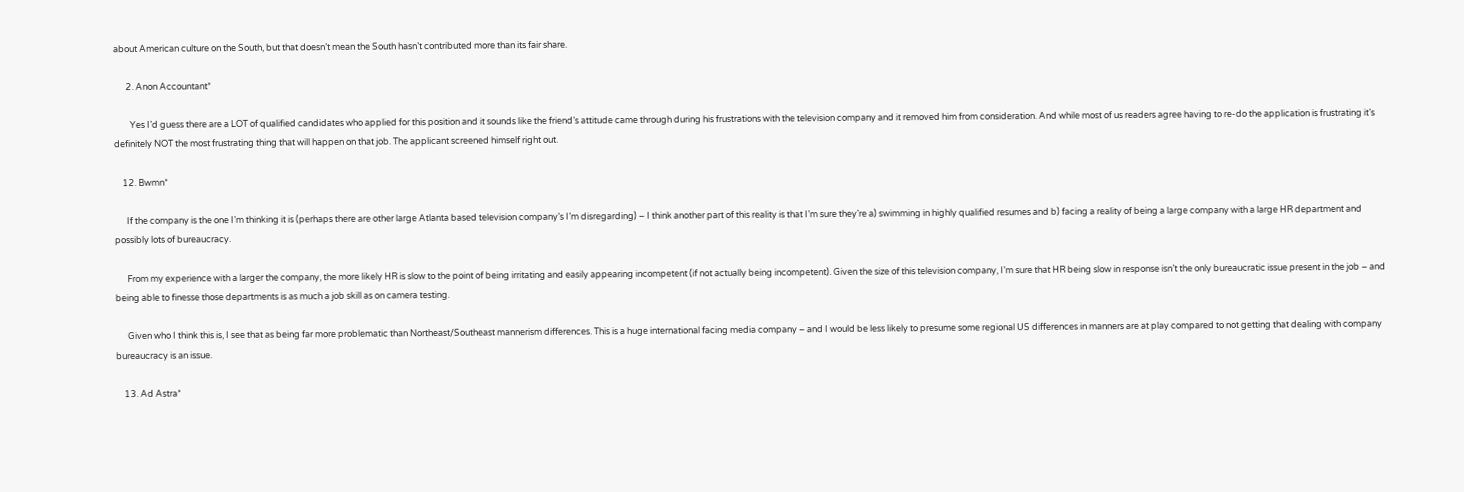about American culture on the South, but that doesn’t mean the South hasn’t contributed more than its fair share.

      2. Anon Accountant*

        Yes I’d guess there are a LOT of qualified candidates who applied for this position and it sounds like the friend’s attitude came through during his frustrations with the television company and it removed him from consideration. And while most of us readers agree having to re-do the application is frustrating it’s definitely NOT the most frustrating thing that will happen on that job. The applicant screened himself right out.

    12. Bwmn*

      If the company is the one I’m thinking it is (perhaps there are other large Atlanta based television company’s I’m disregarding) – I think another part of this reality is that I’m sure they’re a) swimming in highly qualified resumes and b) facing a reality of being a large company with a large HR department and possibly lots of bureaucracy.

      From my experience with a larger the company, the more likely HR is slow to the point of being irritating and easily appearing incompetent (if not actually being incompetent). Given the size of this television company, I’m sure that HR being slow in response isn’t the only bureaucratic issue present in the job – and being able to finesse those departments is as much a job skill as on camera testing.

      Given who I think this is, I see that as being far more problematic than Northeast/Southeast mannerism differences. This is a huge international facing media company – and I would be less likely to presume some regional US differences in manners are at play compared to not getting that dealing with company bureaucracy is an issue.

    13. Ad Astra*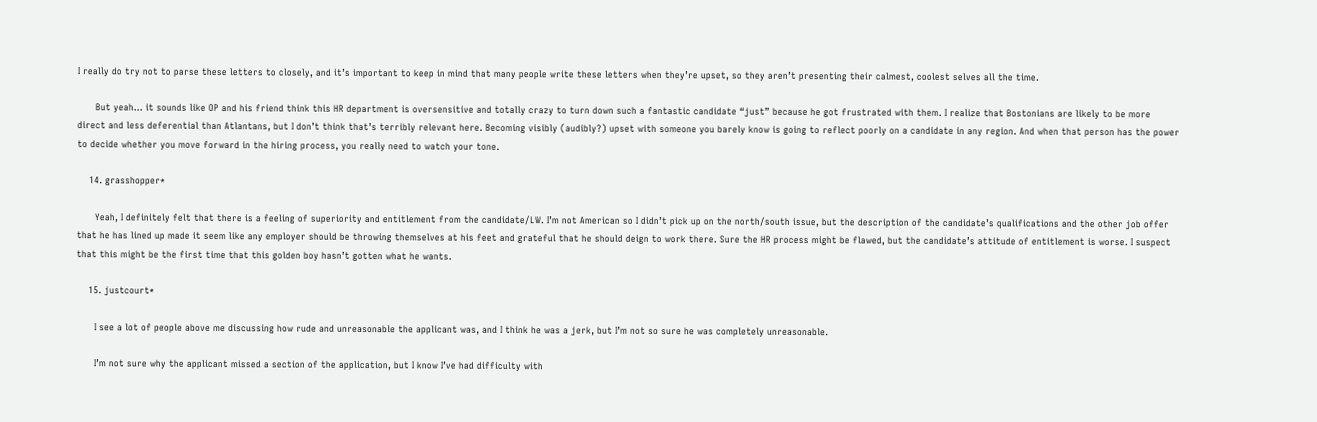I really do try not to parse these letters to closely, and it’s important to keep in mind that many people write these letters when they’re upset, so they aren’t presenting their calmest, coolest selves all the time.

      But yeah… it sounds like OP and his friend think this HR department is oversensitive and totally crazy to turn down such a fantastic candidate “just” because he got frustrated with them. I realize that Bostonians are likely to be more direct and less deferential than Atlantans, but I don’t think that’s terribly relevant here. Becoming visibly (audibly?) upset with someone you barely know is going to reflect poorly on a candidate in any region. And when that person has the power to decide whether you move forward in the hiring process, you really need to watch your tone.

    14. grasshopper*

      Yeah, I definitely felt that there is a feeling of superiority and entitlement from the candidate/LW. I’m not American so I didn’t pick up on the north/south issue, but the description of the candidate’s qualifications and the other job offer that he has lined up made it seem like any employer should be throwing themselves at his feet and grateful that he should deign to work there. Sure the HR process might be flawed, but the candidate’s attitude of entitlement is worse. I suspect that this might be the first time that this golden boy hasn’t gotten what he wants.

    15. justcourt*

      I see a lot of people above me discussing how rude and unreasonable the applicant was, and I think he was a jerk, but I’m not so sure he was completely unreasonable.

      I’m not sure why the applicant missed a section of the application, but I know I’ve had difficulty with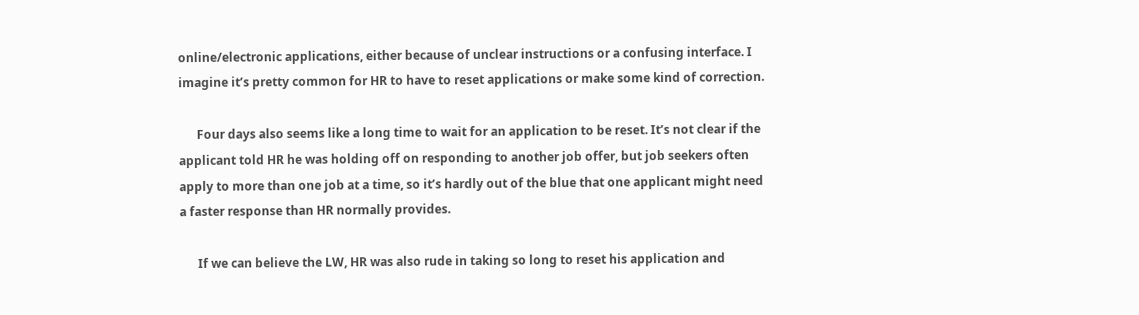online/electronic applications, either because of unclear instructions or a confusing interface. I imagine it’s pretty common for HR to have to reset applications or make some kind of correction.

      Four days also seems like a long time to wait for an application to be reset. It’s not clear if the applicant told HR he was holding off on responding to another job offer, but job seekers often apply to more than one job at a time, so it’s hardly out of the blue that one applicant might need a faster response than HR normally provides.

      If we can believe the LW, HR was also rude in taking so long to reset his application and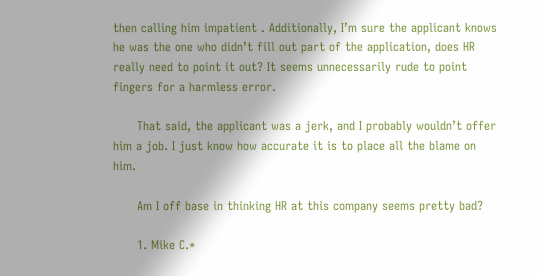then calling him impatient . Additionally, I’m sure the applicant knows he was the one who didn’t fill out part of the application, does HR really need to point it out? It seems unnecessarily rude to point fingers for a harmless error.

      That said, the applicant was a jerk, and I probably wouldn’t offer him a job. I just know how accurate it is to place all the blame on him.

      Am I off base in thinking HR at this company seems pretty bad?

      1. Mike C.*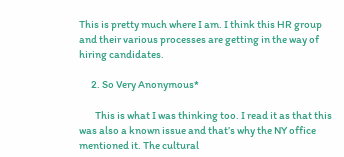This is pretty much where I am. I think this HR group and their various processes are getting in the way of hiring candidates.

      2. So Very Anonymous*

        This is what I was thinking too. I read it as that this was also a known issue and that’s why the NY office mentioned it. The cultural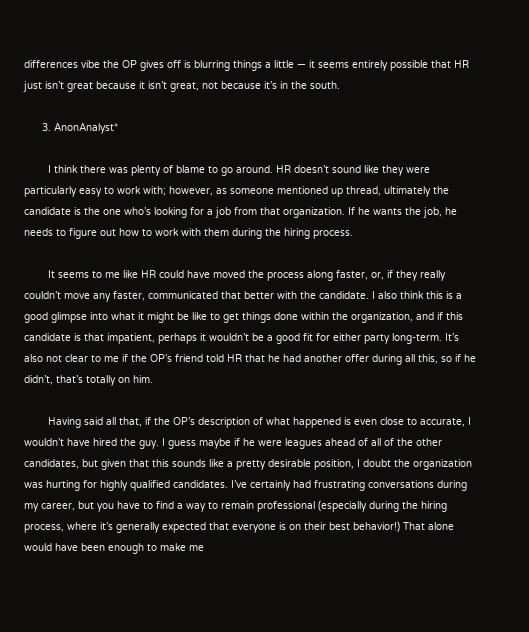differences vibe the OP gives off is blurring things a little — it seems entirely possible that HR just isn’t great because it isn’t great, not because it’s in the south.

      3. AnonAnalyst*

        I think there was plenty of blame to go around. HR doesn’t sound like they were particularly easy to work with; however, as someone mentioned up thread, ultimately the candidate is the one who’s looking for a job from that organization. If he wants the job, he needs to figure out how to work with them during the hiring process.

        It seems to me like HR could have moved the process along faster, or, if they really couldn’t move any faster, communicated that better with the candidate. I also think this is a good glimpse into what it might be like to get things done within the organization, and if this candidate is that impatient, perhaps it wouldn’t be a good fit for either party long-term. It’s also not clear to me if the OP’s friend told HR that he had another offer during all this, so if he didn’t, that’s totally on him.

        Having said all that, if the OP’s description of what happened is even close to accurate, I wouldn’t have hired the guy. I guess maybe if he were leagues ahead of all of the other candidates, but given that this sounds like a pretty desirable position, I doubt the organization was hurting for highly qualified candidates. I’ve certainly had frustrating conversations during my career, but you have to find a way to remain professional (especially during the hiring process, where it’s generally expected that everyone is on their best behavior!) That alone would have been enough to make me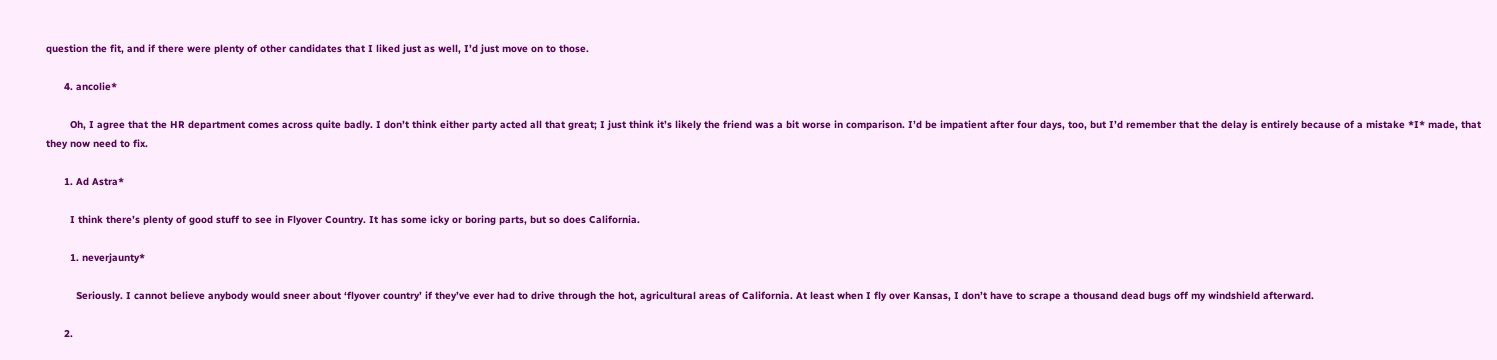question the fit, and if there were plenty of other candidates that I liked just as well, I’d just move on to those.

      4. ancolie*

        Oh, I agree that the HR department comes across quite badly. I don’t think either party acted all that great; I just think it’s likely the friend was a bit worse in comparison. I’d be impatient after four days, too, but I’d remember that the delay is entirely because of a mistake *I* made, that they now need to fix.

      1. Ad Astra*

        I think there’s plenty of good stuff to see in Flyover Country. It has some icky or boring parts, but so does California.

        1. neverjaunty*

          Seriously. I cannot believe anybody would sneer about ‘flyover country’ if they’ve ever had to drive through the hot, agricultural areas of California. At least when I fly over Kansas, I don’t have to scrape a thousand dead bugs off my windshield afterward.

      2.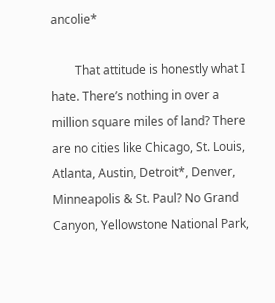ancolie*

        That attitude is honestly what I hate. There’s nothing in over a million square miles of land? There are no cities like Chicago, St. Louis, Atlanta, Austin, Detroit*, Denver, Minneapolis & St. Paul? No Grand Canyon, Yellowstone National Park,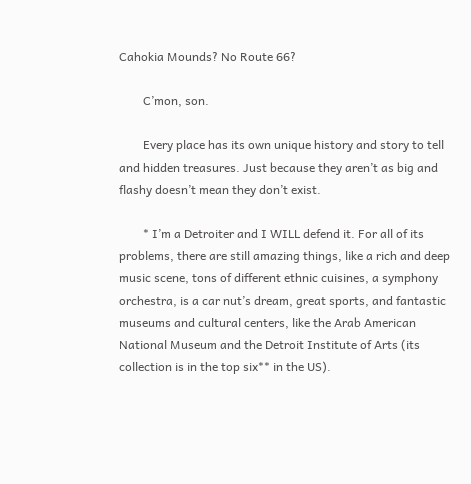Cahokia Mounds? No Route 66?

        C’mon, son.

        Every place has its own unique history and story to tell and hidden treasures. Just because they aren’t as big and flashy doesn’t mean they don’t exist.

        * I’m a Detroiter and I WILL defend it. For all of its problems, there are still amazing things, like a rich and deep music scene, tons of different ethnic cuisines, a symphony orchestra, is a car nut’s dream, great sports, and fantastic museums and cultural centers, like the Arab American National Museum and the Detroit Institute of Arts (its collection is in the top six** in the US).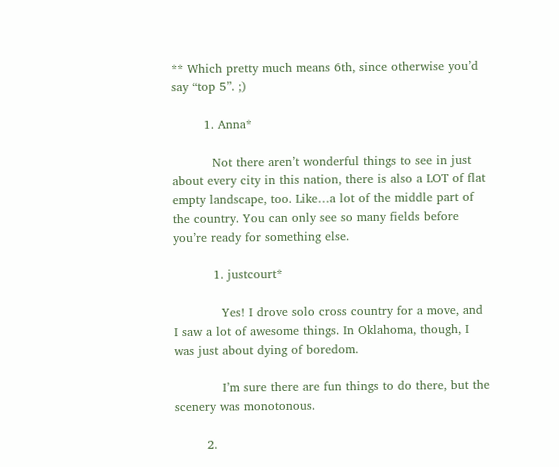** Which pretty much means 6th, since otherwise you’d say “top 5”. ;)

        1. Anna*

          Not there aren’t wonderful things to see in just about every city in this nation, there is also a LOT of flat empty landscape, too. Like…a lot of the middle part of the country. You can only see so many fields before you’re ready for something else.

          1. justcourt*

            Yes! I drove solo cross country for a move, and I saw a lot of awesome things. In Oklahoma, though, I was just about dying of boredom.

            I’m sure there are fun things to do there, but the scenery was monotonous.

        2.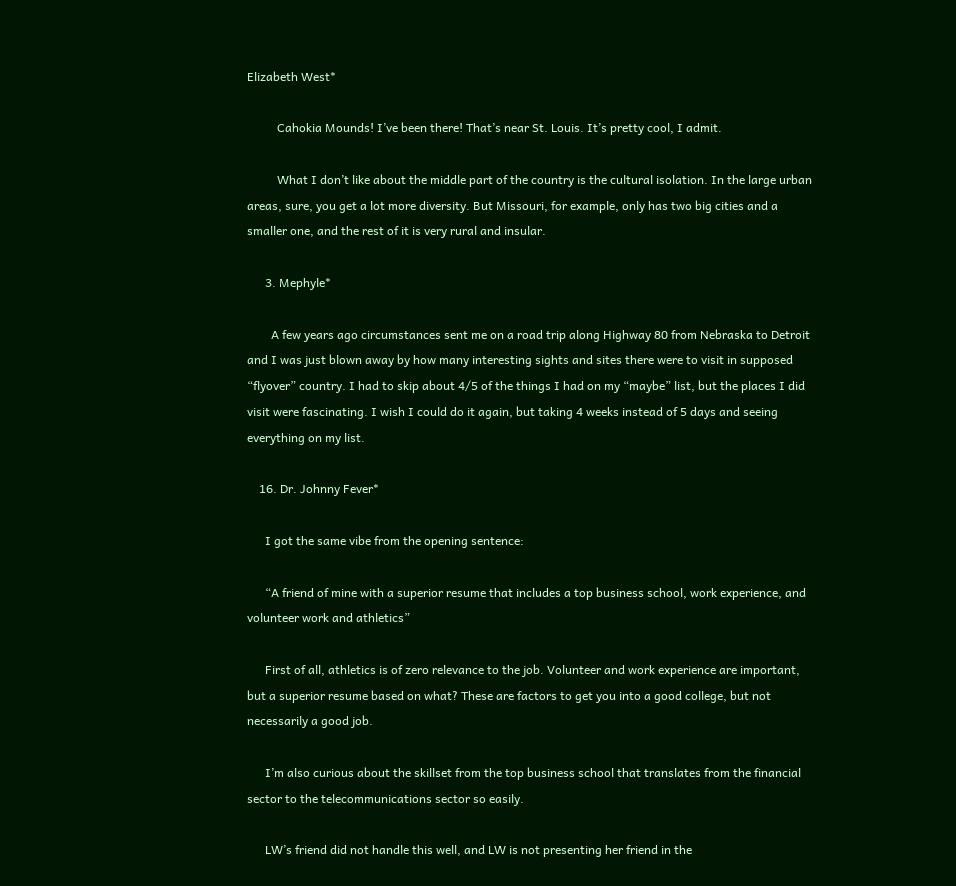Elizabeth West*

          Cahokia Mounds! I’ve been there! That’s near St. Louis. It’s pretty cool, I admit.

          What I don’t like about the middle part of the country is the cultural isolation. In the large urban areas, sure, you get a lot more diversity. But Missouri, for example, only has two big cities and a smaller one, and the rest of it is very rural and insular.

      3. Mephyle*

        A few years ago circumstances sent me on a road trip along Highway 80 from Nebraska to Detroit and I was just blown away by how many interesting sights and sites there were to visit in supposed “flyover” country. I had to skip about 4/5 of the things I had on my “maybe” list, but the places I did visit were fascinating. I wish I could do it again, but taking 4 weeks instead of 5 days and seeing everything on my list.

    16. Dr. Johnny Fever*

      I got the same vibe from the opening sentence:

      “A friend of mine with a superior resume that includes a top business school, work experience, and volunteer work and athletics”

      First of all, athletics is of zero relevance to the job. Volunteer and work experience are important, but a superior resume based on what? These are factors to get you into a good college, but not necessarily a good job.

      I’m also curious about the skillset from the top business school that translates from the financial sector to the telecommunications sector so easily.

      LW’s friend did not handle this well, and LW is not presenting her friend in the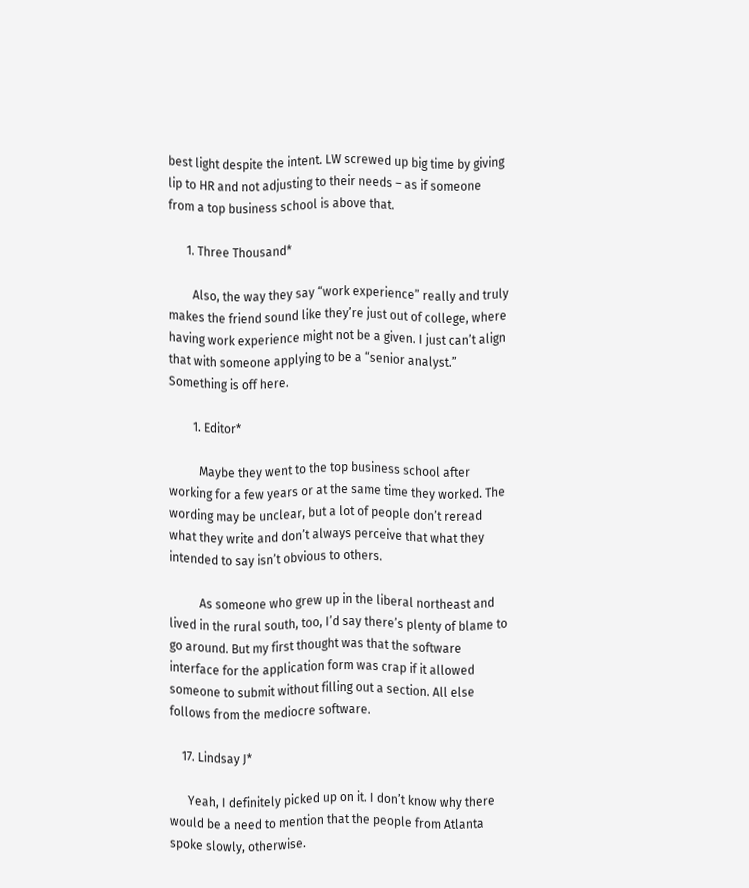best light despite the intent. LW screwed up big time by giving lip to HR and not adjusting to their needs – as if someone from a top business school is above that.

      1. Three Thousand*

        Also, the way they say “work experience” really and truly makes the friend sound like they’re just out of college, where having work experience might not be a given. I just can’t align that with someone applying to be a “senior analyst.” Something is off here.

        1. Editor*

          Maybe they went to the top business school after working for a few years or at the same time they worked. The wording may be unclear, but a lot of people don’t reread what they write and don’t always perceive that what they intended to say isn’t obvious to others.

          As someone who grew up in the liberal northeast and lived in the rural south, too, I’d say there’s plenty of blame to go around. But my first thought was that the software interface for the application form was crap if it allowed someone to submit without filling out a section. All else follows from the mediocre software.

    17. Lindsay J*

      Yeah, I definitely picked up on it. I don’t know why there would be a need to mention that the people from Atlanta spoke slowly, otherwise.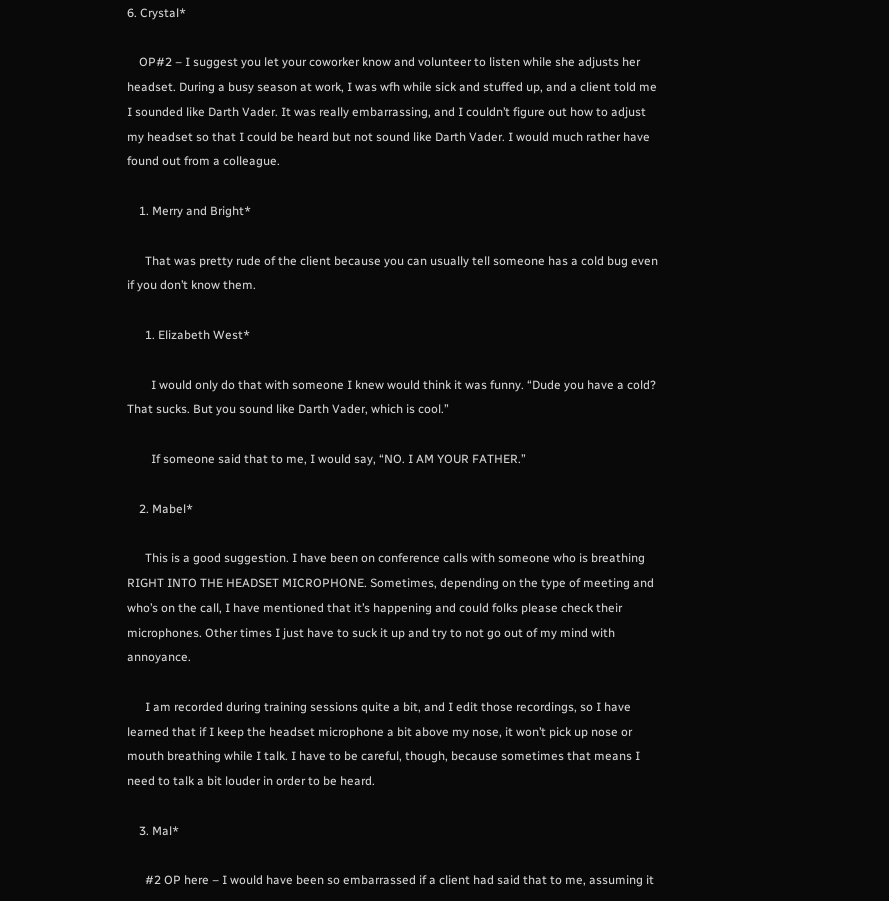6. Crystal*

    OP#2 – I suggest you let your coworker know and volunteer to listen while she adjusts her headset. During a busy season at work, I was wfh while sick and stuffed up, and a client told me I sounded like Darth Vader. It was really embarrassing, and I couldn’t figure out how to adjust my headset so that I could be heard but not sound like Darth Vader. I would much rather have found out from a colleague.

    1. Merry and Bright*

      That was pretty rude of the client because you can usually tell someone has a cold bug even if you don’t know them.

      1. Elizabeth West*

        I would only do that with someone I knew would think it was funny. “Dude you have a cold? That sucks. But you sound like Darth Vader, which is cool.”

        If someone said that to me, I would say, “NO. I AM YOUR FATHER.”

    2. Mabel*

      This is a good suggestion. I have been on conference calls with someone who is breathing RIGHT INTO THE HEADSET MICROPHONE. Sometimes, depending on the type of meeting and who’s on the call, I have mentioned that it’s happening and could folks please check their microphones. Other times I just have to suck it up and try to not go out of my mind with annoyance.

      I am recorded during training sessions quite a bit, and I edit those recordings, so I have learned that if I keep the headset microphone a bit above my nose, it won’t pick up nose or mouth breathing while I talk. I have to be careful, though, because sometimes that means I need to talk a bit louder in order to be heard.

    3. Mal*

      #2 OP here – I would have been so embarrassed if a client had said that to me, assuming it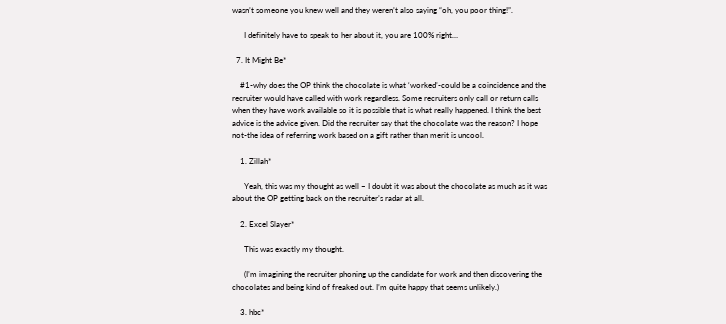wasn’t someone you knew well and they weren’t also saying “oh, you poor thing!”.

      I definitely have to speak to her about it, you are 100% right…

  7. It Might Be*

    #1-why does the OP think the chocolate is what ‘worked’-could be a coincidence and the recruiter would have called with work regardless. Some recruiters only call or return calls when they have work available so it is possible that is what really happened. I think the best advice is the advice given. Did the recruiter say that the chocolate was the reason? I hope not-the idea of referring work based on a gift rather than merit is uncool.

    1. Zillah*

      Yeah, this was my thought as well – I doubt it was about the chocolate as much as it was about the OP getting back on the recruiter’s radar at all.

    2. Excel Slayer*

      This was exactly my thought.

      (I’m imagining the recruiter phoning up the candidate for work and then discovering the chocolates and being kind of freaked out. I’m quite happy that seems unlikely.)

    3. hbc*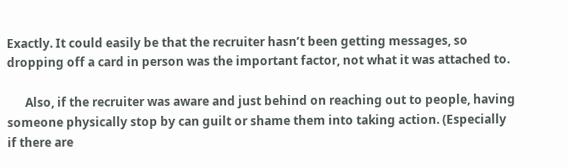Exactly. It could easily be that the recruiter hasn’t been getting messages, so dropping off a card in person was the important factor, not what it was attached to.

      Also, if the recruiter was aware and just behind on reaching out to people, having someone physically stop by can guilt or shame them into taking action. (Especially if there are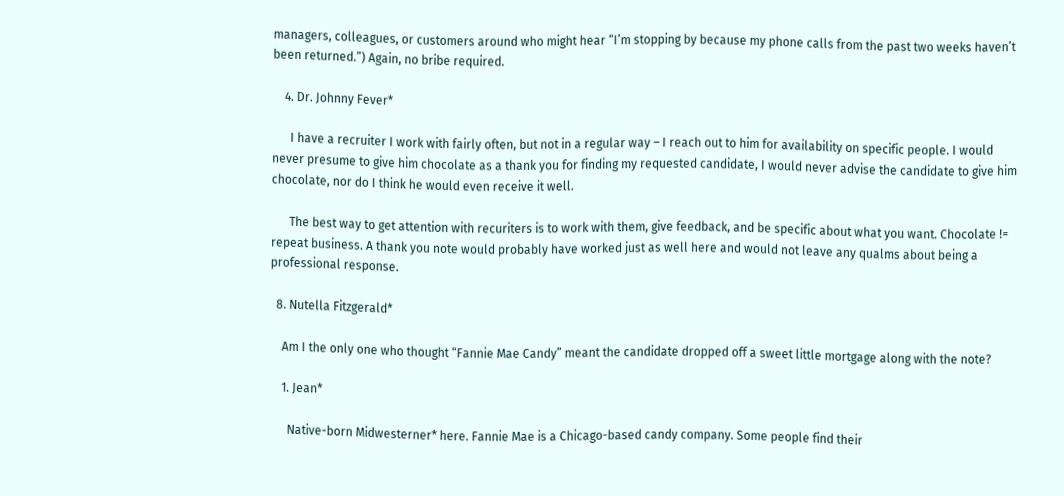managers, colleagues, or customers around who might hear “I’m stopping by because my phone calls from the past two weeks haven’t been returned.”) Again, no bribe required.

    4. Dr. Johnny Fever*

      I have a recruiter I work with fairly often, but not in a regular way – I reach out to him for availability on specific people. I would never presume to give him chocolate as a thank you for finding my requested candidate, I would never advise the candidate to give him chocolate, nor do I think he would even receive it well.

      The best way to get attention with recuriters is to work with them, give feedback, and be specific about what you want. Chocolate != repeat business. A thank you note would probably have worked just as well here and would not leave any qualms about being a professional response.

  8. Nutella Fitzgerald*

    Am I the only one who thought “Fannie Mae Candy” meant the candidate dropped off a sweet little mortgage along with the note?

    1. Jean*

      Native-born Midwesterner* here. Fannie Mae is a Chicago-based candy company. Some people find their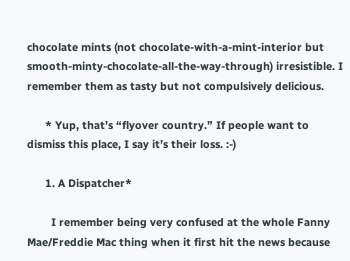chocolate mints (not chocolate-with-a-mint-interior but smooth-minty-chocolate-all-the-way-through) irresistible. I remember them as tasty but not compulsively delicious.

      * Yup, that’s “flyover country.” If people want to dismiss this place, I say it’s their loss. :-)

      1. A Dispatcher*

        I remember being very confused at the whole Fanny Mae/Freddie Mac thing when it first hit the news because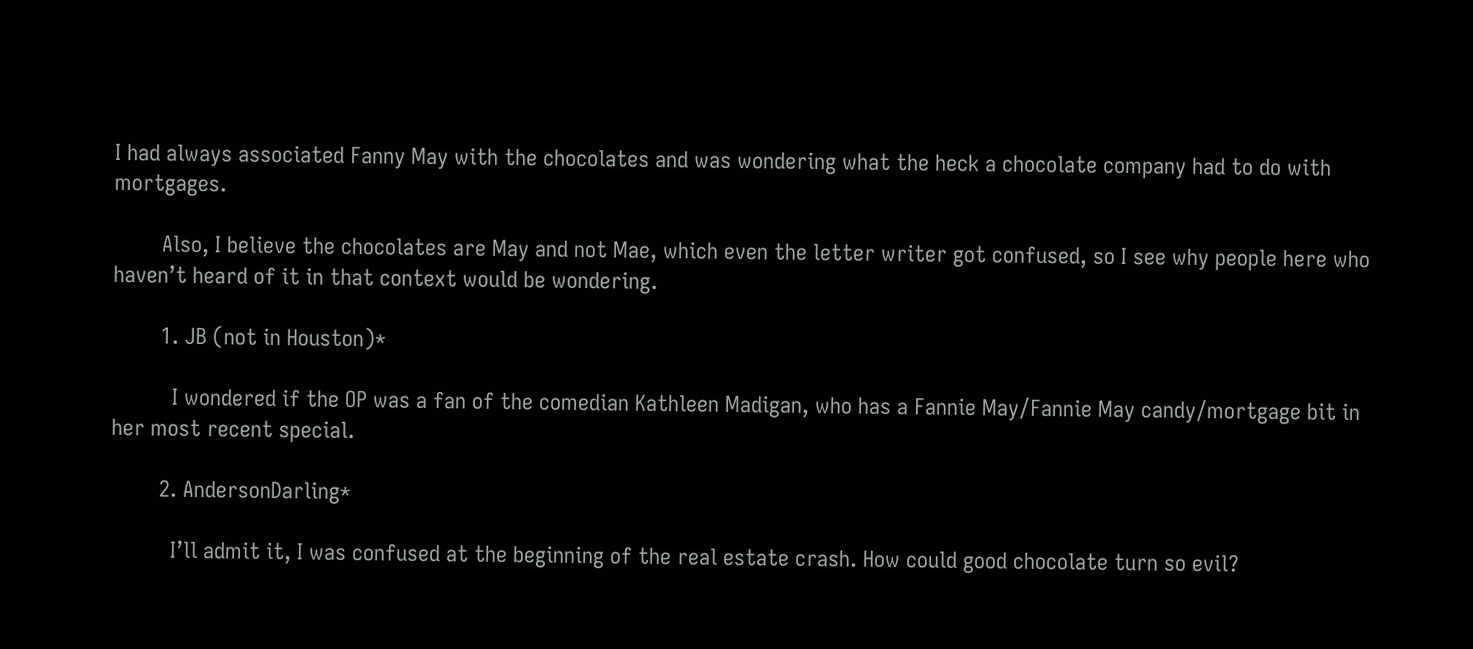I had always associated Fanny May with the chocolates and was wondering what the heck a chocolate company had to do with mortgages.

        Also, I believe the chocolates are May and not Mae, which even the letter writer got confused, so I see why people here who haven’t heard of it in that context would be wondering.

        1. JB (not in Houston)*

          I wondered if the OP was a fan of the comedian Kathleen Madigan, who has a Fannie May/Fannie May candy/mortgage bit in her most recent special.

        2. AndersonDarling*

          I’ll admit it, I was confused at the beginning of the real estate crash. How could good chocolate turn so evil?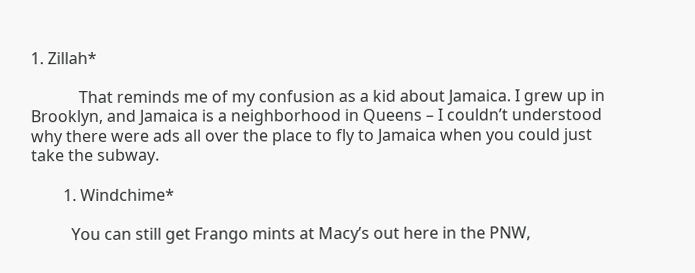1. Zillah*

            That reminds me of my confusion as a kid about Jamaica. I grew up in Brooklyn, and Jamaica is a neighborhood in Queens – I couldn’t understood why there were ads all over the place to fly to Jamaica when you could just take the subway.

        1. Windchime*

          You can still get Frango mints at Macy’s out here in the PNW,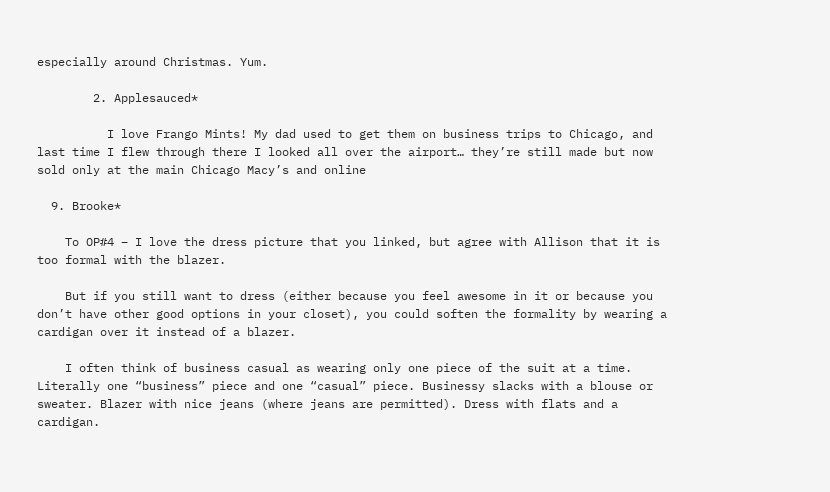especially around Christmas. Yum.

        2. Applesauced*

          I love Frango Mints! My dad used to get them on business trips to Chicago, and last time I flew through there I looked all over the airport… they’re still made but now sold only at the main Chicago Macy’s and online

  9. Brooke*

    To OP#4 – I love the dress picture that you linked, but agree with Allison that it is too formal with the blazer.

    But if you still want to dress (either because you feel awesome in it or because you don’t have other good options in your closet), you could soften the formality by wearing a cardigan over it instead of a blazer.

    I often think of business casual as wearing only one piece of the suit at a time. Literally one “business” piece and one “casual” piece. Businessy slacks with a blouse or sweater. Blazer with nice jeans (where jeans are permitted). Dress with flats and a cardigan.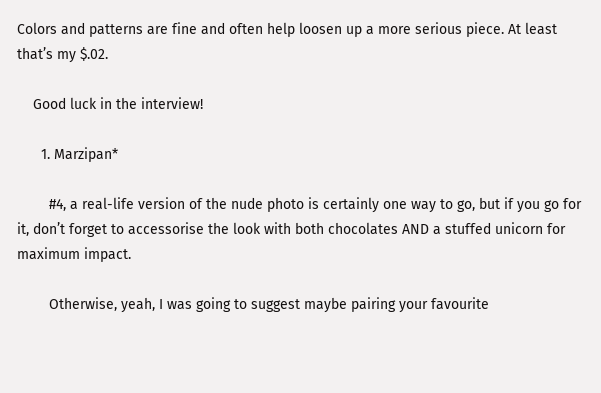Colors and patterns are fine and often help loosen up a more serious piece. At least that’s my $.02.

    Good luck in the interview!

      1. Marzipan*

        #4, a real-life version of the nude photo is certainly one way to go, but if you go for it, don’t forget to accessorise the look with both chocolates AND a stuffed unicorn for maximum impact.

        Otherwise, yeah, I was going to suggest maybe pairing your favourite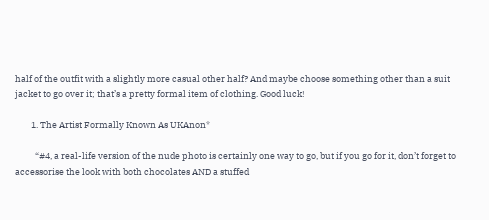half of the outfit with a slightly more casual other half? And maybe choose something other than a suit jacket to go over it; that’s a pretty formal item of clothing. Good luck!

        1. The Artist Formally Known As UKAnon*

          “#4, a real-life version of the nude photo is certainly one way to go, but if you go for it, don’t forget to accessorise the look with both chocolates AND a stuffed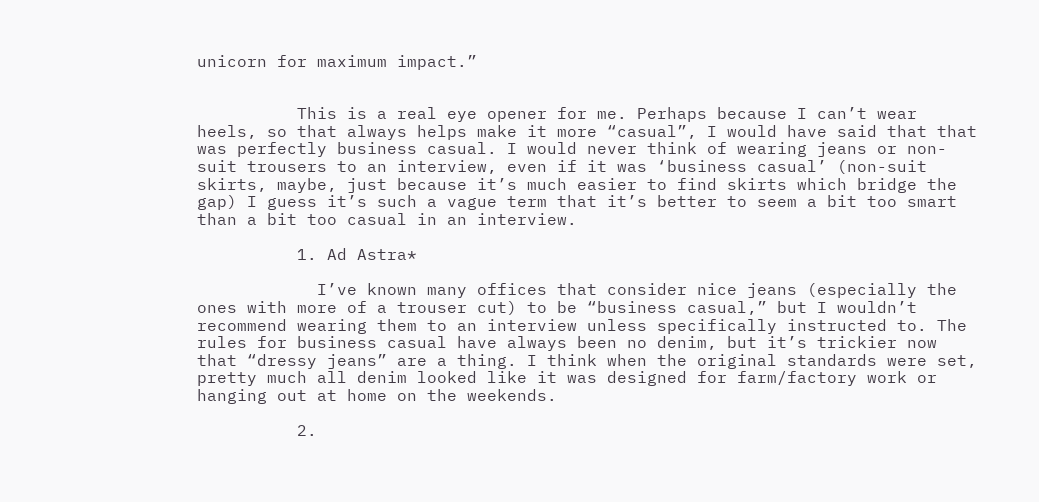unicorn for maximum impact.”


          This is a real eye opener for me. Perhaps because I can’t wear heels, so that always helps make it more “casual”, I would have said that that was perfectly business casual. I would never think of wearing jeans or non-suit trousers to an interview, even if it was ‘business casual’ (non-suit skirts, maybe, just because it’s much easier to find skirts which bridge the gap) I guess it’s such a vague term that it’s better to seem a bit too smart than a bit too casual in an interview.

          1. Ad Astra*

            I’ve known many offices that consider nice jeans (especially the ones with more of a trouser cut) to be “business casual,” but I wouldn’t recommend wearing them to an interview unless specifically instructed to. The rules for business casual have always been no denim, but it’s trickier now that “dressy jeans” are a thing. I think when the original standards were set, pretty much all denim looked like it was designed for farm/factory work or hanging out at home on the weekends.

          2.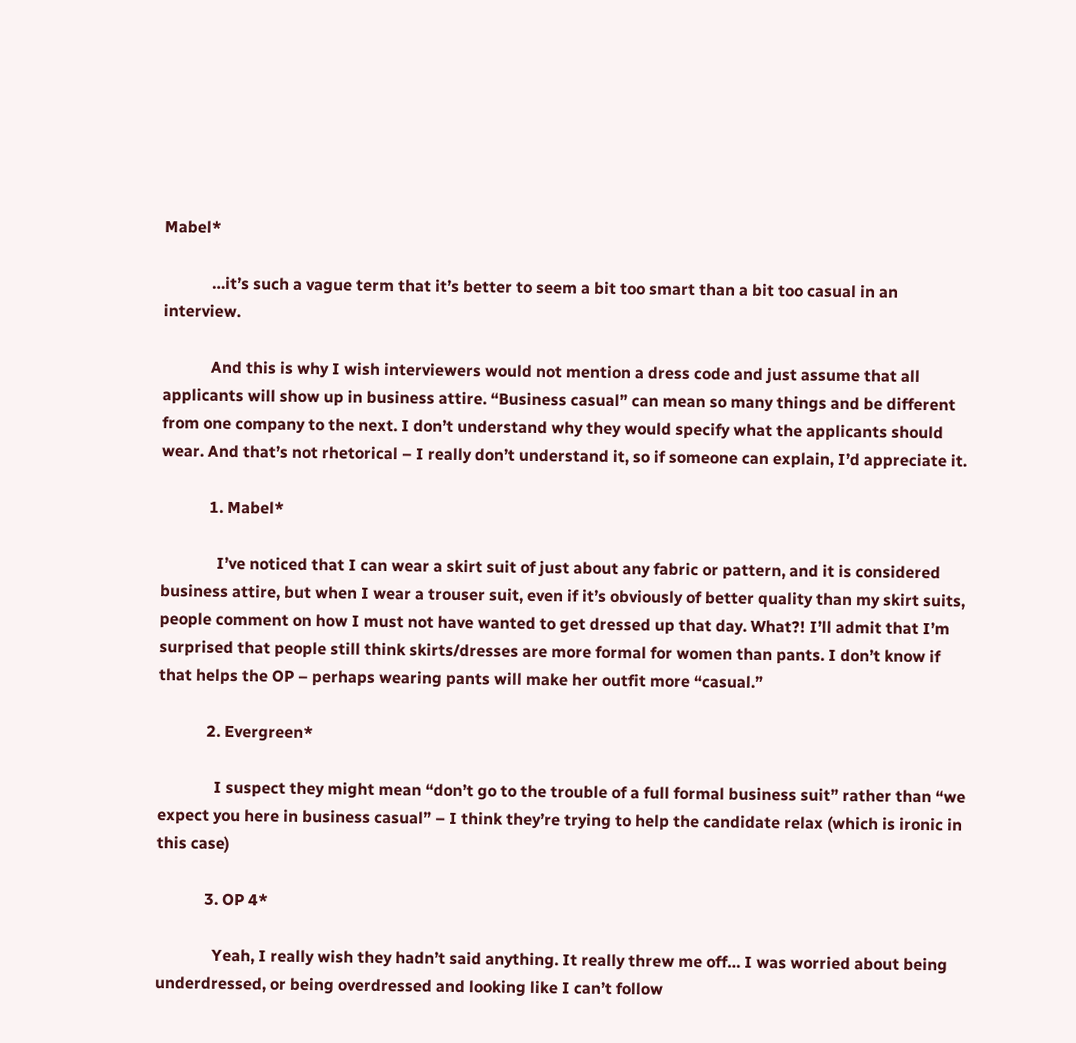Mabel*

            …it’s such a vague term that it’s better to seem a bit too smart than a bit too casual in an interview.

            And this is why I wish interviewers would not mention a dress code and just assume that all applicants will show up in business attire. “Business casual” can mean so many things and be different from one company to the next. I don’t understand why they would specify what the applicants should wear. And that’s not rhetorical – I really don’t understand it, so if someone can explain, I’d appreciate it.

            1. Mabel*

              I’ve noticed that I can wear a skirt suit of just about any fabric or pattern, and it is considered business attire, but when I wear a trouser suit, even if it’s obviously of better quality than my skirt suits, people comment on how I must not have wanted to get dressed up that day. What?! I’ll admit that I’m surprised that people still think skirts/dresses are more formal for women than pants. I don’t know if that helps the OP – perhaps wearing pants will make her outfit more “casual.”

            2. Evergreen*

              I suspect they might mean “don’t go to the trouble of a full formal business suit” rather than “we expect you here in business casual” – I think they’re trying to help the candidate relax (which is ironic in this case)

            3. OP 4*

              Yeah, I really wish they hadn’t said anything. It really threw me off… I was worried about being underdressed, or being overdressed and looking like I can’t follow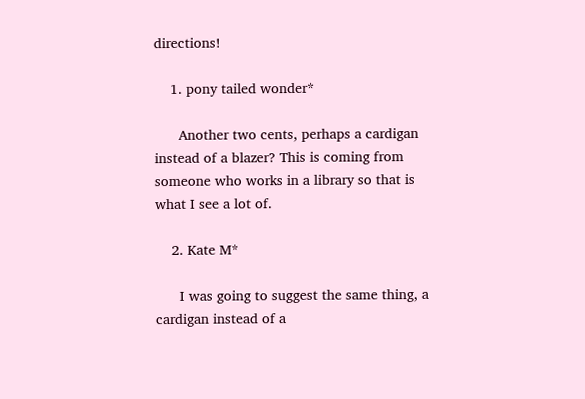directions!

    1. pony tailed wonder*

      Another two cents, perhaps a cardigan instead of a blazer? This is coming from someone who works in a library so that is what I see a lot of.

    2. Kate M*

      I was going to suggest the same thing, a cardigan instead of a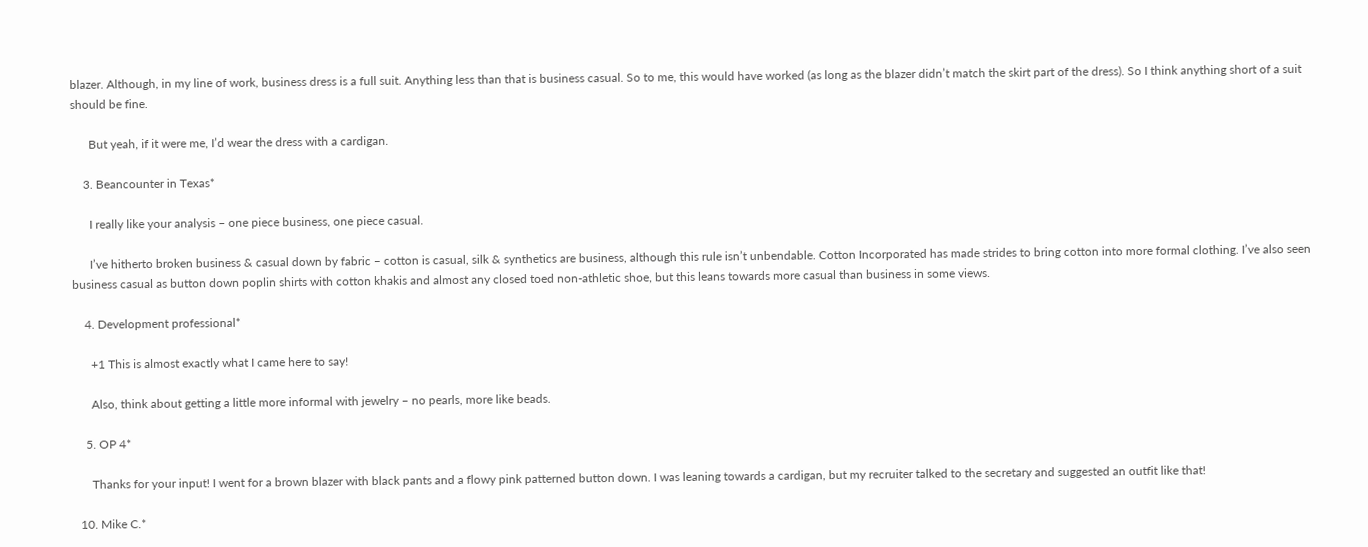blazer. Although, in my line of work, business dress is a full suit. Anything less than that is business casual. So to me, this would have worked (as long as the blazer didn’t match the skirt part of the dress). So I think anything short of a suit should be fine.

      But yeah, if it were me, I’d wear the dress with a cardigan.

    3. Beancounter in Texas*

      I really like your analysis – one piece business, one piece casual.

      I’ve hitherto broken business & casual down by fabric – cotton is casual, silk & synthetics are business, although this rule isn’t unbendable. Cotton Incorporated has made strides to bring cotton into more formal clothing. I’ve also seen business casual as button down poplin shirts with cotton khakis and almost any closed toed non-athletic shoe, but this leans towards more casual than business in some views.

    4. Development professional*

      +1 This is almost exactly what I came here to say!

      Also, think about getting a little more informal with jewelry – no pearls, more like beads.

    5. OP 4*

      Thanks for your input! I went for a brown blazer with black pants and a flowy pink patterned button down. I was leaning towards a cardigan, but my recruiter talked to the secretary and suggested an outfit like that!

  10. Mike C.*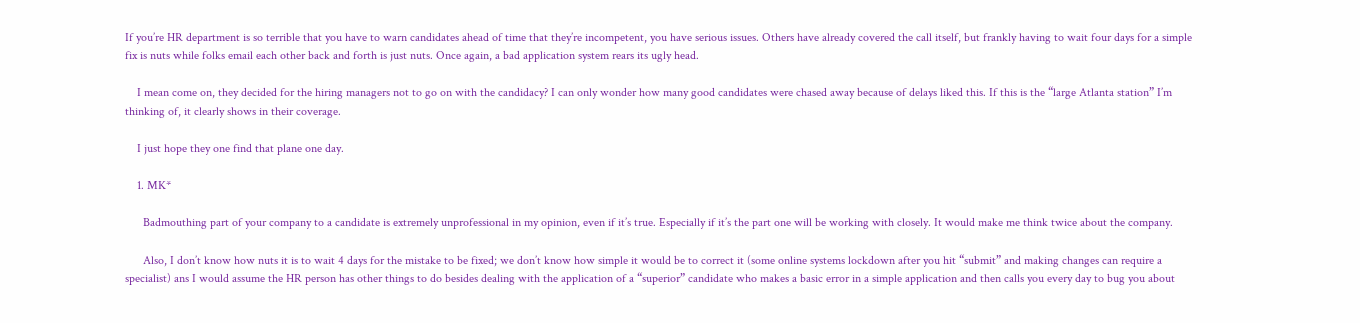If you’re HR department is so terrible that you have to warn candidates ahead of time that they’re incompetent, you have serious issues. Others have already covered the call itself, but frankly having to wait four days for a simple fix is nuts while folks email each other back and forth is just nuts. Once again, a bad application system rears its ugly head.

    I mean come on, they decided for the hiring managers not to go on with the candidacy? I can only wonder how many good candidates were chased away because of delays liked this. If this is the “large Atlanta station” I’m thinking of, it clearly shows in their coverage.

    I just hope they one find that plane one day.

    1. MK*

      Badmouthing part of your company to a candidate is extremely unprofessional in my opinion, even if it’s true. Especially if it’s the part one will be working with closely. It would make me think twice about the company.

      Also, I don’t know how nuts it is to wait 4 days for the mistake to be fixed; we don’t know how simple it would be to correct it (some online systems lockdown after you hit “submit” and making changes can require a specialist) ans I would assume the HR person has other things to do besides dealing with the application of a “superior” candidate who makes a basic error in a simple application and then calls you every day to bug you about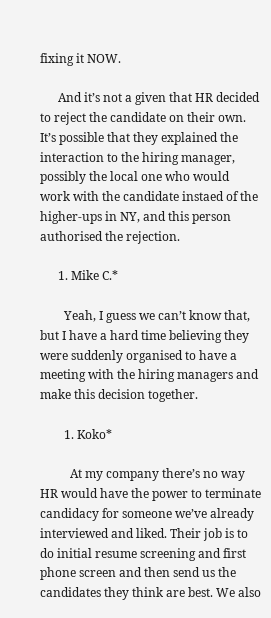fixing it NOW.

      And it’s not a given that HR decided to reject the candidate on their own. It’s possible that they explained the interaction to the hiring manager, possibly the local one who would work with the candidate instaed of the higher-ups in NY, and this person authorised the rejection.

      1. Mike C.*

        Yeah, I guess we can’t know that, but I have a hard time believing they were suddenly organised to have a meeting with the hiring managers and make this decision together.

        1. Koko*

          At my company there’s no way HR would have the power to terminate candidacy for someone we’ve already interviewed and liked. Their job is to do initial resume screening and first phone screen and then send us the candidates they think are best. We also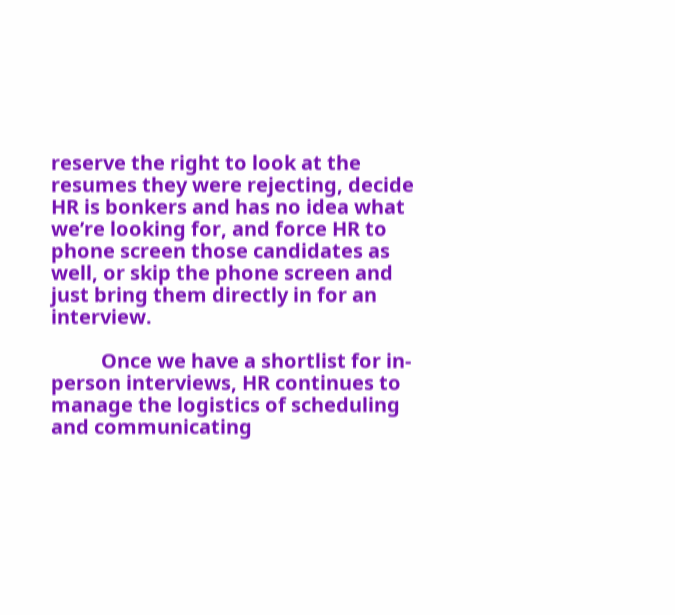reserve the right to look at the resumes they were rejecting, decide HR is bonkers and has no idea what we’re looking for, and force HR to phone screen those candidates as well, or skip the phone screen and just bring them directly in for an interview.

          Once we have a shortlist for in-person interviews, HR continues to manage the logistics of scheduling and communicating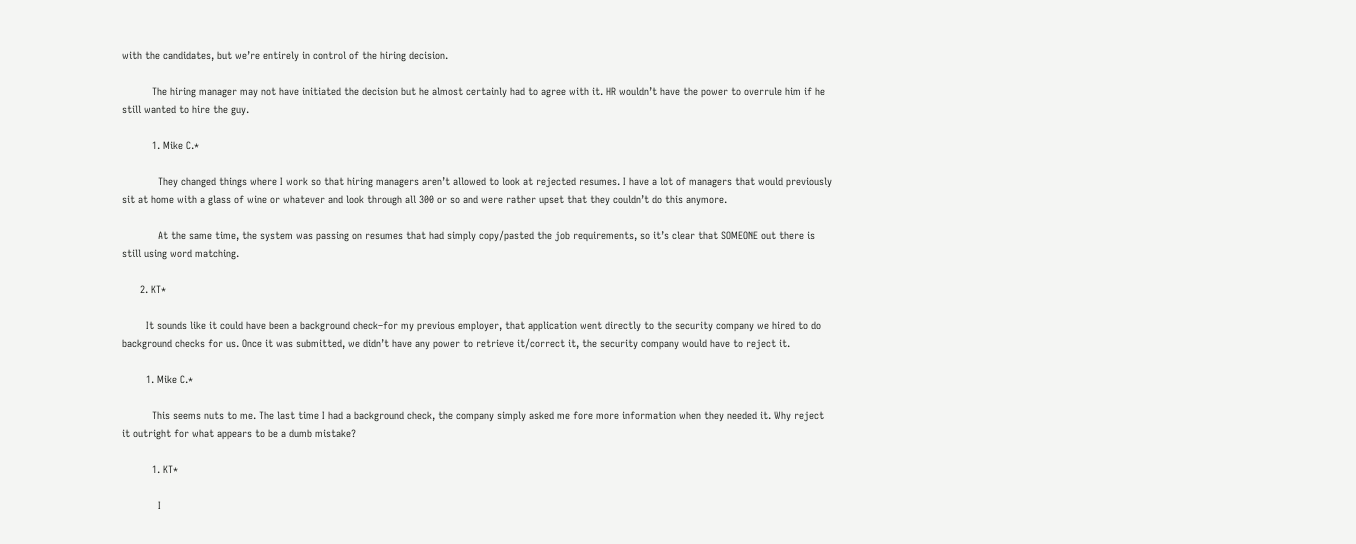with the candidates, but we’re entirely in control of the hiring decision.

          The hiring manager may not have initiated the decision but he almost certainly had to agree with it. HR wouldn’t have the power to overrule him if he still wanted to hire the guy.

          1. Mike C.*

            They changed things where I work so that hiring managers aren’t allowed to look at rejected resumes. I have a lot of managers that would previously sit at home with a glass of wine or whatever and look through all 300 or so and were rather upset that they couldn’t do this anymore.

            At the same time, the system was passing on resumes that had simply copy/pasted the job requirements, so it’s clear that SOMEONE out there is still using word matching.

      2. KT*

        It sounds like it could have been a background check–for my previous employer, that application went directly to the security company we hired to do background checks for us. Once it was submitted, we didn’t have any power to retrieve it/correct it, the security company would have to reject it.

        1. Mike C.*

          This seems nuts to me. The last time I had a background check, the company simply asked me fore more information when they needed it. Why reject it outright for what appears to be a dumb mistake?

          1. KT*

            I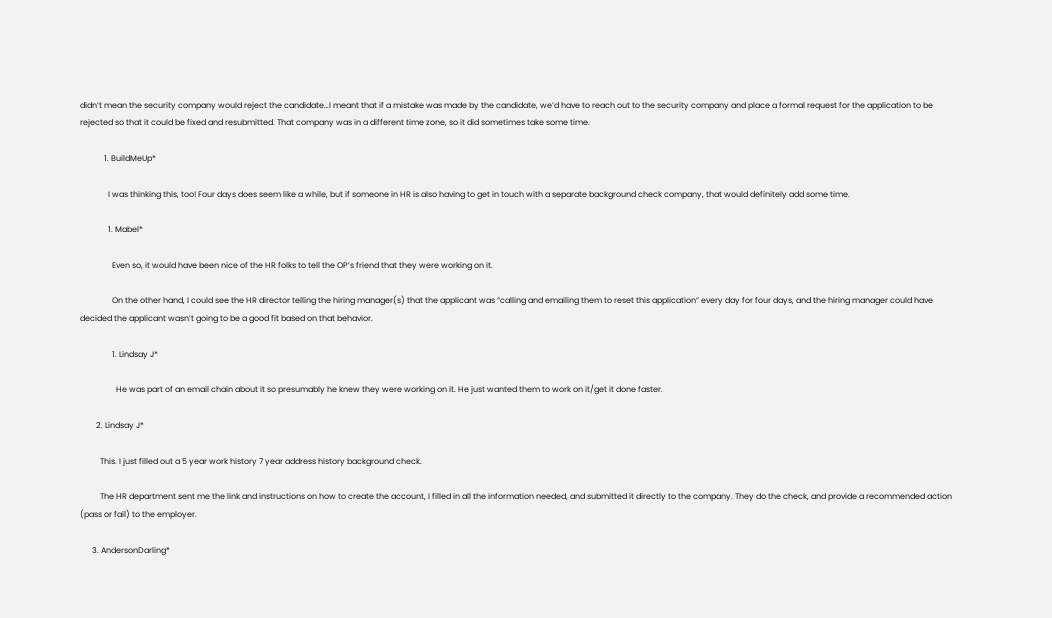didn’t mean the security company would reject the candidate…I meant that if a mistake was made by the candidate, we’d have to reach out to the security company and place a formal request for the application to be rejected so that it could be fixed and resubmitted. That company was in a different time zone, so it did sometimes take some time.

            1. BuildMeUp*

              I was thinking this, too! Four days does seem like a while, but if someone in HR is also having to get in touch with a separate background check company, that would definitely add some time.

              1. Mabel*

                Even so, it would have been nice of the HR folks to tell the OP’s friend that they were working on it.

                On the other hand, I could see the HR director telling the hiring manager(s) that the applicant was “calling and emailing them to reset this application” every day for four days, and the hiring manager could have decided the applicant wasn’t going to be a good fit based on that behavior.

                1. Lindsay J*

                  He was part of an email chain about it so presumably he knew they were working on it. He just wanted them to work on it/get it done faster.

        2. Lindsay J*

          This. I just filled out a 5 year work history 7 year address history background check.

          The HR department sent me the link and instructions on how to create the account, I filled in all the information needed, and submitted it directly to the company. They do the check, and provide a recommended action (pass or fail) to the employer.

      3. AndersonDarling*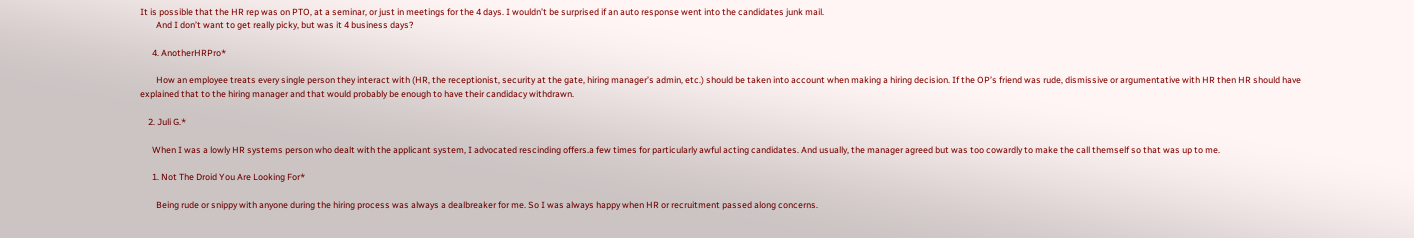It is possible that the HR rep was on PTO, at a seminar, or just in meetings for the 4 days. I wouldn’t be surprised if an auto response went into the candidates junk mail.
        And I don’t want to get really picky, but was it 4 business days?

      4. AnotherHRPro*

        How an employee treats every single person they interact with (HR, the receptionist, security at the gate, hiring manager’s admin, etc.) should be taken into account when making a hiring decision. If the OP’s friend was rude, dismissive or argumentative with HR then HR should have explained that to the hiring manager and that would probably be enough to have their candidacy withdrawn.

    2. Juli G.*

      When I was a lowly HR systems person who dealt with the applicant system, I advocated rescinding offers.a few times for particularly awful acting candidates. And usually, the manager agreed but was too cowardly to make the call themself so that was up to me.

      1. Not The Droid You Are Looking For*

        Being rude or snippy with anyone during the hiring process was always a dealbreaker for me. So I was always happy when HR or recruitment passed along concerns.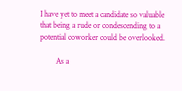I have yet to meet a candidate so valuable that being a rude or condescending to a potential coworker could be overlooked.

        As a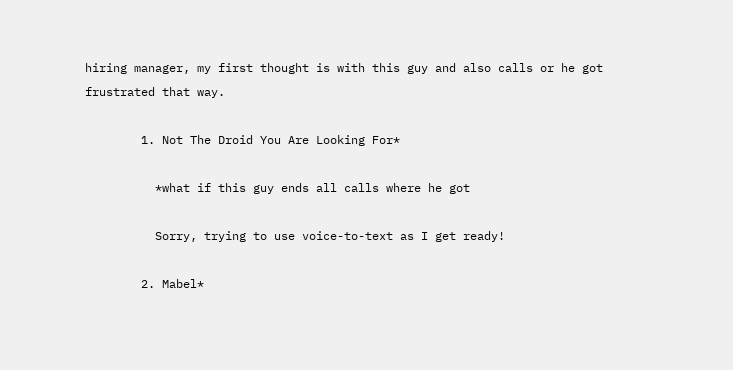hiring manager, my first thought is with this guy and also calls or he got frustrated that way.

        1. Not The Droid You Are Looking For*

          *what if this guy ends all calls where he got

          Sorry, trying to use voice-to-text as I get ready!

        2. Mabel*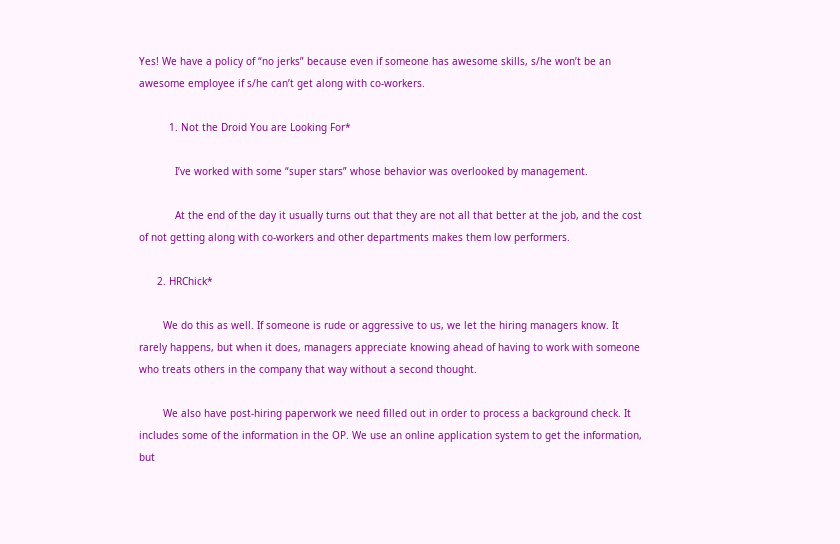Yes! We have a policy of “no jerks” because even if someone has awesome skills, s/he won’t be an awesome employee if s/he can’t get along with co-workers.

          1. Not the Droid You are Looking For*

            I’ve worked with some “super stars” whose behavior was overlooked by management.

            At the end of the day it usually turns out that they are not all that better at the job, and the cost of not getting along with co-workers and other departments makes them low performers.

      2. HRChick*

        We do this as well. If someone is rude or aggressive to us, we let the hiring managers know. It rarely happens, but when it does, managers appreciate knowing ahead of having to work with someone who treats others in the company that way without a second thought.

        We also have post-hiring paperwork we need filled out in order to process a background check. It includes some of the information in the OP. We use an online application system to get the information, but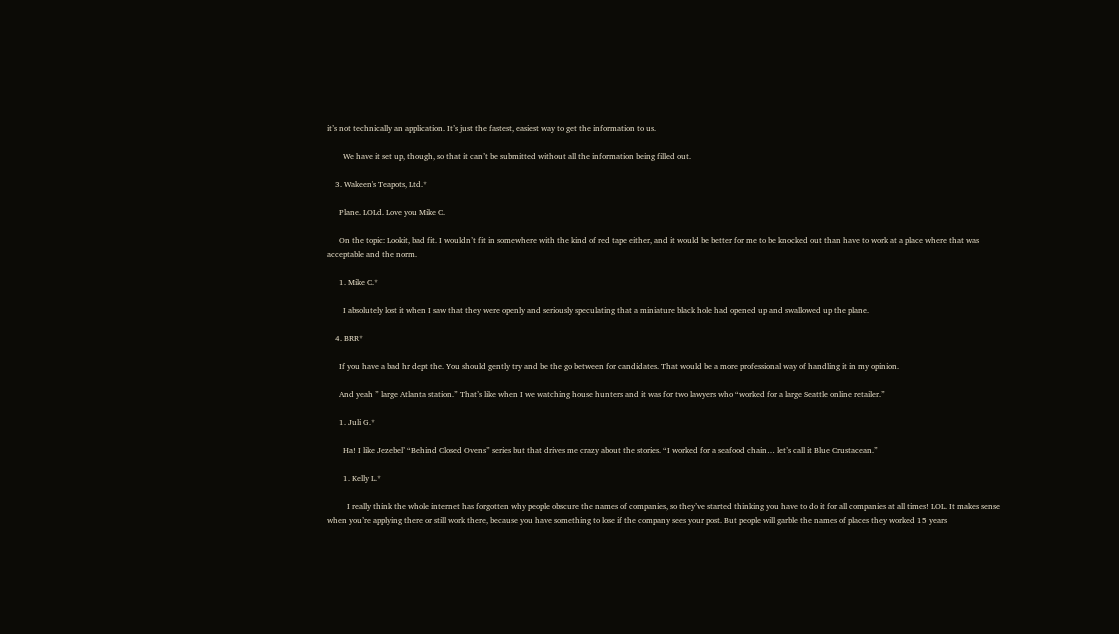it’s not technically an application. It’s just the fastest, easiest way to get the information to us.

        We have it set up, though, so that it can’t be submitted without all the information being filled out.

    3. Wakeen's Teapots, Ltd.*

      Plane. LOLd. Love you Mike C.

      On the topic: Lookit, bad fit. I wouldn’t fit in somewhere with the kind of red tape either, and it would be better for me to be knocked out than have to work at a place where that was acceptable and the norm.

      1. Mike C.*

        I absolutely lost it when I saw that they were openly and seriously speculating that a miniature black hole had opened up and swallowed up the plane.

    4. BRR*

      If you have a bad hr dept the. You should gently try and be the go between for candidates. That would be a more professional way of handling it in my opinion.

      And yeah ” large Atlanta station.” That’s like when I we watching house hunters and it was for two lawyers who “worked for a large Seattle online retailer.”

      1. Juli G.*

        Ha! I like Jezebel’ “Behind Closed Ovens” series but that drives me crazy about the stories. “I worked for a seafood chain… let’s call it Blue Crustacean.”

        1. Kelly L.*

          I really think the whole internet has forgotten why people obscure the names of companies, so they’ve started thinking you have to do it for all companies at all times! LOL. It makes sense when you’re applying there or still work there, because you have something to lose if the company sees your post. But people will garble the names of places they worked 15 years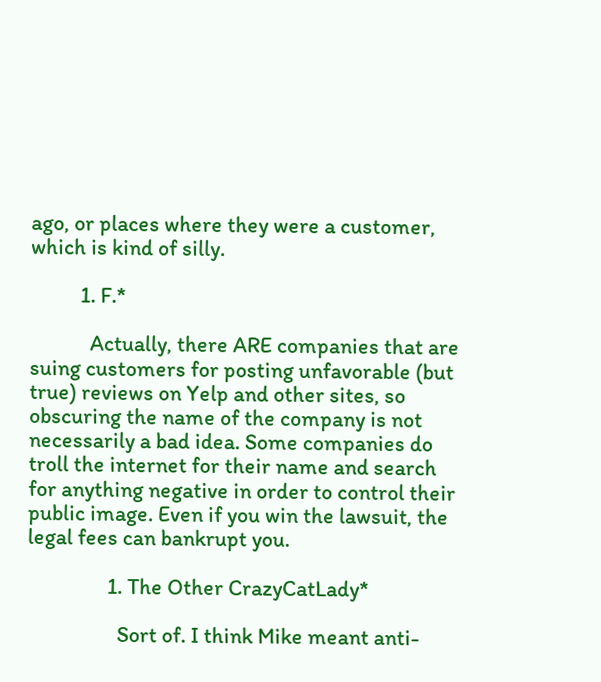ago, or places where they were a customer, which is kind of silly.

          1. F.*

            Actually, there ARE companies that are suing customers for posting unfavorable (but true) reviews on Yelp and other sites, so obscuring the name of the company is not necessarily a bad idea. Some companies do troll the internet for their name and search for anything negative in order to control their public image. Even if you win the lawsuit, the legal fees can bankrupt you.

                1. The Other CrazyCatLady*

                  Sort of. I think Mike meant anti-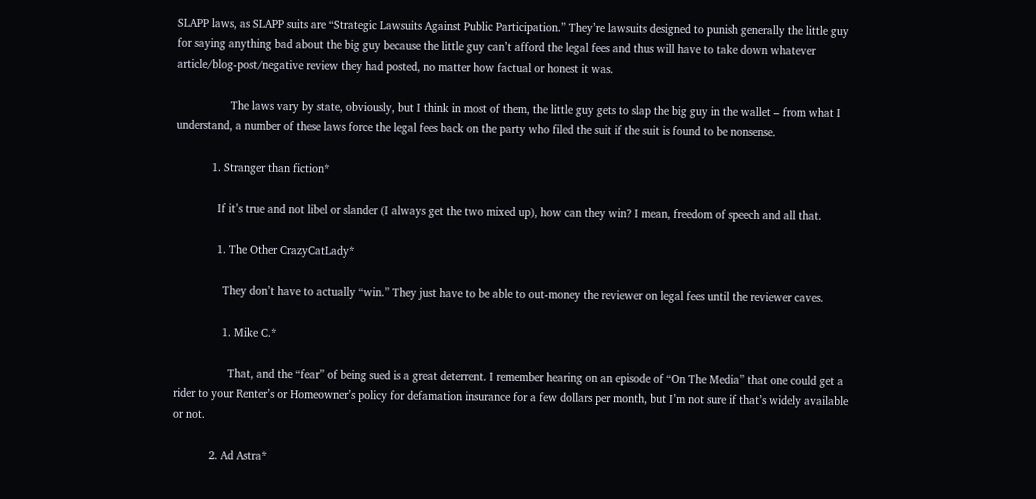SLAPP laws, as SLAPP suits are “Strategic Lawsuits Against Public Participation.” They’re lawsuits designed to punish generally the little guy for saying anything bad about the big guy because the little guy can’t afford the legal fees and thus will have to take down whatever article/blog-post/negative review they had posted, no matter how factual or honest it was.

                  The laws vary by state, obviously, but I think in most of them, the little guy gets to slap the big guy in the wallet – from what I understand, a number of these laws force the legal fees back on the party who filed the suit if the suit is found to be nonsense.

            1. Stranger than fiction*

              If it’s true and not libel or slander (I always get the two mixed up), how can they win? I mean, freedom of speech and all that.

              1. The Other CrazyCatLady*

                They don’t have to actually “win.” They just have to be able to out-money the reviewer on legal fees until the reviewer caves.

                1. Mike C.*

                  That, and the “fear” of being sued is a great deterrent. I remember hearing on an episode of “On The Media” that one could get a rider to your Renter’s or Homeowner’s policy for defamation insurance for a few dollars per month, but I’m not sure if that’s widely available or not.

            2. Ad Astra*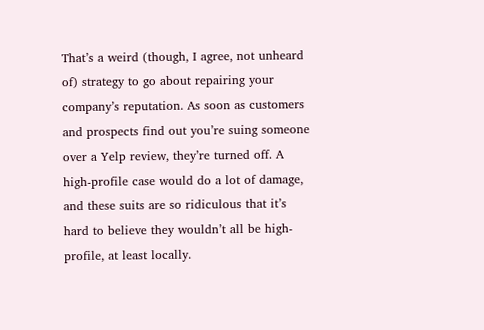That’s a weird (though, I agree, not unheard of) strategy to go about repairing your company’s reputation. As soon as customers and prospects find out you’re suing someone over a Yelp review, they’re turned off. A high-profile case would do a lot of damage, and these suits are so ridiculous that it’s hard to believe they wouldn’t all be high-profile, at least locally.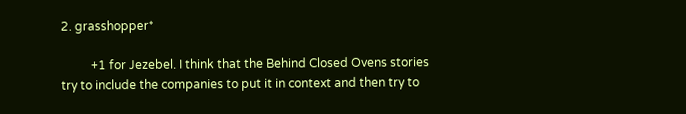2. grasshopper*

          +1 for Jezebel. I think that the Behind Closed Ovens stories try to include the companies to put it in context and then try to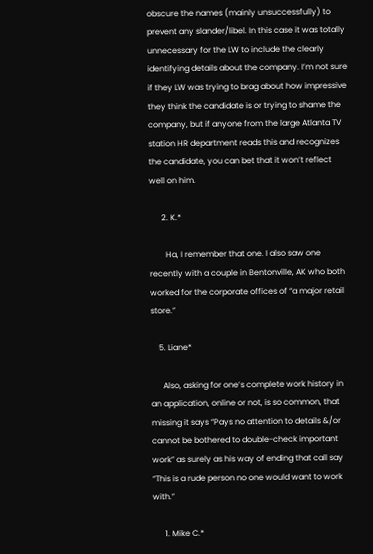obscure the names (mainly unsuccessfully) to prevent any slander/libel. In this case it was totally unnecessary for the LW to include the clearly identifying details about the company. I’m not sure if they LW was trying to brag about how impressive they think the candidate is or trying to shame the company, but if anyone from the large Atlanta TV station HR department reads this and recognizes the candidate, you can bet that it won’t reflect well on him.

      2. K.*

        Ha, I remember that one. I also saw one recently with a couple in Bentonville, AK who both worked for the corporate offices of “a major retail store.”

    5. Liane*

      Also, asking for one’s complete work history in an application, online or not, is so common, that missing it says “Pays no attention to details &/or cannot be bothered to double-check important work” as surely as his way of ending that call say “This is a rude person no one would want to work with.”

      1. Mike C.*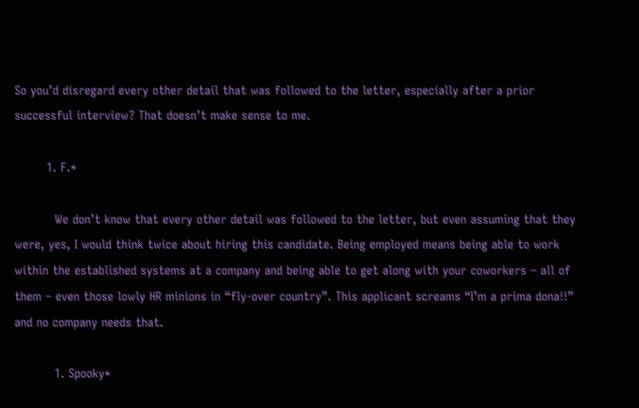So you’d disregard every other detail that was followed to the letter, especially after a prior successful interview? That doesn’t make sense to me.

        1. F.*

          We don’t know that every other detail was followed to the letter, but even assuming that they were, yes, I would think twice about hiring this candidate. Being employed means being able to work within the established systems at a company and being able to get along with your coworkers – all of them – even those lowly HR minions in “fly-over country”. This applicant screams “I’m a prima dona!!” and no company needs that.

          1. Spooky*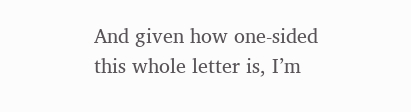And given how one-sided this whole letter is, I’m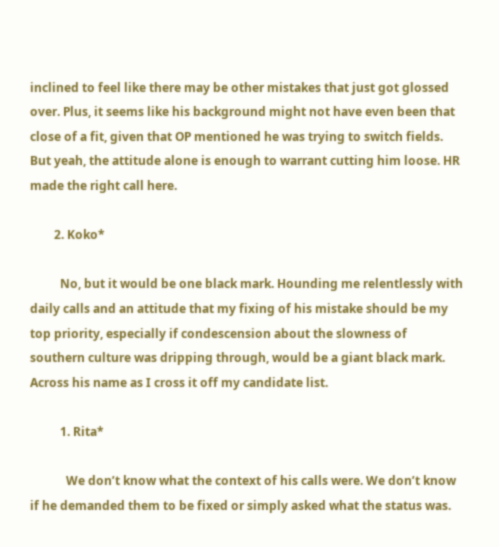inclined to feel like there may be other mistakes that just got glossed over. Plus, it seems like his background might not have even been that close of a fit, given that OP mentioned he was trying to switch fields. But yeah, the attitude alone is enough to warrant cutting him loose. HR made the right call here.

        2. Koko*

          No, but it would be one black mark. Hounding me relentlessly with daily calls and an attitude that my fixing of his mistake should be my top priority, especially if condescension about the slowness of southern culture was dripping through, would be a giant black mark. Across his name as I cross it off my candidate list.

          1. Rita*

            We don’t know what the context of his calls were. We don’t know if he demanded them to be fixed or simply asked what the status was.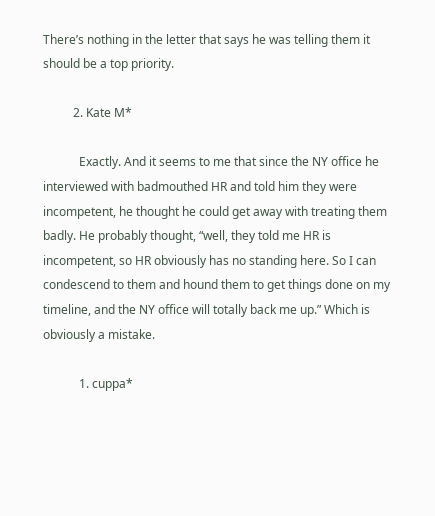There’s nothing in the letter that says he was telling them it should be a top priority.

          2. Kate M*

            Exactly. And it seems to me that since the NY office he interviewed with badmouthed HR and told him they were incompetent, he thought he could get away with treating them badly. He probably thought, “well, they told me HR is incompetent, so HR obviously has no standing here. So I can condescend to them and hound them to get things done on my timeline, and the NY office will totally back me up.” Which is obviously a mistake.

            1. cuppa*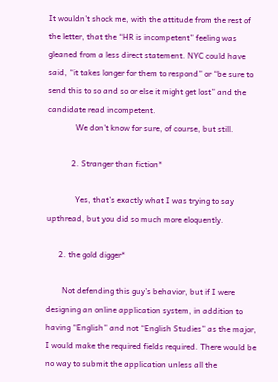It wouldn’t shock me, with the attitude from the rest of the letter, that the “HR is incompetent” feeling was gleaned from a less direct statement. NYC could have said, “it takes longer for them to respond” or “be sure to send this to so and so or else it might get lost” and the candidate read incompetent.
              We don’t know for sure, of course, but still.

            2. Stranger than fiction*

              Yes, that’s exactly what I was trying to say upthread, but you did so much more eloquently.

      2. the gold digger*

        Not defending this guy’s behavior, but if I were designing an online application system, in addition to having “English” and not “English Studies” as the major, I would make the required fields required. There would be no way to submit the application unless all the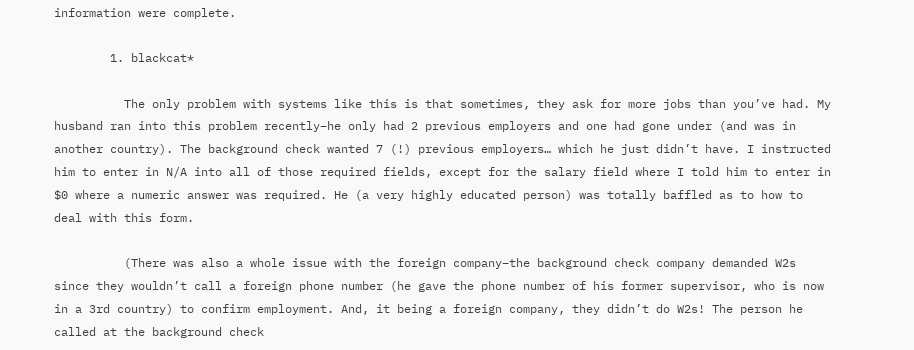information were complete.

        1. blackcat*

          The only problem with systems like this is that sometimes, they ask for more jobs than you’ve had. My husband ran into this problem recently–he only had 2 previous employers and one had gone under (and was in another country). The background check wanted 7 (!) previous employers… which he just didn’t have. I instructed him to enter in N/A into all of those required fields, except for the salary field where I told him to enter in $0 where a numeric answer was required. He (a very highly educated person) was totally baffled as to how to deal with this form.

          (There was also a whole issue with the foreign company–the background check company demanded W2s since they wouldn’t call a foreign phone number (he gave the phone number of his former supervisor, who is now in a 3rd country) to confirm employment. And, it being a foreign company, they didn’t do W2s! The person he called at the background check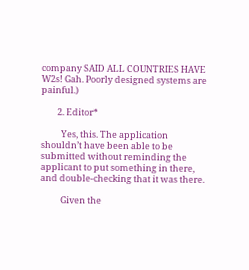company SAID ALL COUNTRIES HAVE W2s! Gah. Poorly designed systems are painful.)

        2. Editor*

          Yes, this. The application shouldn’t have been able to be submitted without reminding the applicant to put something in there, and double-checking that it was there.

          Given the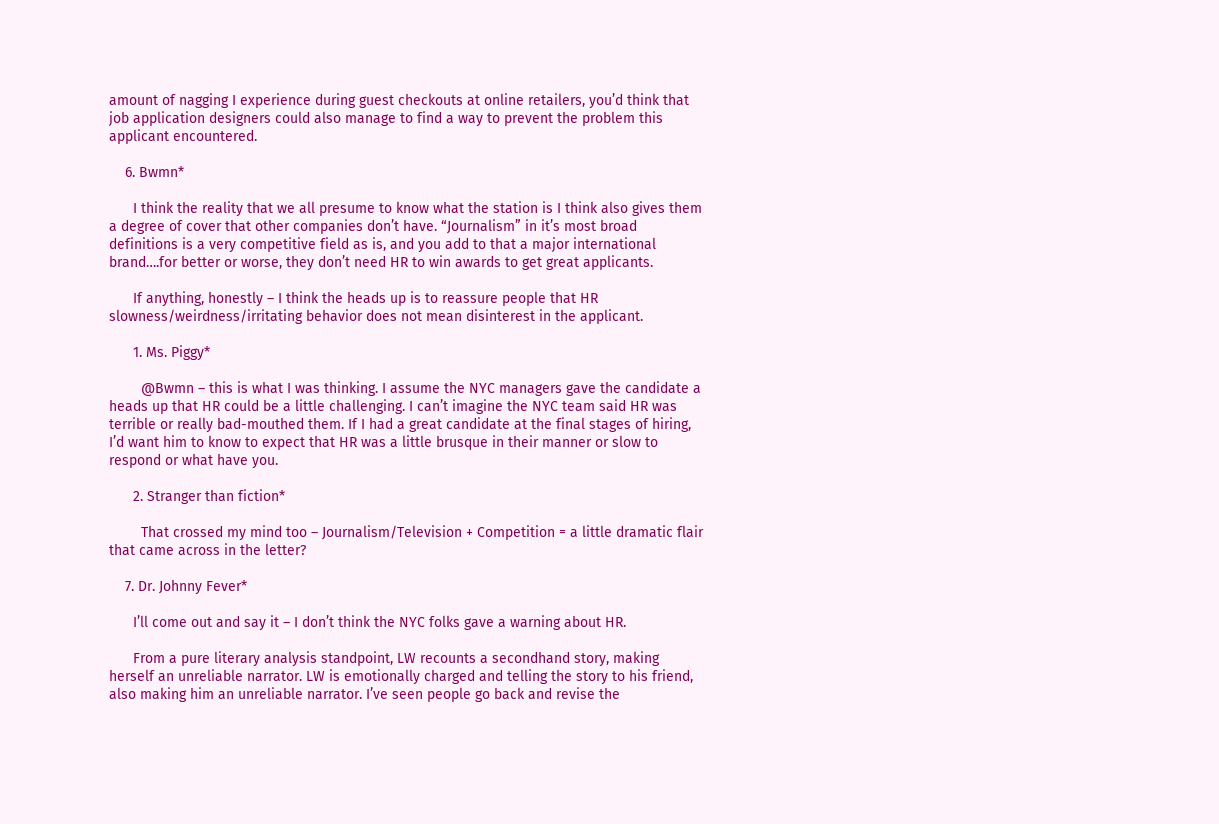amount of nagging I experience during guest checkouts at online retailers, you’d think that job application designers could also manage to find a way to prevent the problem this applicant encountered.

    6. Bwmn*

      I think the reality that we all presume to know what the station is I think also gives them a degree of cover that other companies don’t have. “Journalism” in it’s most broad definitions is a very competitive field as is, and you add to that a major international brand….for better or worse, they don’t need HR to win awards to get great applicants.

      If anything, honestly – I think the heads up is to reassure people that HR slowness/weirdness/irritating behavior does not mean disinterest in the applicant.

      1. Ms. Piggy*

        @Bwmn – this is what I was thinking. I assume the NYC managers gave the candidate a heads up that HR could be a little challenging. I can’t imagine the NYC team said HR was terrible or really bad-mouthed them. If I had a great candidate at the final stages of hiring, I’d want him to know to expect that HR was a little brusque in their manner or slow to respond or what have you.

      2. Stranger than fiction*

        That crossed my mind too – Journalism/Television + Competition = a little dramatic flair that came across in the letter?

    7. Dr. Johnny Fever*

      I’ll come out and say it – I don’t think the NYC folks gave a warning about HR.

      From a pure literary analysis standpoint, LW recounts a secondhand story, making herself an unreliable narrator. LW is emotionally charged and telling the story to his friend, also making him an unreliable narrator. I’ve seen people go back and revise the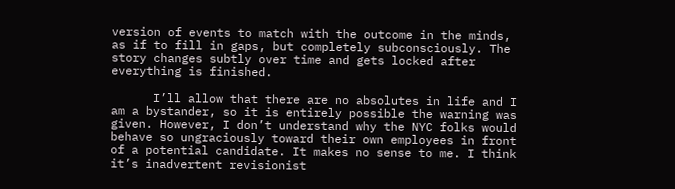version of events to match with the outcome in the minds, as if to fill in gaps, but completely subconsciously. The story changes subtly over time and gets locked after everything is finished.

      I’ll allow that there are no absolutes in life and I am a bystander, so it is entirely possible the warning was given. However, I don’t understand why the NYC folks would behave so ungraciously toward their own employees in front of a potential candidate. It makes no sense to me. I think it’s inadvertent revisionist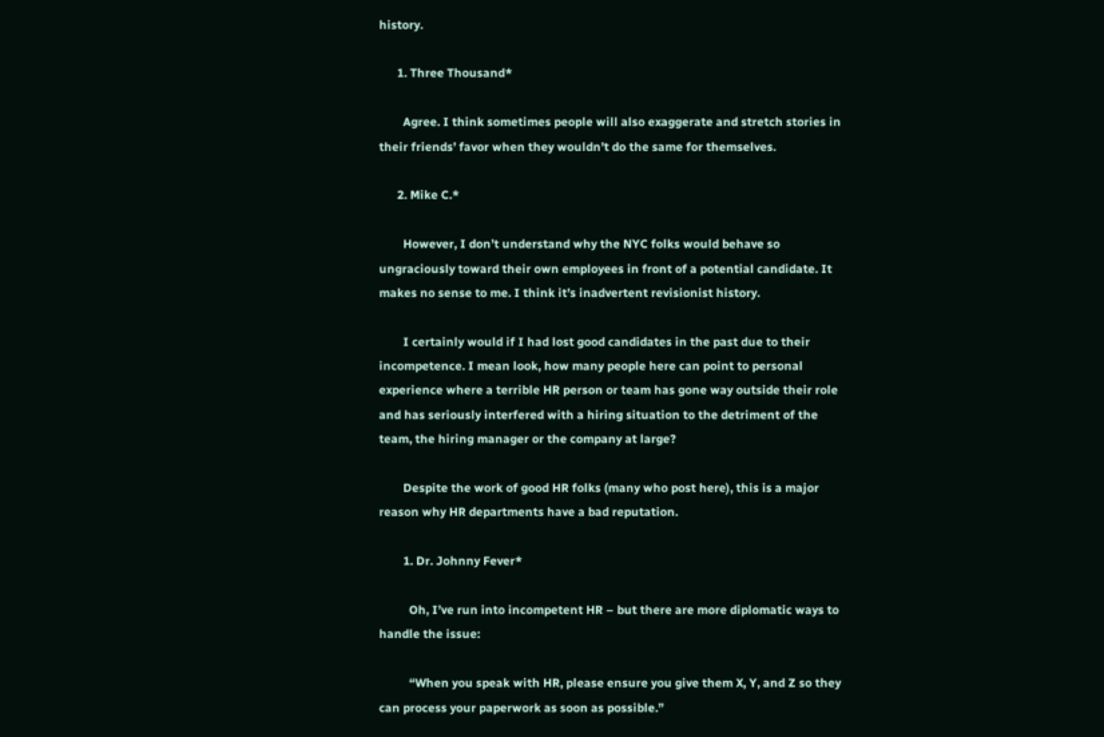history.

      1. Three Thousand*

        Agree. I think sometimes people will also exaggerate and stretch stories in their friends’ favor when they wouldn’t do the same for themselves.

      2. Mike C.*

        However, I don’t understand why the NYC folks would behave so ungraciously toward their own employees in front of a potential candidate. It makes no sense to me. I think it’s inadvertent revisionist history.

        I certainly would if I had lost good candidates in the past due to their incompetence. I mean look, how many people here can point to personal experience where a terrible HR person or team has gone way outside their role and has seriously interfered with a hiring situation to the detriment of the team, the hiring manager or the company at large?

        Despite the work of good HR folks (many who post here), this is a major reason why HR departments have a bad reputation.

        1. Dr. Johnny Fever*

          Oh, I’ve run into incompetent HR – but there are more diplomatic ways to handle the issue:

          “When you speak with HR, please ensure you give them X, Y, and Z so they can process your paperwork as soon as possible.”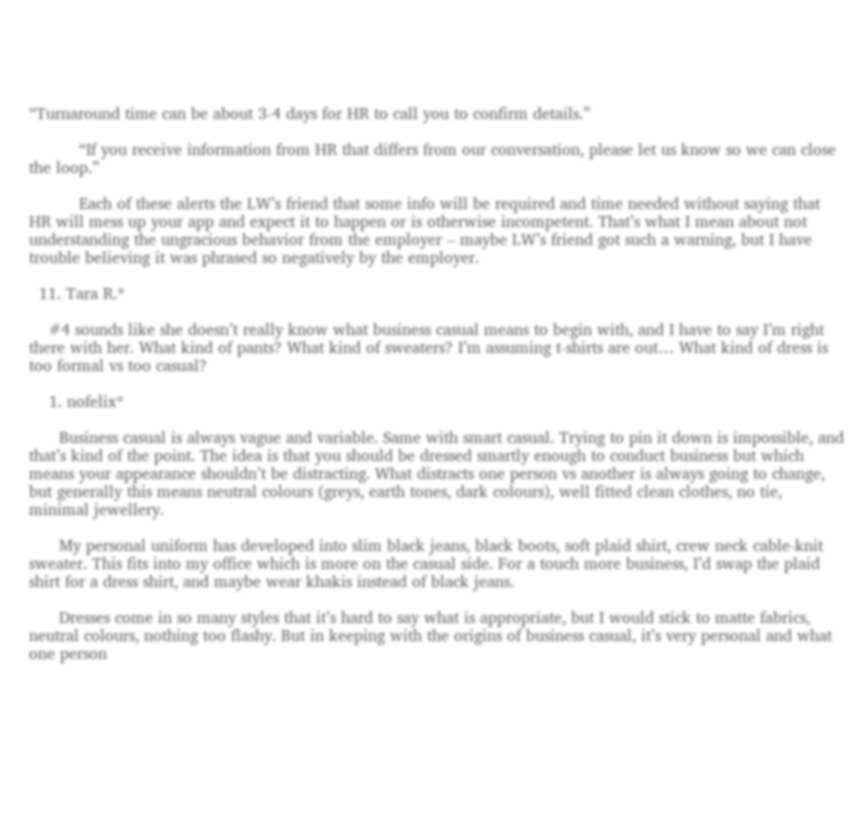“Turnaround time can be about 3-4 days for HR to call you to confirm details.”

          “If you receive information from HR that differs from our conversation, please let us know so we can close the loop.”

          Each of these alerts the LW’s friend that some info will be required and time needed without saying that HR will mess up your app and expect it to happen or is otherwise incompetent. That’s what I mean about not understanding the ungracious behavior from the employer – maybe LW’s friend got such a warning, but I have trouble believing it was phrased so negatively by the employer.

  11. Tara R.*

    #4 sounds like she doesn’t really know what business casual means to begin with, and I have to say I’m right there with her. What kind of pants? What kind of sweaters? I’m assuming t-shirts are out… What kind of dress is too formal vs too casual?

    1. nofelix*

      Business casual is always vague and variable. Same with smart casual. Trying to pin it down is impossible, and that’s kind of the point. The idea is that you should be dressed smartly enough to conduct business but which means your appearance shouldn’t be distracting. What distracts one person vs another is always going to change, but generally this means neutral colours (greys, earth tones, dark colours), well fitted clean clothes, no tie, minimal jewellery.

      My personal uniform has developed into slim black jeans, black boots, soft plaid shirt, crew neck cable-knit sweater. This fits into my office which is more on the casual side. For a touch more business, I’d swap the plaid shirt for a dress shirt, and maybe wear khakis instead of black jeans.

      Dresses come in so many styles that it’s hard to say what is appropriate, but I would stick to matte fabrics, neutral colours, nothing too flashy. But in keeping with the origins of business casual, it’s very personal and what one person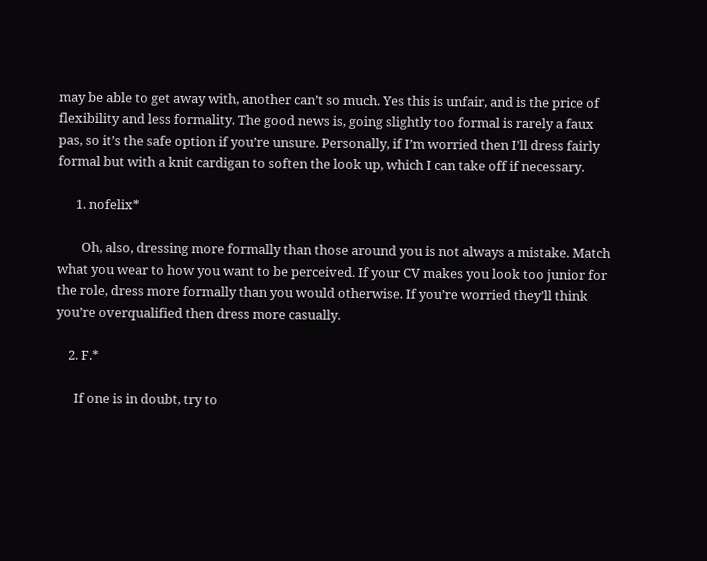may be able to get away with, another can’t so much. Yes this is unfair, and is the price of flexibility and less formality. The good news is, going slightly too formal is rarely a faux pas, so it’s the safe option if you’re unsure. Personally, if I’m worried then I’ll dress fairly formal but with a knit cardigan to soften the look up, which I can take off if necessary.

      1. nofelix*

        Oh, also, dressing more formally than those around you is not always a mistake. Match what you wear to how you want to be perceived. If your CV makes you look too junior for the role, dress more formally than you would otherwise. If you’re worried they’ll think you’re overqualified then dress more casually.

    2. F.*

      If one is in doubt, try to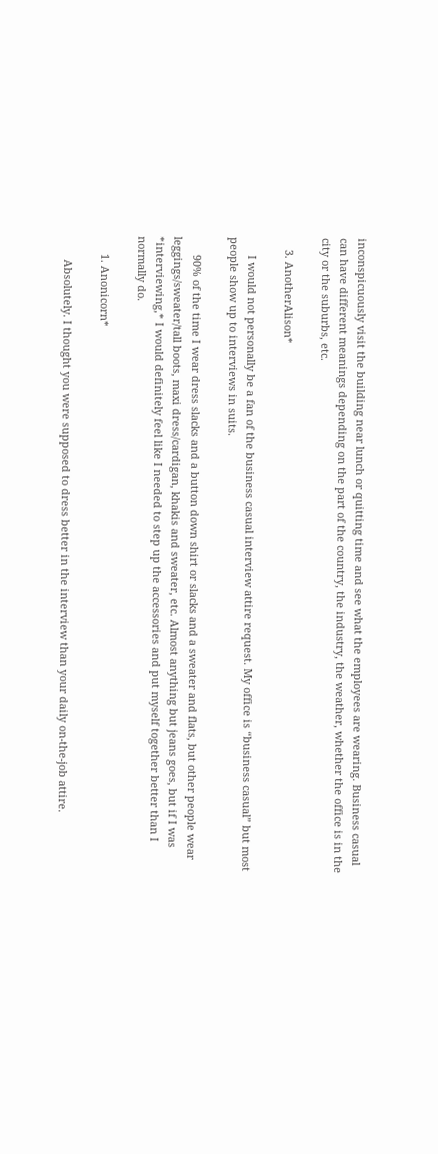inconspicuously visit the building near lunch or quitting time and see what the employees are wearing. Business casual can have different meanings depending on the part of the country, the industry, the weather, whether the office is in the city or the suburbs, etc.

    3. AnotherAlison*

      I would not personally be a fan of the business casual interview attire request. My office is “business casual” but most people show up to interviews in suits.

      90% of the time I wear dress slacks and a button down shirt or slacks and a sweater and flats, but other people wear leggings/sweater/tall boots, maxi dress/cardigan, khakis and sweater, etc. Almost anything but jeans goes, but if I was *interviewing,* I would definitely feel like I needed to step up the accessories and put myself together better than I normally do.

      1. Anonicorn*

        Absolutely. I thought you were supposed to dress better in the interview than your daily on-the-job attire.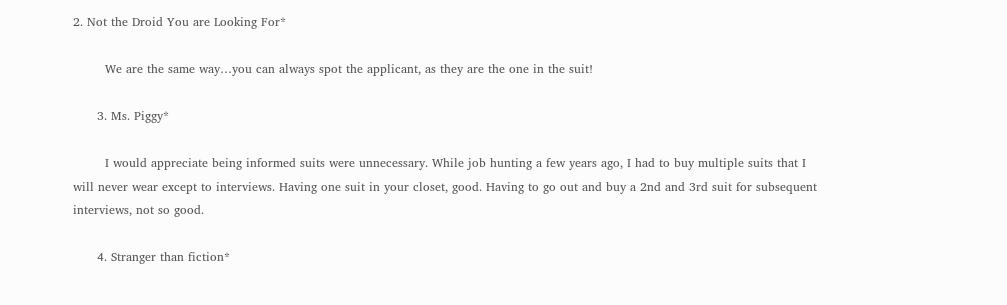2. Not the Droid You are Looking For*

        We are the same way…you can always spot the applicant, as they are the one in the suit!

      3. Ms. Piggy*

        I would appreciate being informed suits were unnecessary. While job hunting a few years ago, I had to buy multiple suits that I will never wear except to interviews. Having one suit in your closet, good. Having to go out and buy a 2nd and 3rd suit for subsequent interviews, not so good.

      4. Stranger than fiction*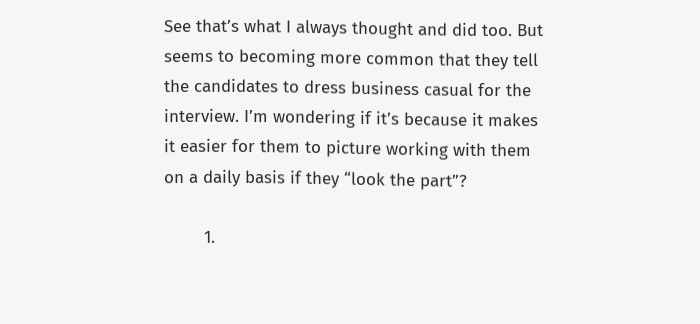See that’s what I always thought and did too. But seems to becoming more common that they tell the candidates to dress business casual for the interview. I’m wondering if it’s because it makes it easier for them to picture working with them on a daily basis if they “look the part”?

        1.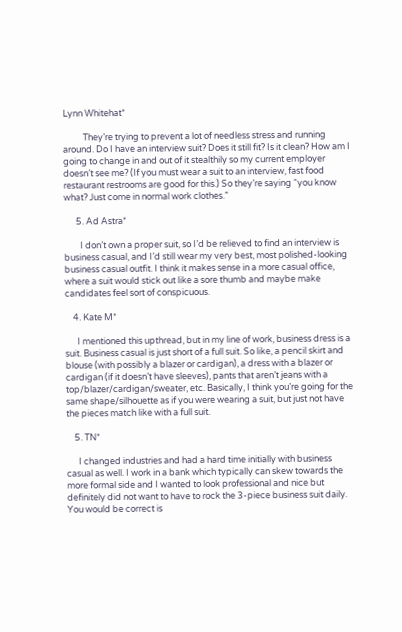Lynn Whitehat*

          They’re trying to prevent a lot of needless stress and running around. Do I have an interview suit? Does it still fit? Is it clean? How am I going to change in and out of it stealthily so my current employer doesn’t see me? (If you must wear a suit to an interview, fast food restaurant restrooms are good for this.) So they’re saying “you know what? Just come in normal work clothes.”

      5. Ad Astra*

        I don’t own a proper suit, so I’d be relieved to find an interview is business casual, and I’d still wear my very best, most polished-looking business casual outfit. I think it makes sense in a more casual office, where a suit would stick out like a sore thumb and maybe make candidates feel sort of conspicuous.

    4. Kate M*

      I mentioned this upthread, but in my line of work, business dress is a suit. Business casual is just short of a full suit. So like, a pencil skirt and blouse (with possibly a blazer or cardigan), a dress with a blazer or cardigan (if it doesn’t have sleeves), pants that aren’t jeans with a top/blazer/cardigan/sweater, etc. Basically, I think you’re going for the same shape/silhouette as if you were wearing a suit, but just not have the pieces match like with a full suit.

    5. TN*

      I changed industries and had a hard time initially with business casual as well. I work in a bank which typically can skew towards the more formal side and I wanted to look professional and nice but definitely did not want to have to rock the 3-piece business suit daily. You would be correct is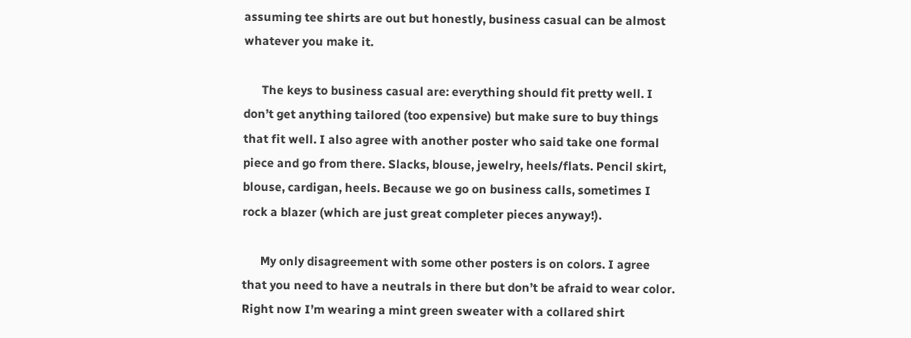assuming tee shirts are out but honestly, business casual can be almost whatever you make it.

      The keys to business casual are: everything should fit pretty well. I don’t get anything tailored (too expensive) but make sure to buy things that fit well. I also agree with another poster who said take one formal piece and go from there. Slacks, blouse, jewelry, heels/flats. Pencil skirt, blouse, cardigan, heels. Because we go on business calls, sometimes I rock a blazer (which are just great completer pieces anyway!).

      My only disagreement with some other posters is on colors. I agree that you need to have a neutrals in there but don’t be afraid to wear color. Right now I’m wearing a mint green sweater with a collared shirt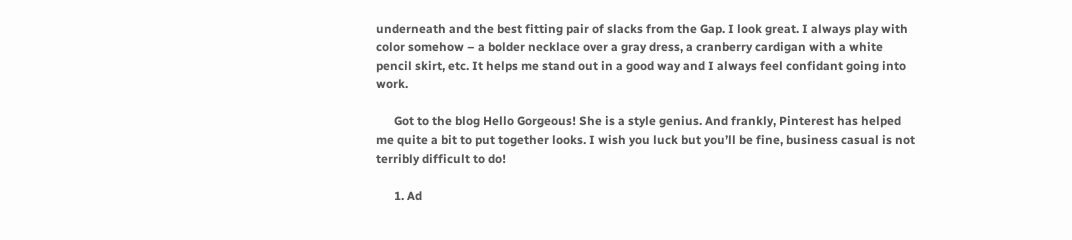underneath and the best fitting pair of slacks from the Gap. I look great. I always play with color somehow – a bolder necklace over a gray dress, a cranberry cardigan with a white pencil skirt, etc. It helps me stand out in a good way and I always feel confidant going into work.

      Got to the blog Hello Gorgeous! She is a style genius. And frankly, Pinterest has helped me quite a bit to put together looks. I wish you luck but you’ll be fine, business casual is not terribly difficult to do!

      1. Ad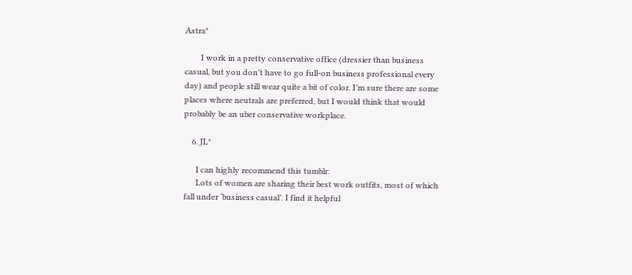Astra*

        I work in a pretty conservative office (dressier than business casual, but you don’t have to go full-on business professional every day) and people still wear quite a bit of color. I’m sure there are some places where neutrals are preferred, but I would think that would probably be an uber conservative workplace.

    6. JL*

      I can highly recommend this tumblr:
      Lots of women are sharing their best work outfits, most of which fall under ‘business casual’. I find it helpful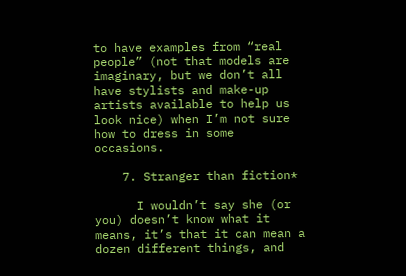to have examples from “real people” (not that models are imaginary, but we don’t all have stylists and make-up artists available to help us look nice) when I’m not sure how to dress in some occasions.

    7. Stranger than fiction*

      I wouldn’t say she (or you) doesn’t know what it means, it’s that it can mean a dozen different things, and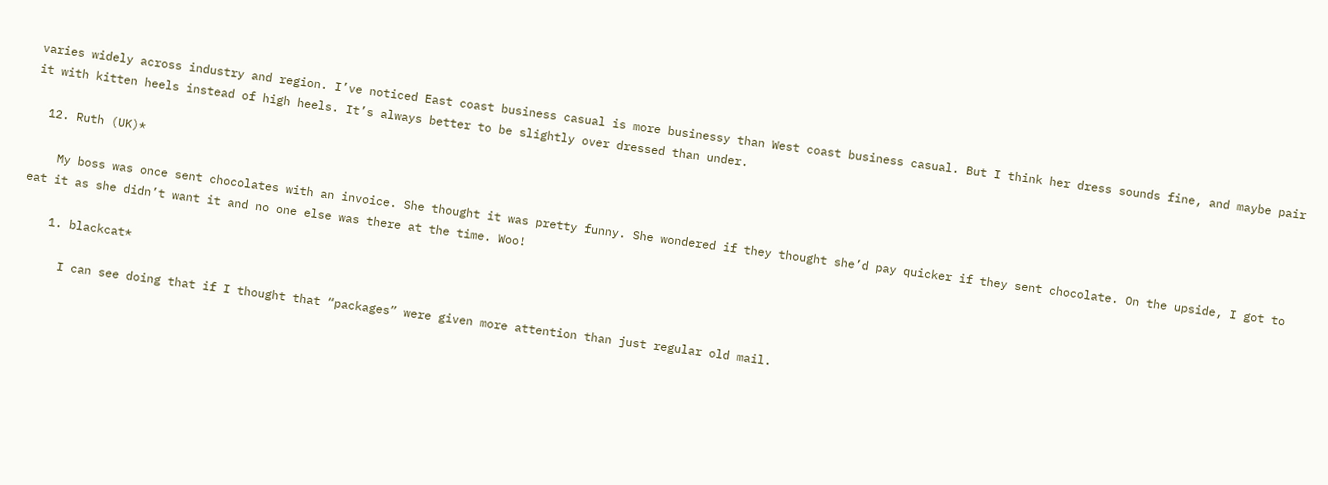varies widely across industry and region. I’ve noticed East coast business casual is more businessy than West coast business casual. But I think her dress sounds fine, and maybe pair it with kitten heels instead of high heels. It’s always better to be slightly over dressed than under.

  12. Ruth (UK)*

    My boss was once sent chocolates with an invoice. She thought it was pretty funny. She wondered if they thought she’d pay quicker if they sent chocolate. On the upside, I got to eat it as she didn’t want it and no one else was there at the time. Woo!

    1. blackcat*

      I can see doing that if I thought that “packages” were given more attention than just regular old mail.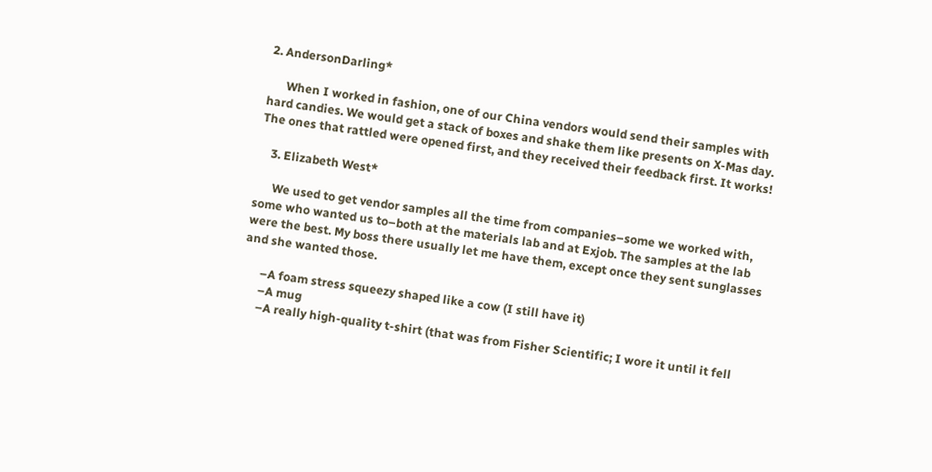2. AndersonDarling*

      When I worked in fashion, one of our China vendors would send their samples with hard candies. We would get a stack of boxes and shake them like presents on X-Mas day. The ones that rattled were opened first, and they received their feedback first. It works!

    3. Elizabeth West*

      We used to get vendor samples all the time from companies–some we worked with, some who wanted us to–both at the materials lab and at Exjob. The samples at the lab were the best. My boss there usually let me have them, except once they sent sunglasses and she wanted those.

      –A foam stress squeezy shaped like a cow (I still have it)
      –A mug
      –A really high-quality t-shirt (that was from Fisher Scientific; I wore it until it fell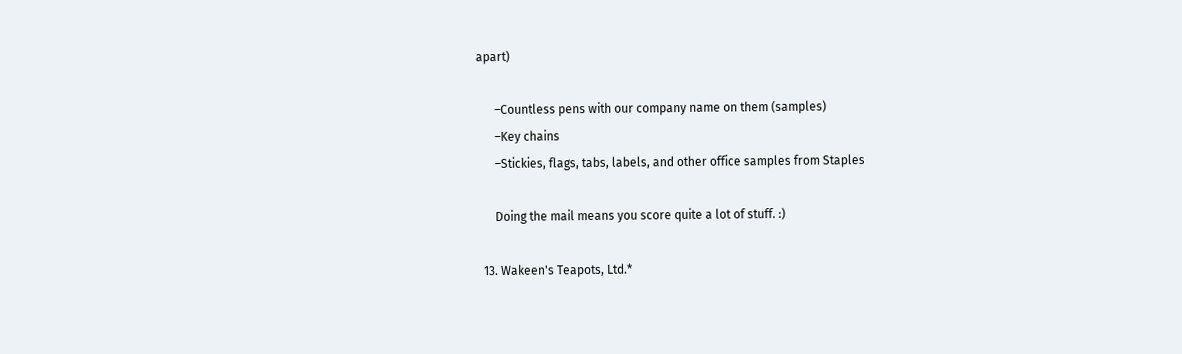apart)

      –Countless pens with our company name on them (samples)
      –Key chains
      –Stickies, flags, tabs, labels, and other office samples from Staples

      Doing the mail means you score quite a lot of stuff. :)

  13. Wakeen's Teapots, Ltd.*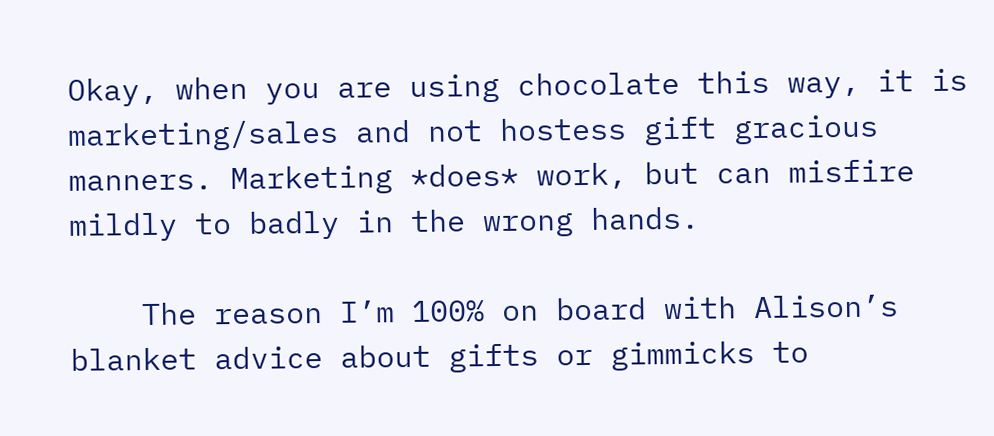Okay, when you are using chocolate this way, it is marketing/sales and not hostess gift gracious manners. Marketing *does* work, but can misfire mildly to badly in the wrong hands.

    The reason I’m 100% on board with Alison’s blanket advice about gifts or gimmicks to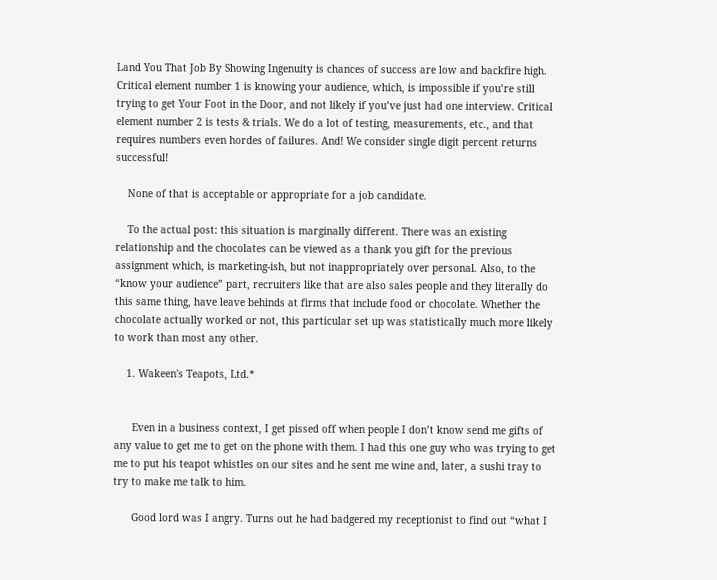Land You That Job By Showing Ingenuity is chances of success are low and backfire high. Critical element number 1 is knowing your audience, which, is impossible if you’re still trying to get Your Foot in the Door, and not likely if you’ve just had one interview. Critical element number 2 is tests & trials. We do a lot of testing, measurements, etc., and that requires numbers even hordes of failures. And! We consider single digit percent returns successful!

    None of that is acceptable or appropriate for a job candidate.

    To the actual post: this situation is marginally different. There was an existing relationship and the chocolates can be viewed as a thank you gift for the previous assignment which, is marketing-ish, but not inappropriately over personal. Also, to the “know your audience” part, recruiters like that are also sales people and they literally do this same thing, have leave behinds at firms that include food or chocolate. Whether the chocolate actually worked or not, this particular set up was statistically much more likely to work than most any other.

    1. Wakeen's Teapots, Ltd.*


      Even in a business context, I get pissed off when people I don’t know send me gifts of any value to get me to get on the phone with them. I had this one guy who was trying to get me to put his teapot whistles on our sites and he sent me wine and, later, a sushi tray to try to make me talk to him.

      Good lord was I angry. Turns out he had badgered my receptionist to find out “what I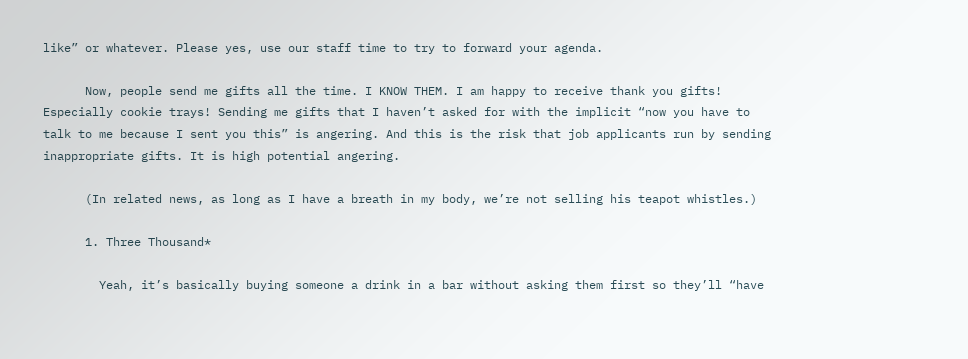like” or whatever. Please yes, use our staff time to try to forward your agenda.

      Now, people send me gifts all the time. I KNOW THEM. I am happy to receive thank you gifts! Especially cookie trays! Sending me gifts that I haven’t asked for with the implicit “now you have to talk to me because I sent you this” is angering. And this is the risk that job applicants run by sending inappropriate gifts. It is high potential angering.

      (In related news, as long as I have a breath in my body, we’re not selling his teapot whistles.)

      1. Three Thousand*

        Yeah, it’s basically buying someone a drink in a bar without asking them first so they’ll “have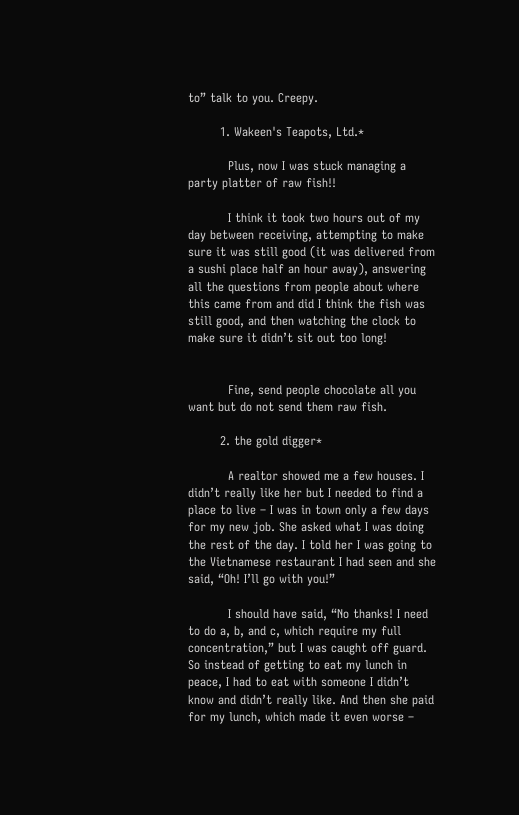to” talk to you. Creepy.

        1. Wakeen's Teapots, Ltd.*

          Plus, now I was stuck managing a party platter of raw fish!!

          I think it took two hours out of my day between receiving, attempting to make sure it was still good (it was delivered from a sushi place half an hour away), answering all the questions from people about where this came from and did I think the fish was still good, and then watching the clock to make sure it didn’t sit out too long!


          Fine, send people chocolate all you want but do not send them raw fish.

        2. the gold digger*

          A realtor showed me a few houses. I didn’t really like her but I needed to find a place to live – I was in town only a few days for my new job. She asked what I was doing the rest of the day. I told her I was going to the Vietnamese restaurant I had seen and she said, “Oh! I’ll go with you!”

          I should have said, “No thanks! I need to do a, b, and c, which require my full concentration,” but I was caught off guard. So instead of getting to eat my lunch in peace, I had to eat with someone I didn’t know and didn’t really like. And then she paid for my lunch, which made it even worse –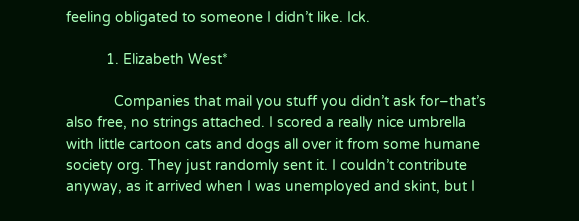feeling obligated to someone I didn’t like. Ick.

          1. Elizabeth West*

            Companies that mail you stuff you didn’t ask for–that’s also free, no strings attached. I scored a really nice umbrella with little cartoon cats and dogs all over it from some humane society org. They just randomly sent it. I couldn’t contribute anyway, as it arrived when I was unemployed and skint, but I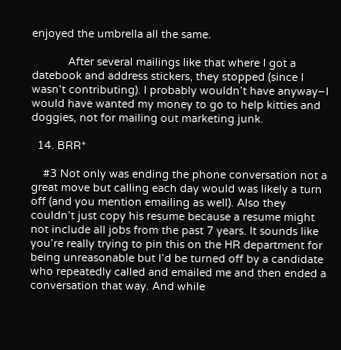enjoyed the umbrella all the same.

            After several mailings like that where I got a datebook and address stickers, they stopped (since I wasn’t contributing). I probably wouldn’t have anyway–I would have wanted my money to go to help kitties and doggies, not for mailing out marketing junk.

  14. BRR*

    #3 Not only was ending the phone conversation not a great move but calling each day would was likely a turn off (and you mention emailing as well). Also they couldn’t just copy his resume because a resume might not include all jobs from the past 7 years. It sounds like you’re really trying to pin this on the HR department for being unreasonable but I’d be turned off by a candidate who repeatedly called and emailed me and then ended a conversation that way. And while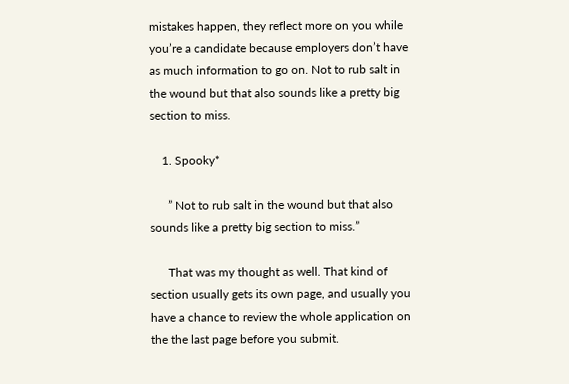mistakes happen, they reflect more on you while you’re a candidate because employers don’t have as much information to go on. Not to rub salt in the wound but that also sounds like a pretty big section to miss.

    1. Spooky*

      ” Not to rub salt in the wound but that also sounds like a pretty big section to miss.”

      That was my thought as well. That kind of section usually gets its own page, and usually you have a chance to review the whole application on the the last page before you submit.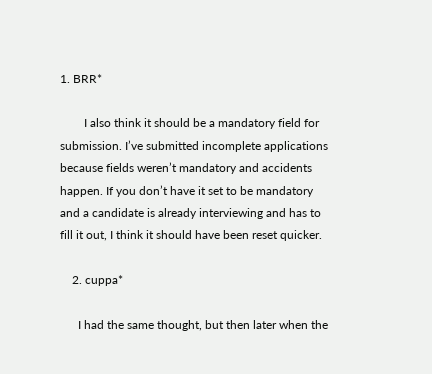1. BRR*

        I also think it should be a mandatory field for submission. I’ve submitted incomplete applications because fields weren’t mandatory and accidents happen. If you don’t have it set to be mandatory and a candidate is already interviewing and has to fill it out, I think it should have been reset quicker.

    2. cuppa*

      I had the same thought, but then later when the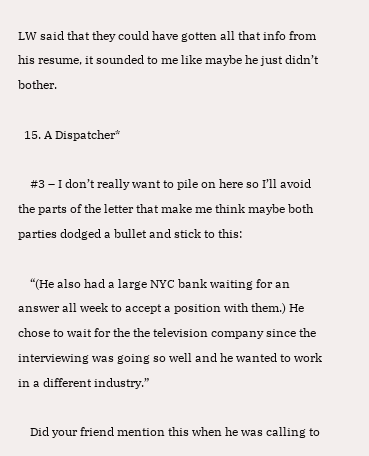LW said that they could have gotten all that info from his resume, it sounded to me like maybe he just didn’t bother.

  15. A Dispatcher*

    #3 – I don’t really want to pile on here so I’ll avoid the parts of the letter that make me think maybe both parties dodged a bullet and stick to this:

    “(He also had a large NYC bank waiting for an answer all week to accept a position with them.) He chose to wait for the the television company since the interviewing was going so well and he wanted to work in a different industry.”

    Did your friend mention this when he was calling to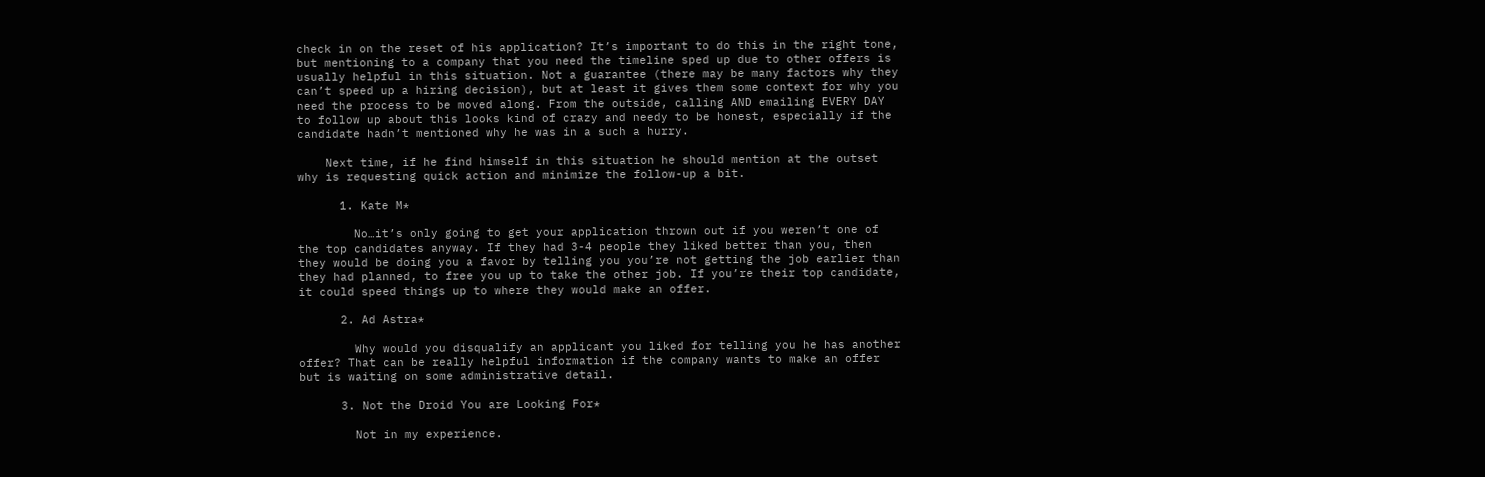check in on the reset of his application? It’s important to do this in the right tone, but mentioning to a company that you need the timeline sped up due to other offers is usually helpful in this situation. Not a guarantee (there may be many factors why they can’t speed up a hiring decision), but at least it gives them some context for why you need the process to be moved along. From the outside, calling AND emailing EVERY DAY to follow up about this looks kind of crazy and needy to be honest, especially if the candidate hadn’t mentioned why he was in a such a hurry.

    Next time, if he find himself in this situation he should mention at the outset why is requesting quick action and minimize the follow-up a bit.

      1. Kate M*

        No…it’s only going to get your application thrown out if you weren’t one of the top candidates anyway. If they had 3-4 people they liked better than you, then they would be doing you a favor by telling you you’re not getting the job earlier than they had planned, to free you up to take the other job. If you’re their top candidate, it could speed things up to where they would make an offer.

      2. Ad Astra*

        Why would you disqualify an applicant you liked for telling you he has another offer? That can be really helpful information if the company wants to make an offer but is waiting on some administrative detail.

      3. Not the Droid You are Looking For*

        Not in my experience.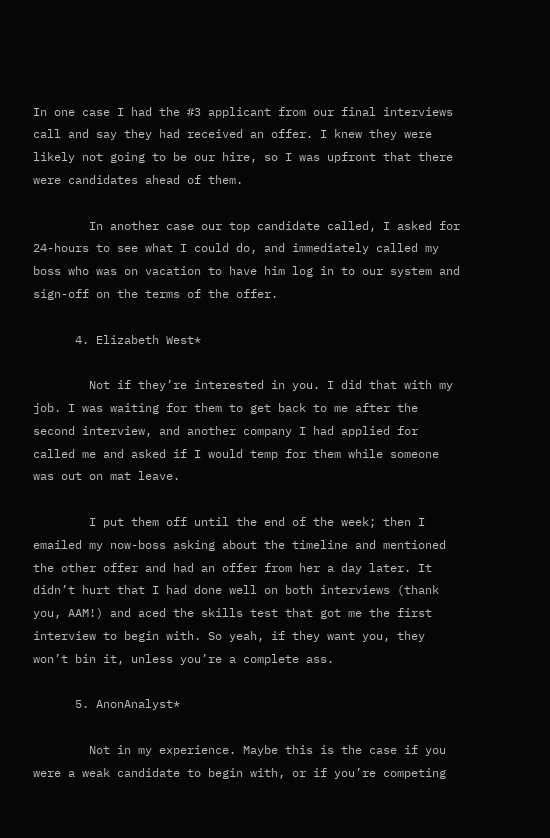In one case I had the #3 applicant from our final interviews call and say they had received an offer. I knew they were likely not going to be our hire, so I was upfront that there were candidates ahead of them.

        In another case our top candidate called, I asked for 24-hours to see what I could do, and immediately called my boss who was on vacation to have him log in to our system and sign-off on the terms of the offer.

      4. Elizabeth West*

        Not if they’re interested in you. I did that with my job. I was waiting for them to get back to me after the second interview, and another company I had applied for called me and asked if I would temp for them while someone was out on mat leave.

        I put them off until the end of the week; then I emailed my now-boss asking about the timeline and mentioned the other offer and had an offer from her a day later. It didn’t hurt that I had done well on both interviews (thank you, AAM!) and aced the skills test that got me the first interview to begin with. So yeah, if they want you, they won’t bin it, unless you’re a complete ass.

      5. AnonAnalyst*

        Not in my experience. Maybe this is the case if you were a weak candidate to begin with, or if you’re competing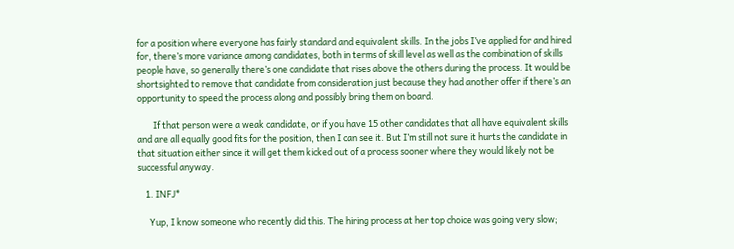for a position where everyone has fairly standard and equivalent skills. In the jobs I’ve applied for and hired for, there’s more variance among candidates, both in terms of skill level as well as the combination of skills people have, so generally there’s one candidate that rises above the others during the process. It would be shortsighted to remove that candidate from consideration just because they had another offer if there’s an opportunity to speed the process along and possibly bring them on board.

        If that person were a weak candidate, or if you have 15 other candidates that all have equivalent skills and are all equally good fits for the position, then I can see it. But I’m still not sure it hurts the candidate in that situation either since it will get them kicked out of a process sooner where they would likely not be successful anyway.

    1. INFJ*

      Yup, I know someone who recently did this. The hiring process at her top choice was going very slow;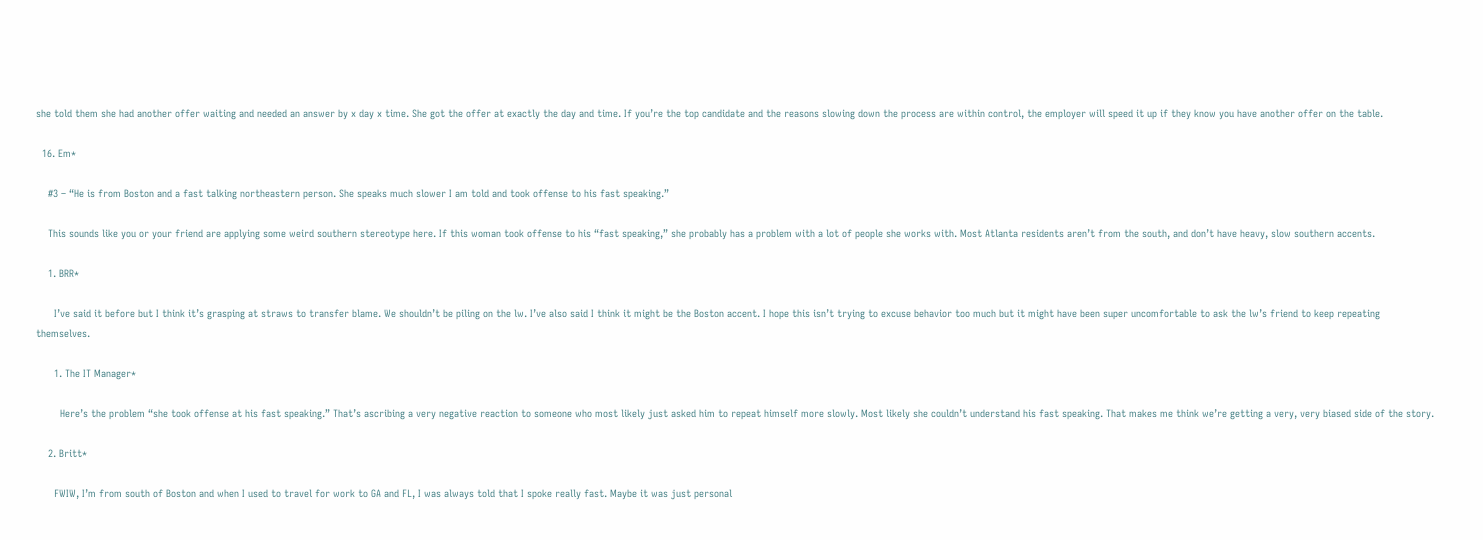she told them she had another offer waiting and needed an answer by x day x time. She got the offer at exactly the day and time. If you’re the top candidate and the reasons slowing down the process are within control, the employer will speed it up if they know you have another offer on the table.

  16. Em*

    #3 – “He is from Boston and a fast talking northeastern person. She speaks much slower I am told and took offense to his fast speaking.”

    This sounds like you or your friend are applying some weird southern stereotype here. If this woman took offense to his “fast speaking,” she probably has a problem with a lot of people she works with. Most Atlanta residents aren’t from the south, and don’t have heavy, slow southern accents.

    1. BRR*

      I’ve said it before but I think it’s grasping at straws to transfer blame. We shouldn’t be piling on the lw. I’ve also said I think it might be the Boston accent. I hope this isn’t trying to excuse behavior too much but it might have been super uncomfortable to ask the lw’s friend to keep repeating themselves.

      1. The IT Manager*

        Here’s the problem “she took offense at his fast speaking.” That’s ascribing a very negative reaction to someone who most likely just asked him to repeat himself more slowly. Most likely she couldn’t understand his fast speaking. That makes me think we’re getting a very, very biased side of the story.

    2. Britt*

      FWIW, I’m from south of Boston and when I used to travel for work to GA and FL, I was always told that I spoke really fast. Maybe it was just personal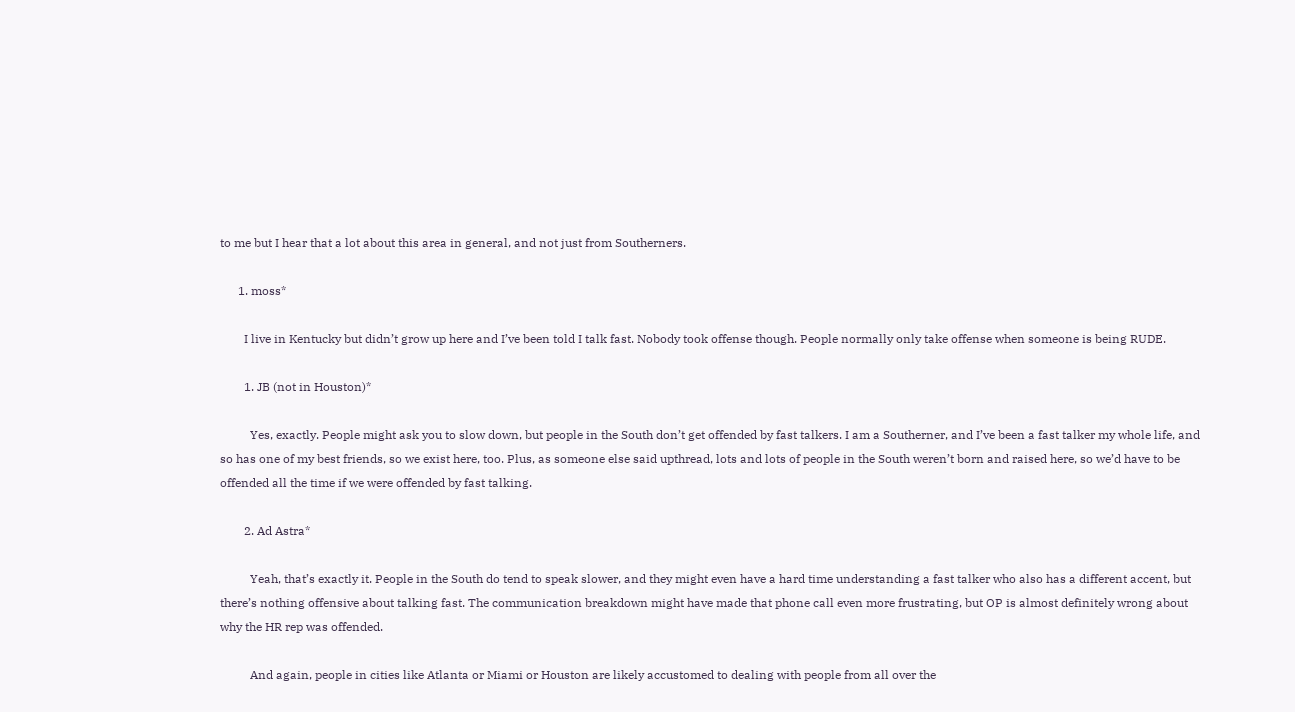to me but I hear that a lot about this area in general, and not just from Southerners.

      1. moss*

        I live in Kentucky but didn’t grow up here and I’ve been told I talk fast. Nobody took offense though. People normally only take offense when someone is being RUDE.

        1. JB (not in Houston)*

          Yes, exactly. People might ask you to slow down, but people in the South don’t get offended by fast talkers. I am a Southerner, and I’ve been a fast talker my whole life, and so has one of my best friends, so we exist here, too. Plus, as someone else said upthread, lots and lots of people in the South weren’t born and raised here, so we’d have to be offended all the time if we were offended by fast talking.

        2. Ad Astra*

          Yeah, that’s exactly it. People in the South do tend to speak slower, and they might even have a hard time understanding a fast talker who also has a different accent, but there’s nothing offensive about talking fast. The communication breakdown might have made that phone call even more frustrating, but OP is almost definitely wrong about why the HR rep was offended.

          And again, people in cities like Atlanta or Miami or Houston are likely accustomed to dealing with people from all over the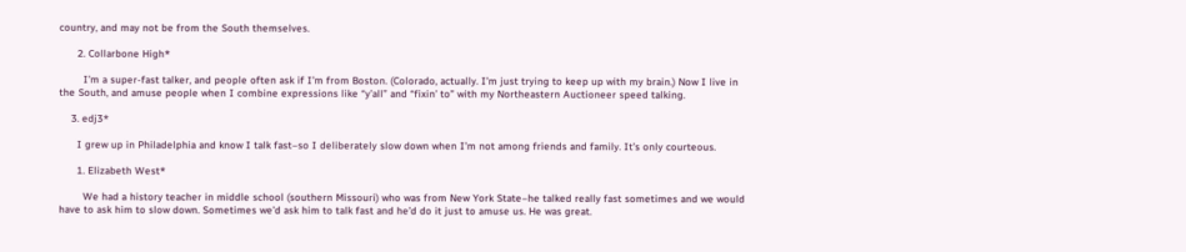country, and may not be from the South themselves.

      2. Collarbone High*

        I’m a super-fast talker, and people often ask if I’m from Boston. (Colorado, actually. I’m just trying to keep up with my brain.) Now I live in the South, and amuse people when I combine expressions like “y’all” and “fixin’ to” with my Northeastern Auctioneer speed talking.

    3. edj3*

      I grew up in Philadelphia and know I talk fast–so I deliberately slow down when I’m not among friends and family. It’s only courteous.

      1. Elizabeth West*

        We had a history teacher in middle school (southern Missouri) who was from New York State–he talked really fast sometimes and we would have to ask him to slow down. Sometimes we’d ask him to talk fast and he’d do it just to amuse us. He was great.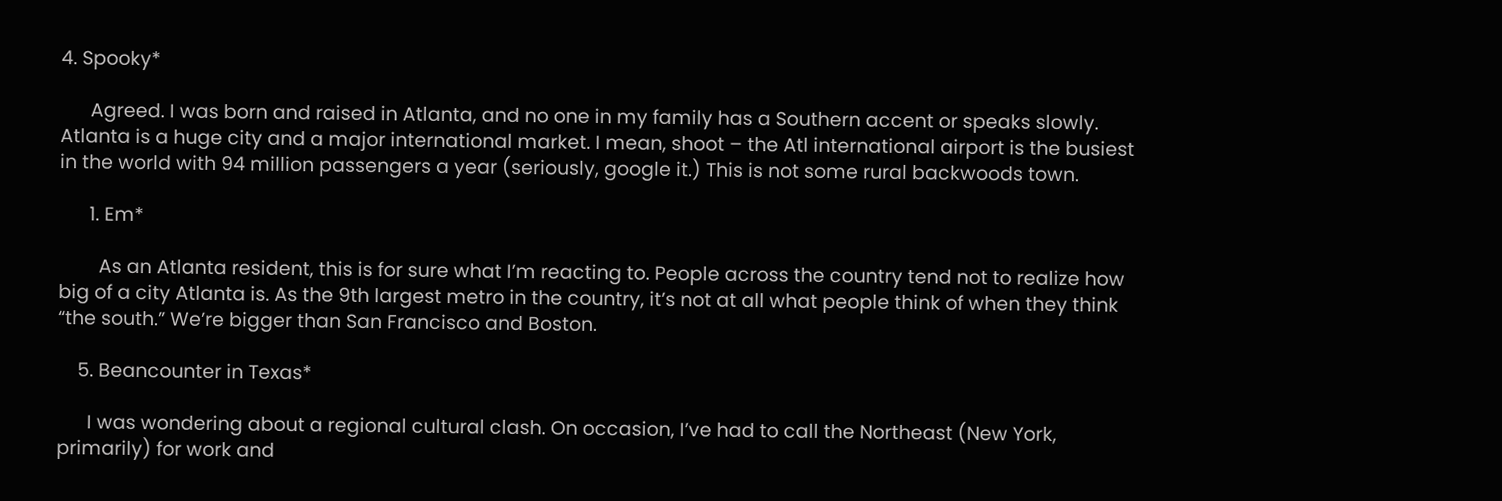4. Spooky*

      Agreed. I was born and raised in Atlanta, and no one in my family has a Southern accent or speaks slowly. Atlanta is a huge city and a major international market. I mean, shoot – the Atl international airport is the busiest in the world with 94 million passengers a year (seriously, google it.) This is not some rural backwoods town.

      1. Em*

        As an Atlanta resident, this is for sure what I’m reacting to. People across the country tend not to realize how big of a city Atlanta is. As the 9th largest metro in the country, it’s not at all what people think of when they think “the south.” We’re bigger than San Francisco and Boston.

    5. Beancounter in Texas*

      I was wondering about a regional cultural clash. On occasion, I’ve had to call the Northeast (New York, primarily) for work and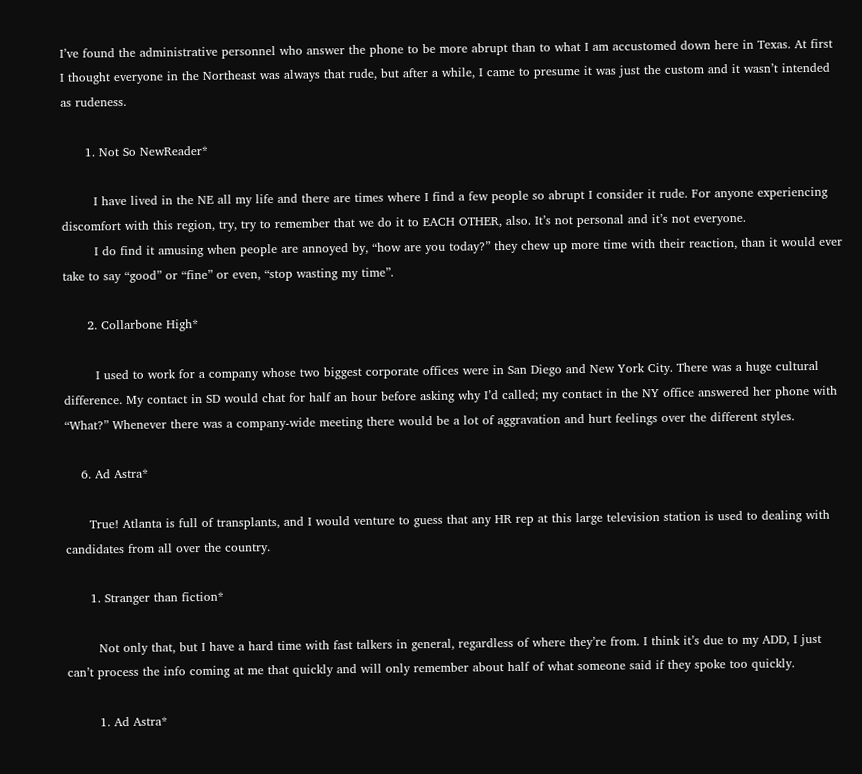I’ve found the administrative personnel who answer the phone to be more abrupt than to what I am accustomed down here in Texas. At first I thought everyone in the Northeast was always that rude, but after a while, I came to presume it was just the custom and it wasn’t intended as rudeness.

      1. Not So NewReader*

        I have lived in the NE all my life and there are times where I find a few people so abrupt I consider it rude. For anyone experiencing discomfort with this region, try, try to remember that we do it to EACH OTHER, also. It’s not personal and it’s not everyone.
        I do find it amusing when people are annoyed by, “how are you today?” they chew up more time with their reaction, than it would ever take to say “good” or “fine” or even, “stop wasting my time”.

      2. Collarbone High*

        I used to work for a company whose two biggest corporate offices were in San Diego and New York City. There was a huge cultural difference. My contact in SD would chat for half an hour before asking why I’d called; my contact in the NY office answered her phone with “What?” Whenever there was a company-wide meeting there would be a lot of aggravation and hurt feelings over the different styles.

    6. Ad Astra*

      True! Atlanta is full of transplants, and I would venture to guess that any HR rep at this large television station is used to dealing with candidates from all over the country.

      1. Stranger than fiction*

        Not only that, but I have a hard time with fast talkers in general, regardless of where they’re from. I think it’s due to my ADD, I just can’t process the info coming at me that quickly and will only remember about half of what someone said if they spoke too quickly.

        1. Ad Astra*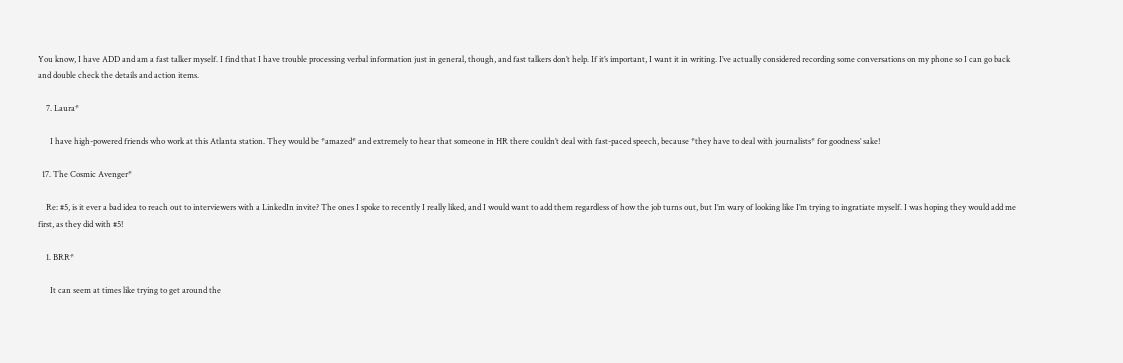You know, I have ADD and am a fast talker myself. I find that I have trouble processing verbal information just in general, though, and fast talkers don’t help. If it’s important, I want it in writing. I’ve actually considered recording some conversations on my phone so I can go back and double check the details and action items.

    7. Laura*

      I have high-powered friends who work at this Atlanta station. They would be *amazed* and extremely to hear that someone in HR there couldn’t deal with fast-paced speech, because *they have to deal with journalists* for goodness’ sake!

  17. The Cosmic Avenger*

    Re: #5, is it ever a bad idea to reach out to interviewers with a LinkedIn invite? The ones I spoke to recently I really liked, and I would want to add them regardless of how the job turns out, but I’m wary of looking like I’m trying to ingratiate myself. I was hoping they would add me first, as they did with #5!

    1. BRR*

      It can seem at times like trying to get around the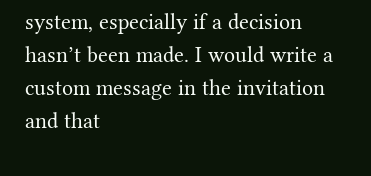system, especially if a decision hasn’t been made. I would write a custom message in the invitation and that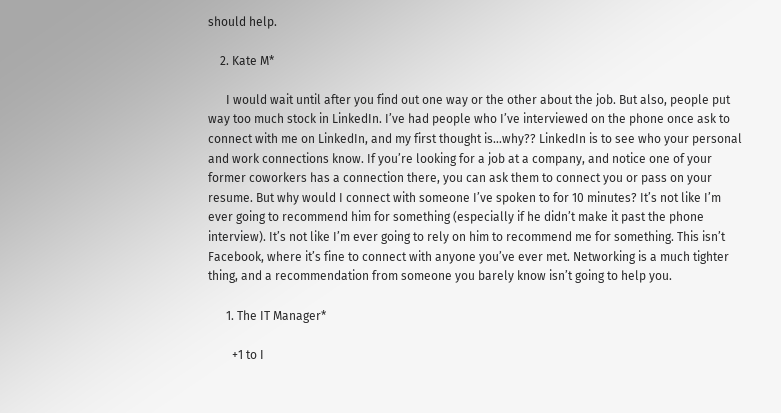should help.

    2. Kate M*

      I would wait until after you find out one way or the other about the job. But also, people put way too much stock in LinkedIn. I’ve had people who I’ve interviewed on the phone once ask to connect with me on LinkedIn, and my first thought is…why?? LinkedIn is to see who your personal and work connections know. If you’re looking for a job at a company, and notice one of your former coworkers has a connection there, you can ask them to connect you or pass on your resume. But why would I connect with someone I’ve spoken to for 10 minutes? It’s not like I’m ever going to recommend him for something (especially if he didn’t make it past the phone interview). It’s not like I’m ever going to rely on him to recommend me for something. This isn’t Facebook, where it’s fine to connect with anyone you’ve ever met. Networking is a much tighter thing, and a recommendation from someone you barely know isn’t going to help you.

      1. The IT Manager*

        +1 to I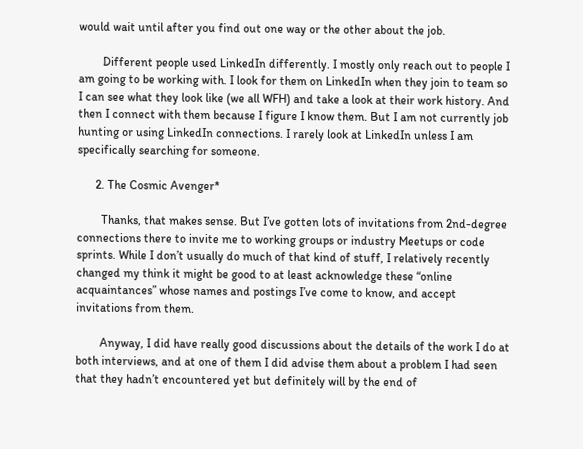would wait until after you find out one way or the other about the job.

        Different people used LinkedIn differently. I mostly only reach out to people I am going to be working with. I look for them on LinkedIn when they join to team so I can see what they look like (we all WFH) and take a look at their work history. And then I connect with them because I figure I know them. But I am not currently job hunting or using LinkedIn connections. I rarely look at LinkedIn unless I am specifically searching for someone.

      2. The Cosmic Avenger*

        Thanks, that makes sense. But I’ve gotten lots of invitations from 2nd-degree connections there to invite me to working groups or industry Meetups or code sprints. While I don’t usually do much of that kind of stuff, I relatively recently changed my think it might be good to at least acknowledge these “online acquaintances” whose names and postings I’ve come to know, and accept invitations from them.

        Anyway, I did have really good discussions about the details of the work I do at both interviews, and at one of them I did advise them about a problem I had seen that they hadn’t encountered yet but definitely will by the end of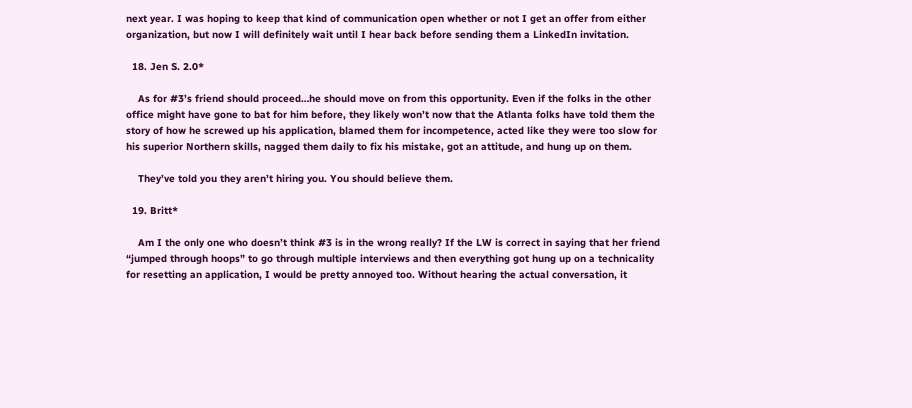next year. I was hoping to keep that kind of communication open whether or not I get an offer from either organization, but now I will definitely wait until I hear back before sending them a LinkedIn invitation.

  18. Jen S. 2.0*

    As for #3’s friend should proceed…he should move on from this opportunity. Even if the folks in the other office might have gone to bat for him before, they likely won’t now that the Atlanta folks have told them the story of how he screwed up his application, blamed them for incompetence, acted like they were too slow for his superior Northern skills, nagged them daily to fix his mistake, got an attitude, and hung up on them.

    They’ve told you they aren’t hiring you. You should believe them.

  19. Britt*

    Am I the only one who doesn’t think #3 is in the wrong really? If the LW is correct in saying that her friend “jumped through hoops” to go through multiple interviews and then everything got hung up on a technicality for resetting an application, I would be pretty annoyed too. Without hearing the actual conversation, it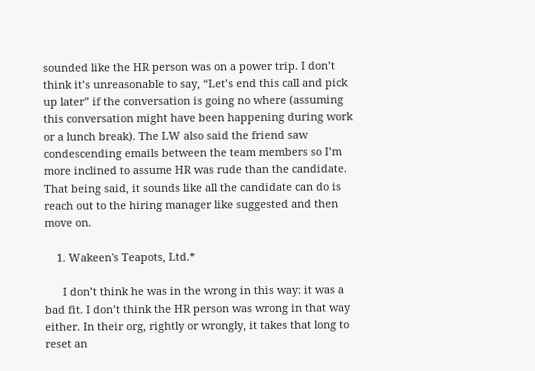sounded like the HR person was on a power trip. I don’t think it’s unreasonable to say, “Let’s end this call and pick up later” if the conversation is going no where (assuming this conversation might have been happening during work or a lunch break). The LW also said the friend saw condescending emails between the team members so I’m more inclined to assume HR was rude than the candidate. That being said, it sounds like all the candidate can do is reach out to the hiring manager like suggested and then move on.

    1. Wakeen's Teapots, Ltd.*

      I don’t think he was in the wrong in this way: it was a bad fit. I don’t think the HR person was wrong in that way either. In their org, rightly or wrongly, it takes that long to reset an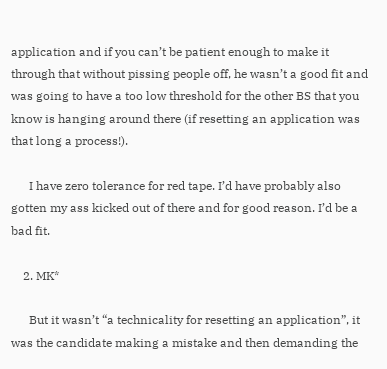application and if you can’t be patient enough to make it through that without pissing people off, he wasn’t a good fit and was going to have a too low threshold for the other BS that you know is hanging around there (if resetting an application was that long a process!).

      I have zero tolerance for red tape. I’d have probably also gotten my ass kicked out of there and for good reason. I’d be a bad fit.

    2. MK*

      But it wasn’t “a technicality for resetting an application”, it was the candidate making a mistake and then demanding the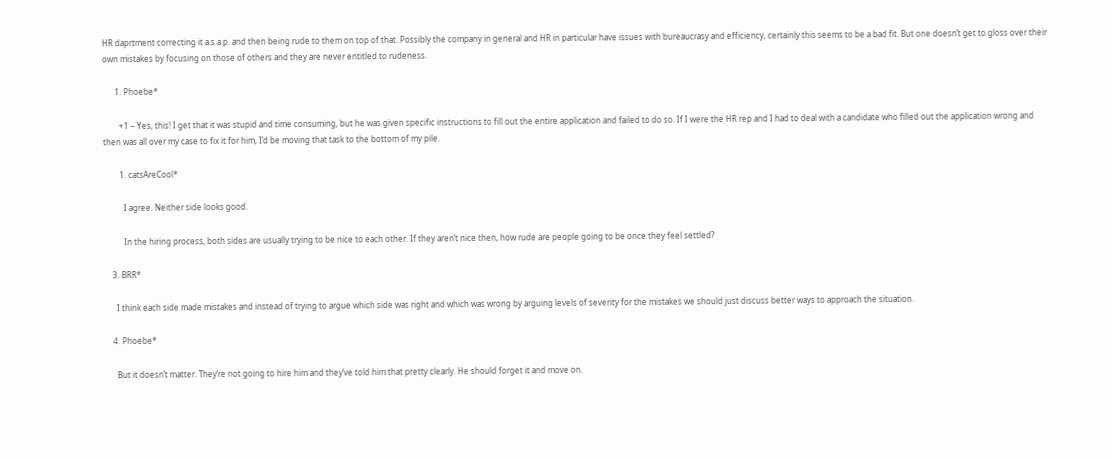HR daprtment correcting it a.s.a.p. and then being rude to them on top of that. Possibly the company in general and HR in particular have issues with bureaucrasy and efficiency, certainly this seems to be a bad fit. But one doesn’t get to gloss over their own mistakes by focusing on those of others and they are never entitled to rudeness.

      1. Phoebe*

        +1 – Yes, this! I get that it was stupid and time consuming, but he was given specific instructions to fill out the entire application and failed to do so. If I were the HR rep and I had to deal with a candidate who filled out the application wrong and then was all over my case to fix it for him, I’d be moving that task to the bottom of my pile.

        1. catsAreCool*

          I agree. Neither side looks good.

          In the hiring process, both sides are usually trying to be nice to each other. If they aren’t nice then, how rude are people going to be once they feel settled?

    3. BRR*

      I think each side made mistakes and instead of trying to argue which side was right and which was wrong by arguing levels of severity for the mistakes we should just discuss better ways to approach the situation.

    4. Phoebe*

      But it doesn’t matter. They’re not going to hire him and they’ve told him that pretty clearly. He should forget it and move on.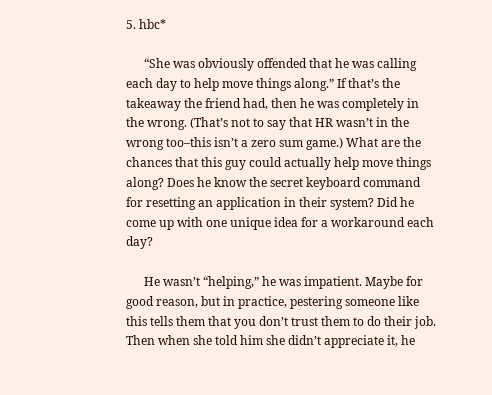5. hbc*

      “She was obviously offended that he was calling each day to help move things along.” If that’s the takeaway the friend had, then he was completely in the wrong. (That’s not to say that HR wasn’t in the wrong too–this isn’t a zero sum game.) What are the chances that this guy could actually help move things along? Does he know the secret keyboard command for resetting an application in their system? Did he come up with one unique idea for a workaround each day?

      He wasn’t “helping,” he was impatient. Maybe for good reason, but in practice, pestering someone like this tells them that you don’t trust them to do their job. Then when she told him she didn’t appreciate it, he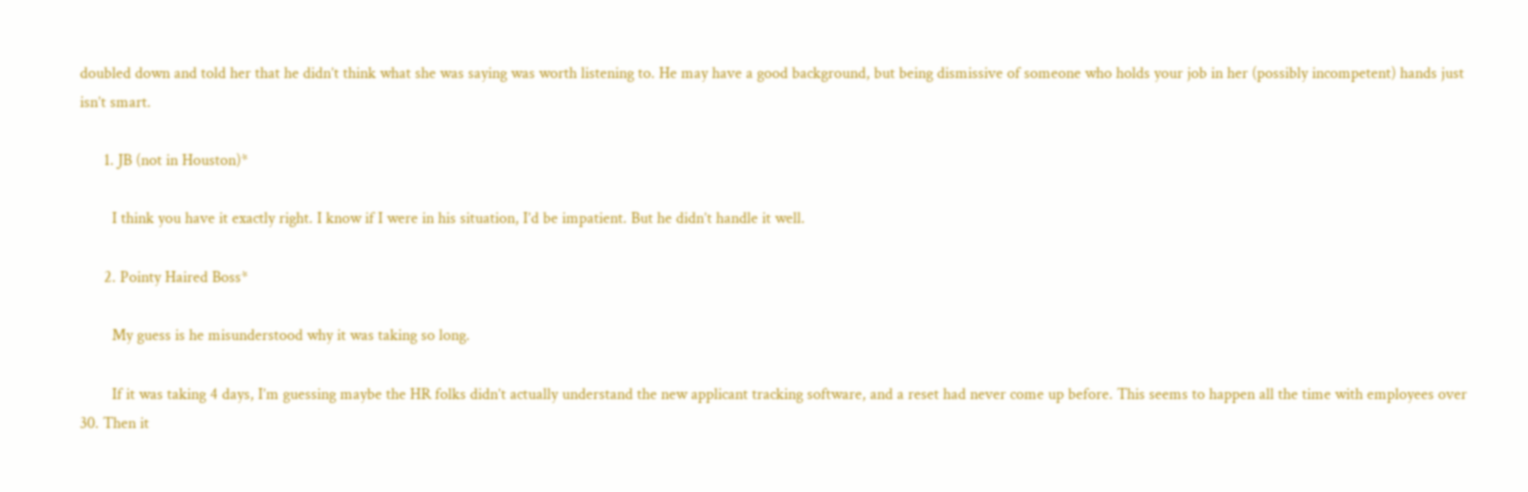doubled down and told her that he didn’t think what she was saying was worth listening to. He may have a good background, but being dismissive of someone who holds your job in her (possibly incompetent) hands just isn’t smart.

      1. JB (not in Houston)*

        I think you have it exactly right. I know if I were in his situation, I’d be impatient. But he didn’t handle it well.

      2. Pointy Haired Boss*

        My guess is he misunderstood why it was taking so long.

        If it was taking 4 days, I’m guessing maybe the HR folks didn’t actually understand the new applicant tracking software, and a reset had never come up before. This seems to happen all the time with employees over 30. Then it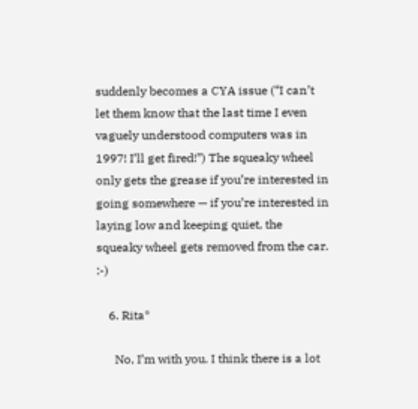suddenly becomes a CYA issue (“I can’t let them know that the last time I even vaguely understood computers was in 1997! I’ll get fired!”) The squeaky wheel only gets the grease if you’re interested in going somewhere — if you’re interested in laying low and keeping quiet, the squeaky wheel gets removed from the car. :-)

    6. Rita*

      No, I’m with you. I think there is a lot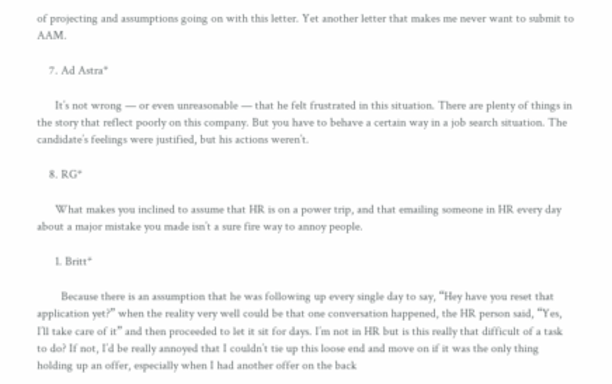of projecting and assumptions going on with this letter. Yet another letter that makes me never want to submit to AAM.

    7. Ad Astra*

      It’s not wrong — or even unreasonable — that he felt frustrated in this situation. There are plenty of things in the story that reflect poorly on this company. But you have to behave a certain way in a job search situation. The candidate’s feelings were justified, but his actions weren’t.

    8. RG*

      What makes you inclined to assume that HR is on a power trip, and that emailing someone in HR every day about a major mistake you made isn’t a sure fire way to annoy people.

      1. Britt*

        Because there is an assumption that he was following up every single day to say, “Hey have you reset that application yet?” when the reality very well could be that one conversation happened, the HR person said, “Yes, I’ll take care of it” and then proceeded to let it sit for days. I’m not in HR but is this really that difficult of a task to do? If not, I’d be really annoyed that I couldn’t tie up this loose end and move on if it was the only thing holding up an offer, especially when I had another offer on the back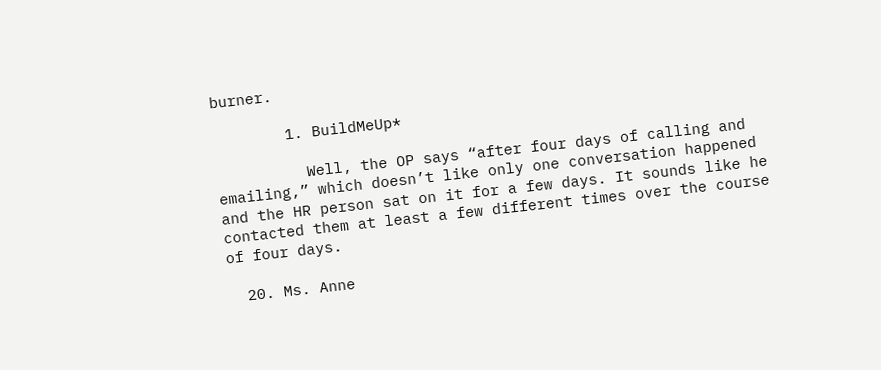burner.

        1. BuildMeUp*

          Well, the OP says “after four days of calling and emailing,” which doesn’t like only one conversation happened and the HR person sat on it for a few days. It sounds like he contacted them at least a few different times over the course of four days.

  20. Ms. Anne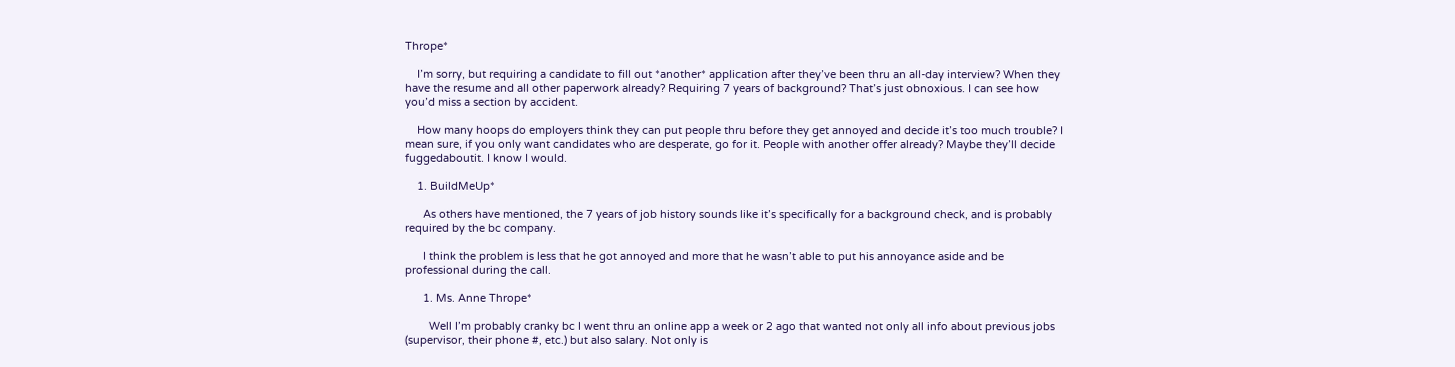Thrope*

    I’m sorry, but requiring a candidate to fill out *another* application after they’ve been thru an all-day interview? When they have the resume and all other paperwork already? Requiring 7 years of background? That’s just obnoxious. I can see how you’d miss a section by accident.

    How many hoops do employers think they can put people thru before they get annoyed and decide it’s too much trouble? I mean sure, if you only want candidates who are desperate, go for it. People with another offer already? Maybe they’ll decide fuggedaboutit. I know I would.

    1. BuildMeUp*

      As others have mentioned, the 7 years of job history sounds like it’s specifically for a background check, and is probably required by the bc company.

      I think the problem is less that he got annoyed and more that he wasn’t able to put his annoyance aside and be professional during the call.

      1. Ms. Anne Thrope*

        Well I’m probably cranky bc I went thru an online app a week or 2 ago that wanted not only all info about previous jobs (supervisor, their phone #, etc.) but also salary. Not only is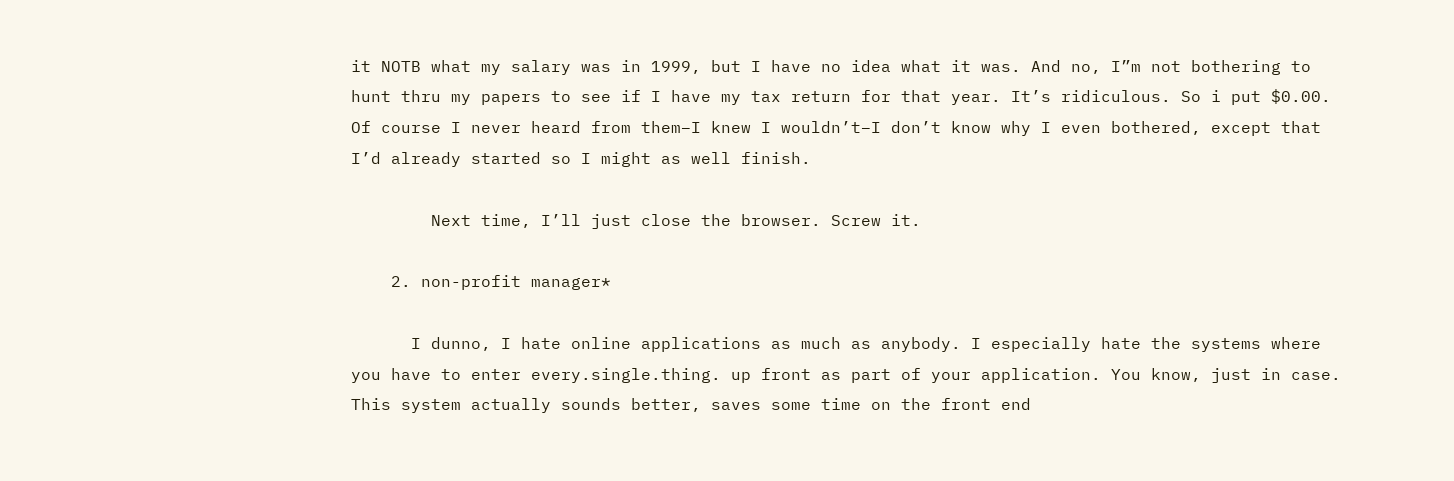it NOTB what my salary was in 1999, but I have no idea what it was. And no, I”m not bothering to hunt thru my papers to see if I have my tax return for that year. It’s ridiculous. So i put $0.00. Of course I never heard from them–I knew I wouldn’t–I don’t know why I even bothered, except that I’d already started so I might as well finish.

        Next time, I’ll just close the browser. Screw it.

    2. non-profit manager*

      I dunno, I hate online applications as much as anybody. I especially hate the systems where you have to enter every.single.thing. up front as part of your application. You know, just in case. This system actually sounds better, saves some time on the front end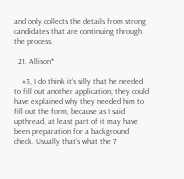and only collects the details from strong candidates that are continuing through the process.

  21. Allison*

    #3, I do think it’s silly that he needed to fill out another application; they could have explained why they needed him to fill out the form, because as I said upthread, at least part of it may have been preparation for a background check. Usually that’s what the 7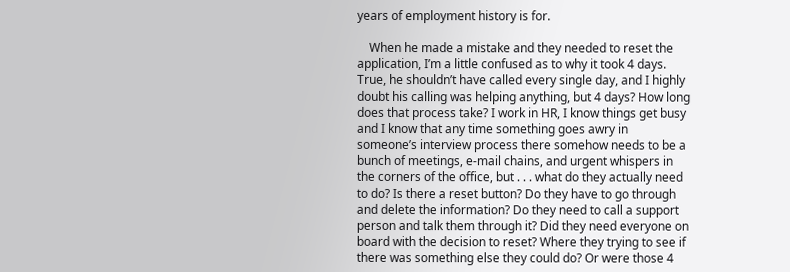years of employment history is for.

    When he made a mistake and they needed to reset the application, I’m a little confused as to why it took 4 days. True, he shouldn’t have called every single day, and I highly doubt his calling was helping anything, but 4 days? How long does that process take? I work in HR, I know things get busy and I know that any time something goes awry in someone’s interview process there somehow needs to be a bunch of meetings, e-mail chains, and urgent whispers in the corners of the office, but . . . what do they actually need to do? Is there a reset button? Do they have to go through and delete the information? Do they need to call a support person and talk them through it? Did they need everyone on board with the decision to reset? Where they trying to see if there was something else they could do? Or were those 4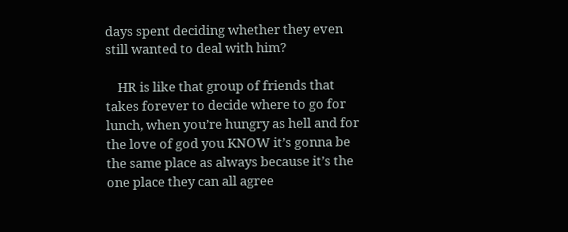days spent deciding whether they even still wanted to deal with him?

    HR is like that group of friends that takes forever to decide where to go for lunch, when you’re hungry as hell and for the love of god you KNOW it’s gonna be the same place as always because it’s the one place they can all agree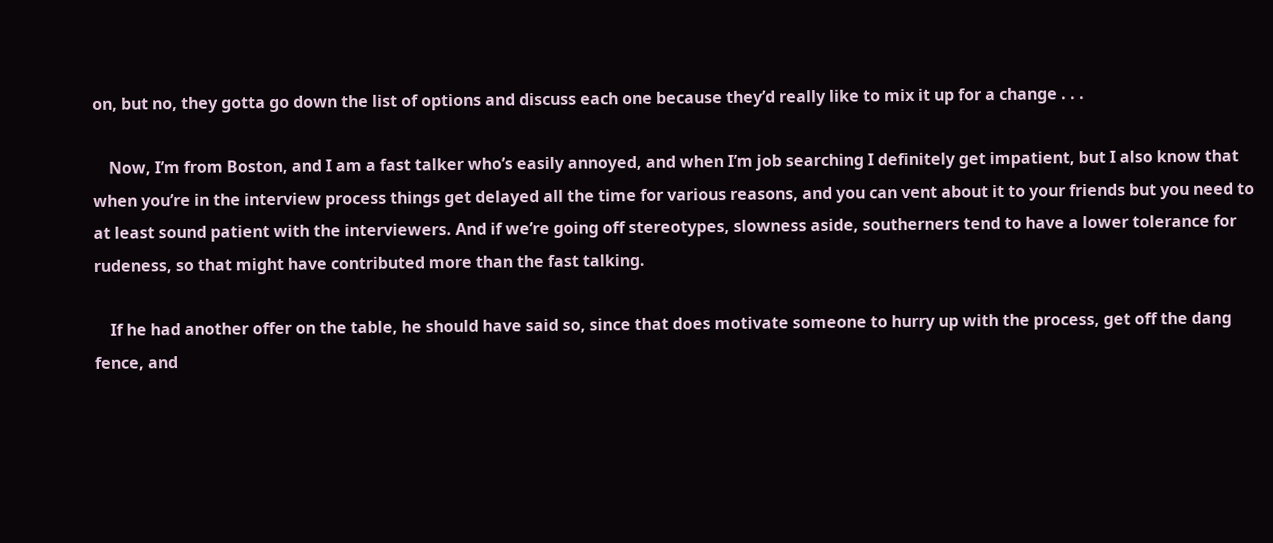on, but no, they gotta go down the list of options and discuss each one because they’d really like to mix it up for a change . . .

    Now, I’m from Boston, and I am a fast talker who’s easily annoyed, and when I’m job searching I definitely get impatient, but I also know that when you’re in the interview process things get delayed all the time for various reasons, and you can vent about it to your friends but you need to at least sound patient with the interviewers. And if we’re going off stereotypes, slowness aside, southerners tend to have a lower tolerance for rudeness, so that might have contributed more than the fast talking.

    If he had another offer on the table, he should have said so, since that does motivate someone to hurry up with the process, get off the dang fence, and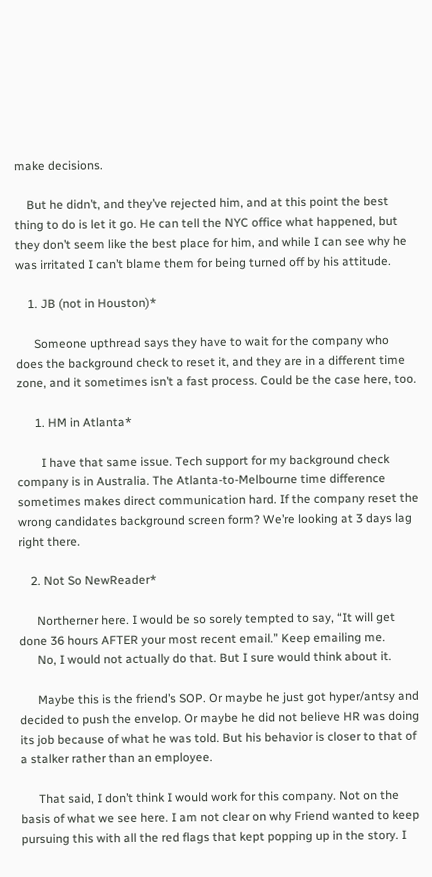make decisions.

    But he didn’t, and they’ve rejected him, and at this point the best thing to do is let it go. He can tell the NYC office what happened, but they don’t seem like the best place for him, and while I can see why he was irritated I can’t blame them for being turned off by his attitude.

    1. JB (not in Houston)*

      Someone upthread says they have to wait for the company who does the background check to reset it, and they are in a different time zone, and it sometimes isn’t a fast process. Could be the case here, too.

      1. HM in Atlanta*

        I have that same issue. Tech support for my background check company is in Australia. The Atlanta-to-Melbourne time difference sometimes makes direct communication hard. If the company reset the wrong candidates background screen form? We’re looking at 3 days lag right there.

    2. Not So NewReader*

      Northerner here. I would be so sorely tempted to say, “It will get done 36 hours AFTER your most recent email.” Keep emailing me.
      No, I would not actually do that. But I sure would think about it.

      Maybe this is the friend’s SOP. Or maybe he just got hyper/antsy and decided to push the envelop. Or maybe he did not believe HR was doing its job because of what he was told. But his behavior is closer to that of a stalker rather than an employee.

      That said, I don’t think I would work for this company. Not on the basis of what we see here. I am not clear on why Friend wanted to keep pursuing this with all the red flags that kept popping up in the story. I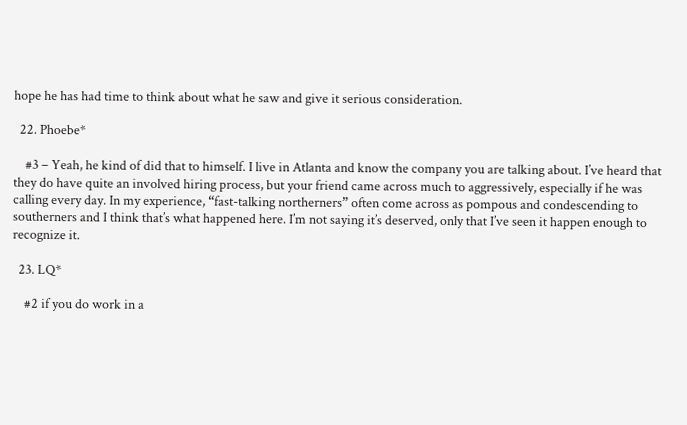hope he has had time to think about what he saw and give it serious consideration.

  22. Phoebe*

    #3 – Yeah, he kind of did that to himself. I live in Atlanta and know the company you are talking about. I’ve heard that they do have quite an involved hiring process, but your friend came across much to aggressively, especially if he was calling every day. In my experience, “fast-talking northerners” often come across as pompous and condescending to southerners and I think that’s what happened here. I’m not saying it’s deserved, only that I’ve seen it happen enough to recognize it.

  23. LQ*

    #2 if you do work in a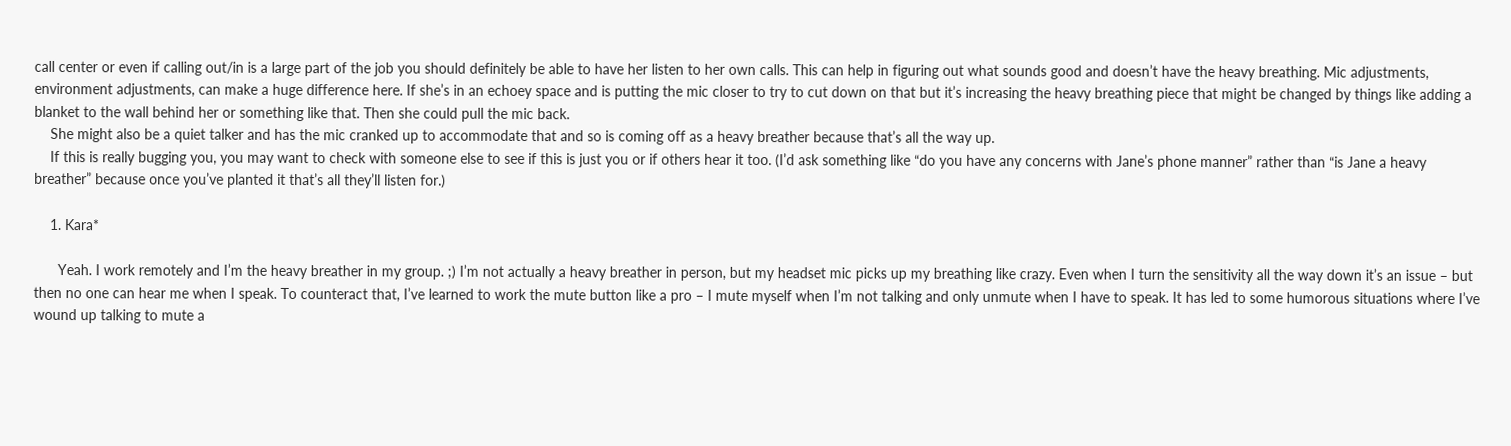call center or even if calling out/in is a large part of the job you should definitely be able to have her listen to her own calls. This can help in figuring out what sounds good and doesn’t have the heavy breathing. Mic adjustments, environment adjustments, can make a huge difference here. If she’s in an echoey space and is putting the mic closer to try to cut down on that but it’s increasing the heavy breathing piece that might be changed by things like adding a blanket to the wall behind her or something like that. Then she could pull the mic back.
    She might also be a quiet talker and has the mic cranked up to accommodate that and so is coming off as a heavy breather because that’s all the way up.
    If this is really bugging you, you may want to check with someone else to see if this is just you or if others hear it too. (I’d ask something like “do you have any concerns with Jane’s phone manner” rather than “is Jane a heavy breather” because once you’ve planted it that’s all they’ll listen for.)

    1. Kara*

      Yeah. I work remotely and I’m the heavy breather in my group. ;) I’m not actually a heavy breather in person, but my headset mic picks up my breathing like crazy. Even when I turn the sensitivity all the way down it’s an issue – but then no one can hear me when I speak. To counteract that, I’ve learned to work the mute button like a pro – I mute myself when I’m not talking and only unmute when I have to speak. It has led to some humorous situations where I’ve wound up talking to mute a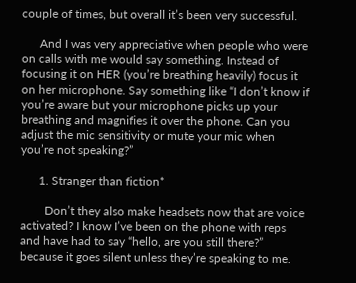couple of times, but overall it’s been very successful.

      And I was very appreciative when people who were on calls with me would say something. Instead of focusing it on HER (you’re breathing heavily) focus it on her microphone. Say something like “I don’t know if you’re aware but your microphone picks up your breathing and magnifies it over the phone. Can you adjust the mic sensitivity or mute your mic when you’re not speaking?”

      1. Stranger than fiction*

        Don’t they also make headsets now that are voice activated? I know I’ve been on the phone with reps and have had to say “hello, are you still there?” because it goes silent unless they’re speaking to me.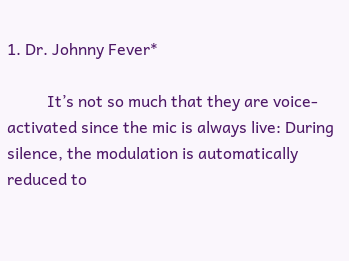1. Dr. Johnny Fever*

          It’s not so much that they are voice-activated since the mic is always live: During silence, the modulation is automatically reduced to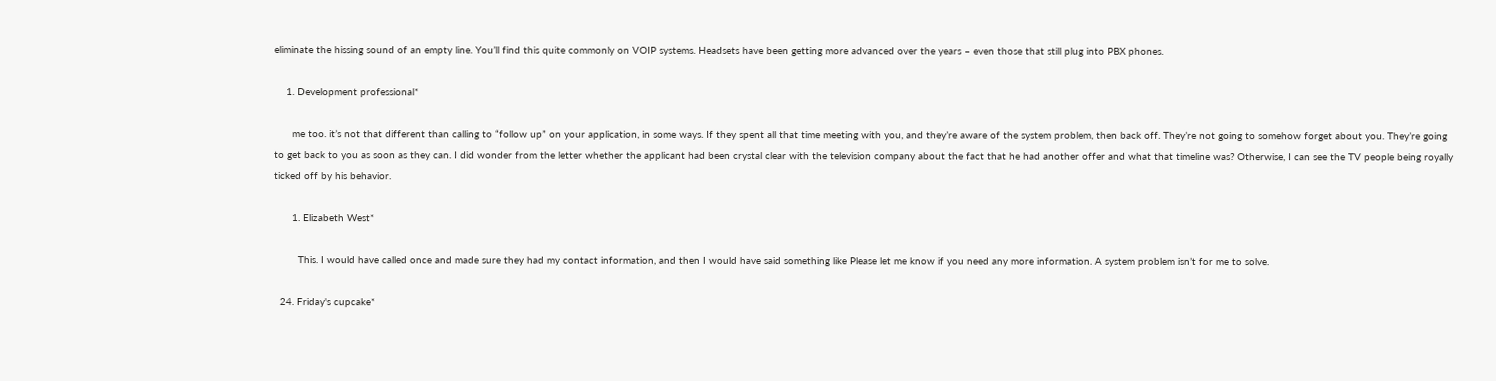eliminate the hissing sound of an empty line. You’ll find this quite commonly on VOIP systems. Headsets have been getting more advanced over the years – even those that still plug into PBX phones.

    1. Development professional*

      me too. it’s not that different than calling to “follow up” on your application, in some ways. If they spent all that time meeting with you, and they’re aware of the system problem, then back off. They’re not going to somehow forget about you. They’re going to get back to you as soon as they can. I did wonder from the letter whether the applicant had been crystal clear with the television company about the fact that he had another offer and what that timeline was? Otherwise, I can see the TV people being royally ticked off by his behavior.

      1. Elizabeth West*

        This. I would have called once and made sure they had my contact information, and then I would have said something like Please let me know if you need any more information. A system problem isn’t for me to solve.

  24. Friday's cupcake*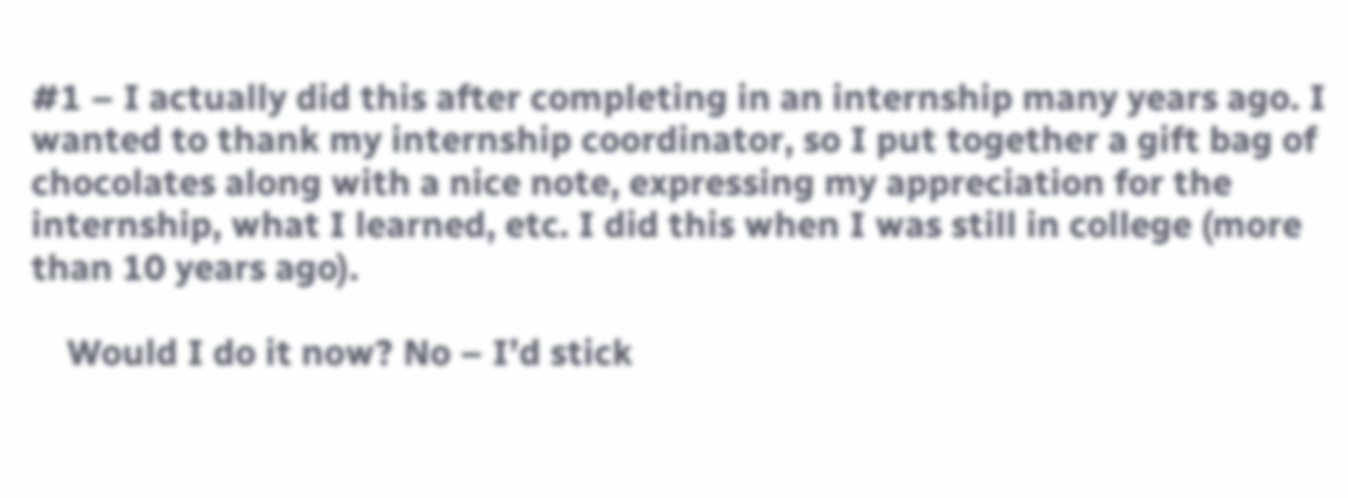#1 – I actually did this after completing in an internship many years ago. I wanted to thank my internship coordinator, so I put together a gift bag of chocolates along with a nice note, expressing my appreciation for the internship, what I learned, etc. I did this when I was still in college (more than 10 years ago).

    Would I do it now? No – I’d stick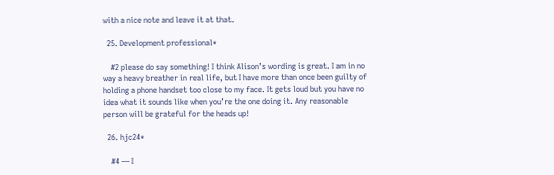with a nice note and leave it at that.

  25. Development professional*

    #2 please do say something! I think Alison’s wording is great. I am in no way a heavy breather in real life, but I have more than once been guilty of holding a phone handset too close to my face. It gets loud but you have no idea what it sounds like when you’re the one doing it. Any reasonable person will be grateful for the heads up!

  26. hjc24*

    #4 — I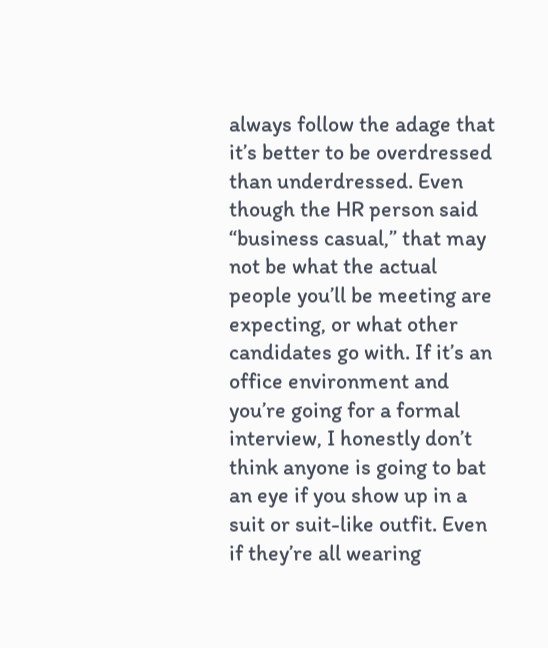always follow the adage that it’s better to be overdressed than underdressed. Even though the HR person said “business casual,” that may not be what the actual people you’ll be meeting are expecting, or what other candidates go with. If it’s an office environment and you’re going for a formal interview, I honestly don’t think anyone is going to bat an eye if you show up in a suit or suit-like outfit. Even if they’re all wearing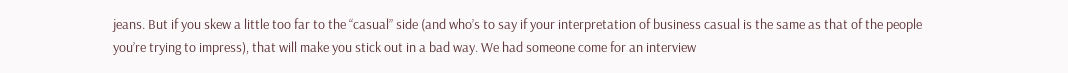jeans. But if you skew a little too far to the “casual” side (and who’s to say if your interpretation of business casual is the same as that of the people you’re trying to impress), that will make you stick out in a bad way. We had someone come for an interview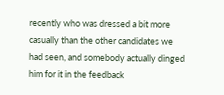recently who was dressed a bit more casually than the other candidates we had seen, and somebody actually dinged him for it in the feedback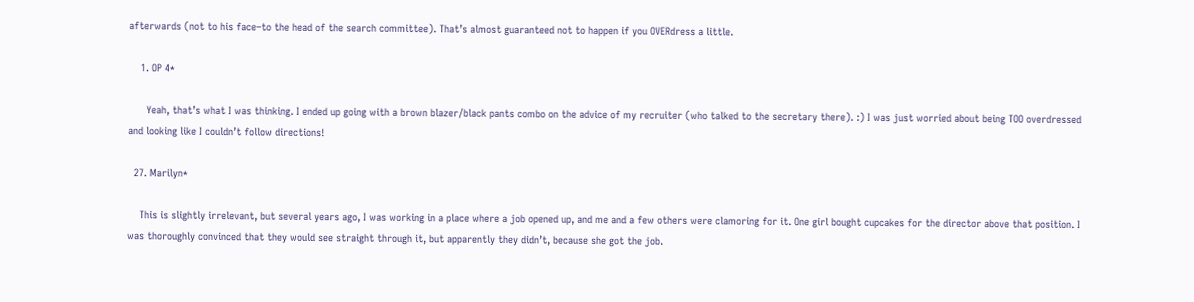afterwards (not to his face–to the head of the search committee). That’s almost guaranteed not to happen if you OVERdress a little.

    1. OP 4*

      Yeah, that’s what I was thinking. I ended up going with a brown blazer/black pants combo on the advice of my recruiter (who talked to the secretary there). :) I was just worried about being TOO overdressed and looking like I couldn’t follow directions!

  27. Marilyn*

    This is slightly irrelevant, but several years ago, I was working in a place where a job opened up, and me and a few others were clamoring for it. One girl bought cupcakes for the director above that position. I was thoroughly convinced that they would see straight through it, but apparently they didn’t, because she got the job.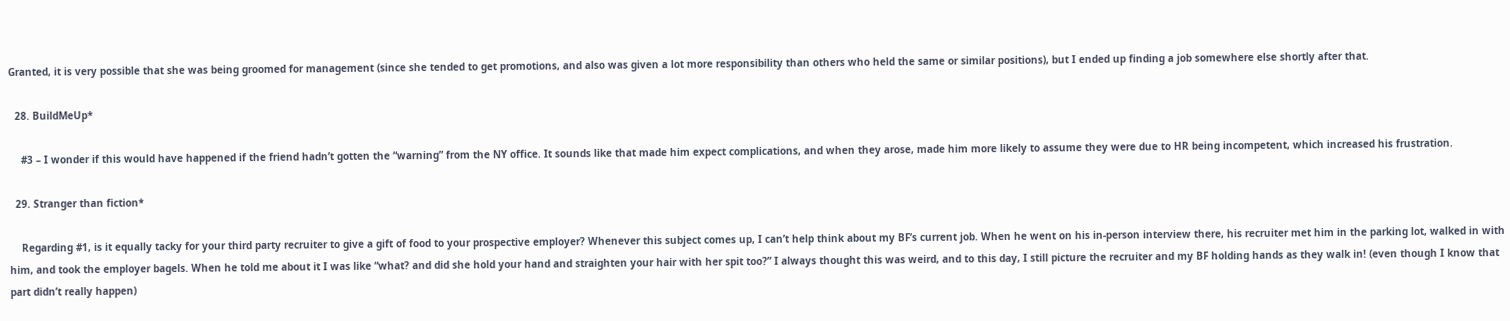Granted, it is very possible that she was being groomed for management (since she tended to get promotions, and also was given a lot more responsibility than others who held the same or similar positions), but I ended up finding a job somewhere else shortly after that.

  28. BuildMeUp*

    #3 – I wonder if this would have happened if the friend hadn’t gotten the “warning” from the NY office. It sounds like that made him expect complications, and when they arose, made him more likely to assume they were due to HR being incompetent, which increased his frustration.

  29. Stranger than fiction*

    Regarding #1, is it equally tacky for your third party recruiter to give a gift of food to your prospective employer? Whenever this subject comes up, I can’t help think about my BF’s current job. When he went on his in-person interview there, his recruiter met him in the parking lot, walked in with him, and took the employer bagels. When he told me about it I was like “what? and did she hold your hand and straighten your hair with her spit too?” I always thought this was weird, and to this day, I still picture the recruiter and my BF holding hands as they walk in! (even though I know that part didn’t really happen)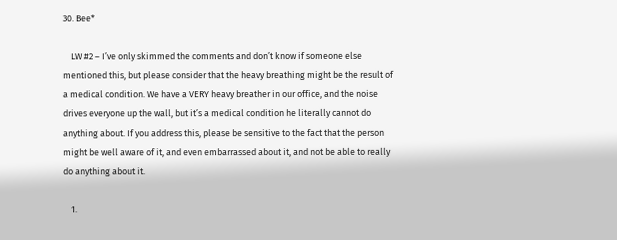30. Bee*

    LW #2 – I’ve only skimmed the comments and don’t know if someone else mentioned this, but please consider that the heavy breathing might be the result of a medical condition. We have a VERY heavy breather in our office, and the noise drives everyone up the wall, but it’s a medical condition he literally cannot do anything about. If you address this, please be sensitive to the fact that the person might be well aware of it, and even embarrassed about it, and not be able to really do anything about it.

    1.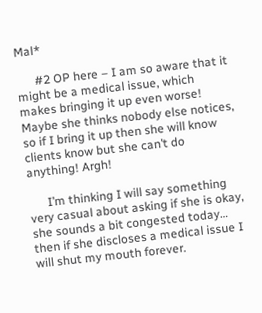Mal*

      #2 OP here – I am so aware that it might be a medical issue, which makes bringing it up even worse! Maybe she thinks nobody else notices, so if I bring it up then she will know clients know but she can’t do anything! Argh!

      I’m thinking I will say something very casual about asking if she is okay, she sounds a bit congested today… then if she discloses a medical issue I will shut my mouth forever.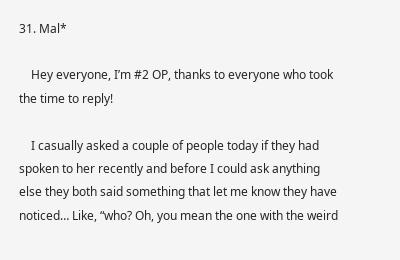31. Mal*

    Hey everyone, I’m #2 OP, thanks to everyone who took the time to reply!

    I casually asked a couple of people today if they had spoken to her recently and before I could ask anything else they both said something that let me know they have noticed… Like, “who? Oh, you mean the one with the weird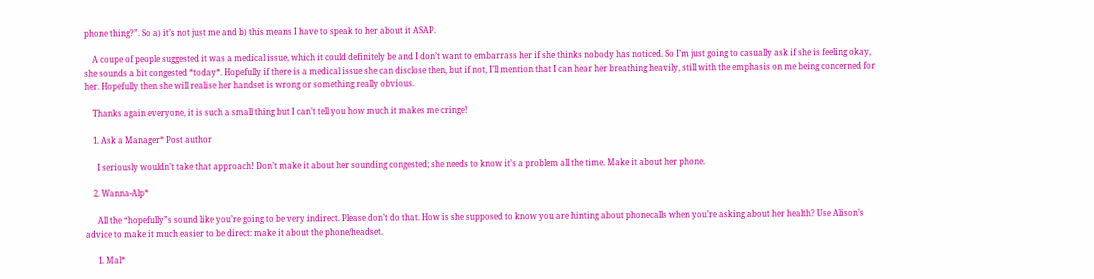phone thing?”. So a) it’s not just me and b) this means I have to speak to her about it ASAP.

    A coupe of people suggested it was a medical issue, which it could definitely be and I don’t want to embarrass her if she thinks nobody has noticed. So I’m just going to casually ask if she is feeling okay, she sounds a bit congested *today*. Hopefully if there is a medical issue she can disclose then, but if not, I’ll mention that I can hear her breathing heavily, still with the emphasis on me being concerned for her. Hopefully then she will realise her handset is wrong or something really obvious.

    Thanks again everyone, it is such a small thing but I can’t tell you how much it makes me cringe!

    1. Ask a Manager* Post author

      I seriously wouldn’t take that approach! Don’t make it about her sounding congested; she needs to know it’s a problem all the time. Make it about her phone.

    2. Wanna-Alp*

      All the “hopefully”s sound like you’re going to be very indirect. Please don’t do that. How is she supposed to know you are hinting about phonecalls when you’re asking about her health? Use Alison’s advice to make it much easier to be direct: make it about the phone/headset.

      1. Mal*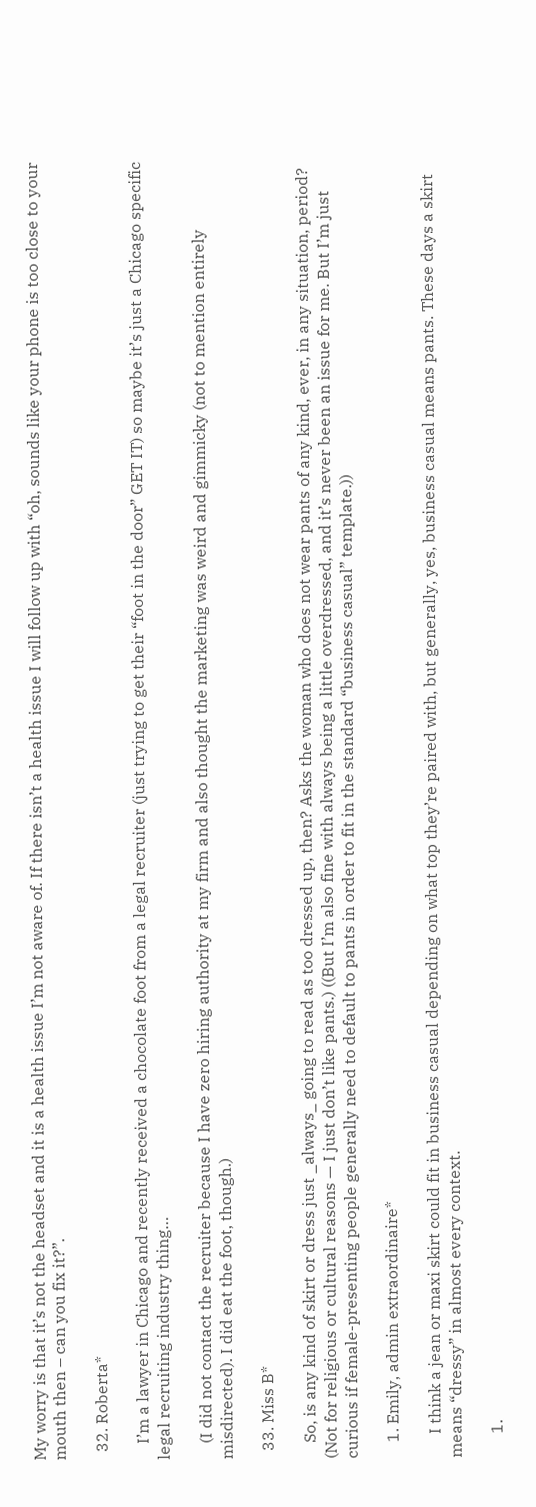My worry is that it’s not the headset and it is a health issue I’m not aware of. If there isn’t a health issue I will follow up with “oh, sounds like your phone is too close to your mouth then – can you fix it?”.

  32. Roberta*

    I’m a lawyer in Chicago and recently received a chocolate foot from a legal recruiter (just trying to get their “foot in the door” GET IT) so maybe it’s just a Chicago specific legal recruiting industry thing…

    (I did not contact the recruiter because I have zero hiring authority at my firm and also thought the marketing was weird and gimmicky (not to mention entirely misdirected). I did eat the foot, though.)

  33. Miss B*

    So, is any kind of skirt or dress just _always_ going to read as too dressed up, then? Asks the woman who does not wear pants of any kind, ever, in any situation, period? (Not for religious or cultural reasons — I just don’t like pants.) ((But I’m also fine with always being a little overdressed, and it’s never been an issue for me. But I’m just curious if female-presenting people generally need to default to pants in order to fit in the standard “business casual” template.))

    1. Emily, admin extraordinaire*

      I think a jean or maxi skirt could fit in business casual depending on what top they’re paired with, but generally, yes, business casual means pants. These days a skirt means “dressy” in almost every context.

      1.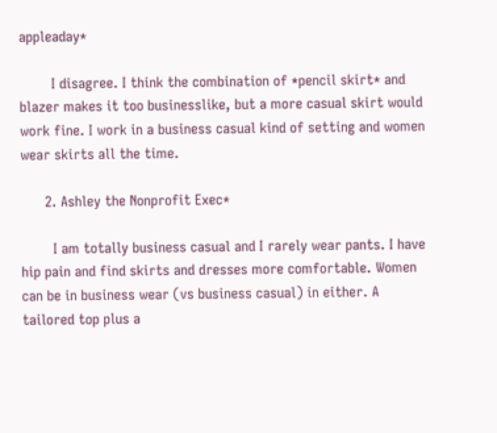appleaday*

        I disagree. I think the combination of *pencil skirt* and blazer makes it too businesslike, but a more casual skirt would work fine. I work in a business casual kind of setting and women wear skirts all the time.

      2. Ashley the Nonprofit Exec*

        I am totally business casual and I rarely wear pants. I have hip pain and find skirts and dresses more comfortable. Women can be in business wear (vs business casual) in either. A tailored top plus a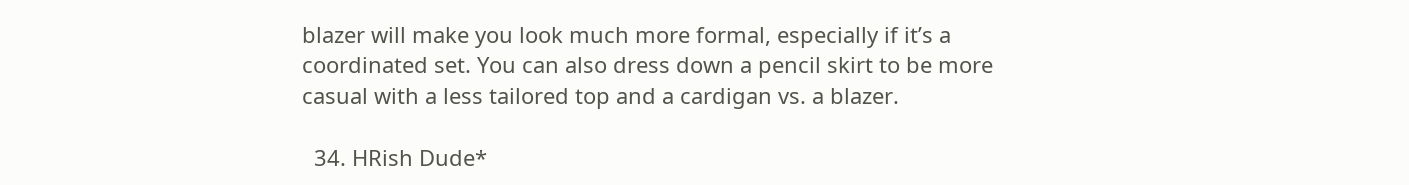blazer will make you look much more formal, especially if it’s a coordinated set. You can also dress down a pencil skirt to be more casual with a less tailored top and a cardigan vs. a blazer.

  34. HRish Dude*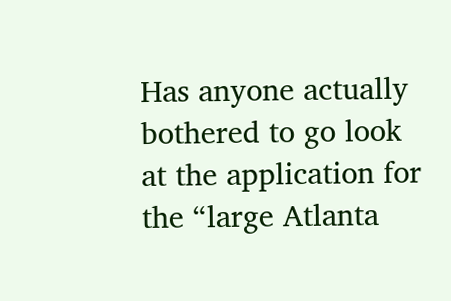Has anyone actually bothered to go look at the application for the “large Atlanta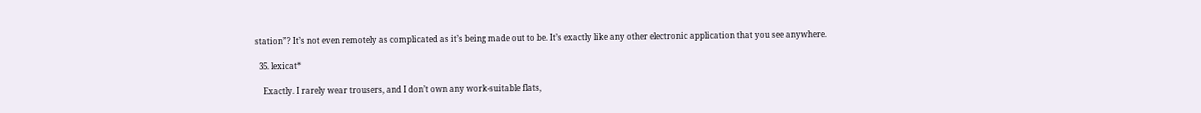station”? It’s not even remotely as complicated as it’s being made out to be. It’s exactly like any other electronic application that you see anywhere.

  35. lexicat*

    Exactly. I rarely wear trousers, and I don’t own any work-suitable flats,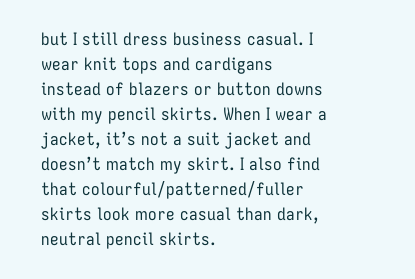but I still dress business casual. I wear knit tops and cardigans instead of blazers or button downs with my pencil skirts. When I wear a jacket, it’s not a suit jacket and doesn’t match my skirt. I also find that colourful/patterned/fuller skirts look more casual than dark, neutral pencil skirts.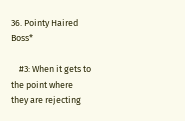36. Pointy Haired Boss*

    #3: When it gets to the point where they are rejecting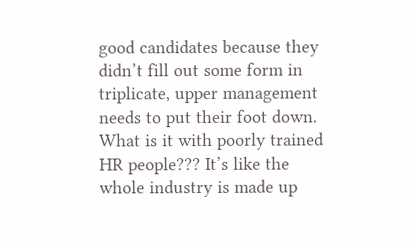good candidates because they didn’t fill out some form in triplicate, upper management needs to put their foot down. What is it with poorly trained HR people??? It’s like the whole industry is made up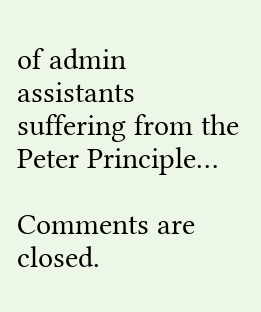of admin assistants suffering from the Peter Principle…

Comments are closed.